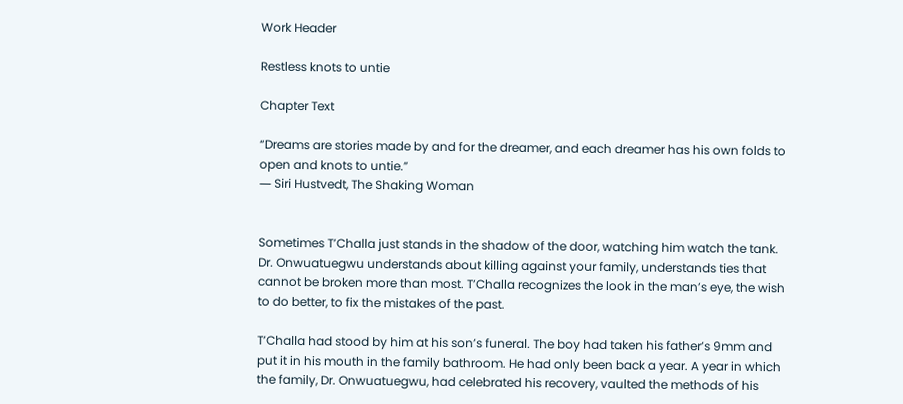Work Header

Restless knots to untie

Chapter Text

“Dreams are stories made by and for the dreamer, and each dreamer has his own folds to open and knots to untie.”
― Siri Hustvedt, The Shaking Woman


Sometimes T’Challa just stands in the shadow of the door, watching him watch the tank. Dr. Onwuatuegwu understands about killing against your family, understands ties that cannot be broken more than most. T’Challa recognizes the look in the man’s eye, the wish to do better, to fix the mistakes of the past.

T’Challa had stood by him at his son’s funeral. The boy had taken his father’s 9mm and put it in his mouth in the family bathroom. He had only been back a year. A year in which the family, Dr. Onwuatuegwu, had celebrated his recovery, vaulted the methods of his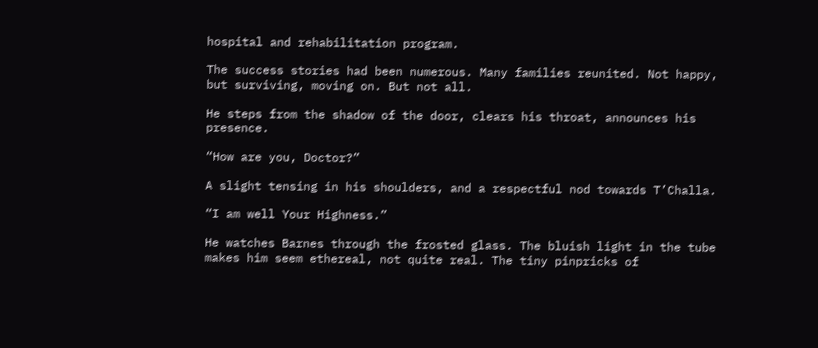hospital and rehabilitation program.

The success stories had been numerous. Many families reunited. Not happy, but surviving, moving on. But not all.

He steps from the shadow of the door, clears his throat, announces his presence.

“How are you, Doctor?”

A slight tensing in his shoulders, and a respectful nod towards T’Challa.

“I am well Your Highness.”

He watches Barnes through the frosted glass. The bluish light in the tube makes him seem ethereal, not quite real. The tiny pinpricks of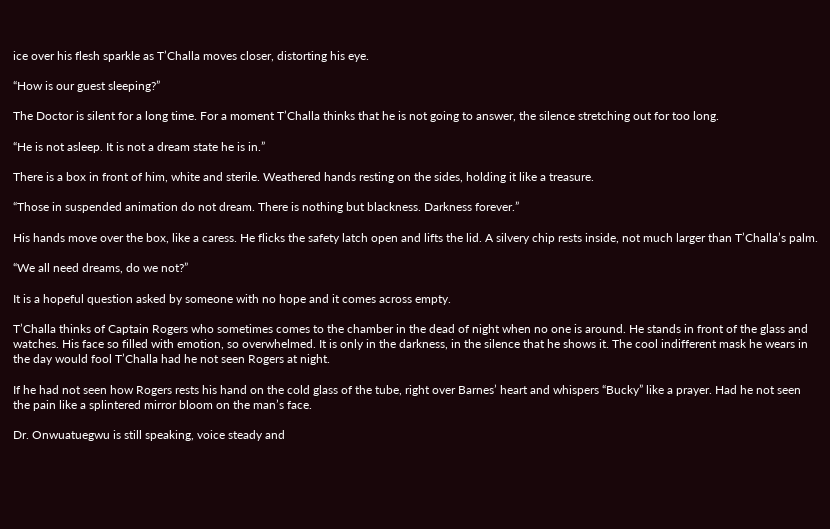ice over his flesh sparkle as T’Challa moves closer, distorting his eye.

“How is our guest sleeping?”

The Doctor is silent for a long time. For a moment T’Challa thinks that he is not going to answer, the silence stretching out for too long.

“He is not asleep. It is not a dream state he is in.”

There is a box in front of him, white and sterile. Weathered hands resting on the sides, holding it like a treasure.

“Those in suspended animation do not dream. There is nothing but blackness. Darkness forever.”

His hands move over the box, like a caress. He flicks the safety latch open and lifts the lid. A silvery chip rests inside, not much larger than T’Challa’s palm.

“We all need dreams, do we not?”

It is a hopeful question asked by someone with no hope and it comes across empty.

T’Challa thinks of Captain Rogers who sometimes comes to the chamber in the dead of night when no one is around. He stands in front of the glass and watches. His face so filled with emotion, so overwhelmed. It is only in the darkness, in the silence that he shows it. The cool indifferent mask he wears in the day would fool T’Challa had he not seen Rogers at night.

If he had not seen how Rogers rests his hand on the cold glass of the tube, right over Barnes’ heart and whispers “Bucky” like a prayer. Had he not seen the pain like a splintered mirror bloom on the man’s face.

Dr. Onwuatuegwu is still speaking, voice steady and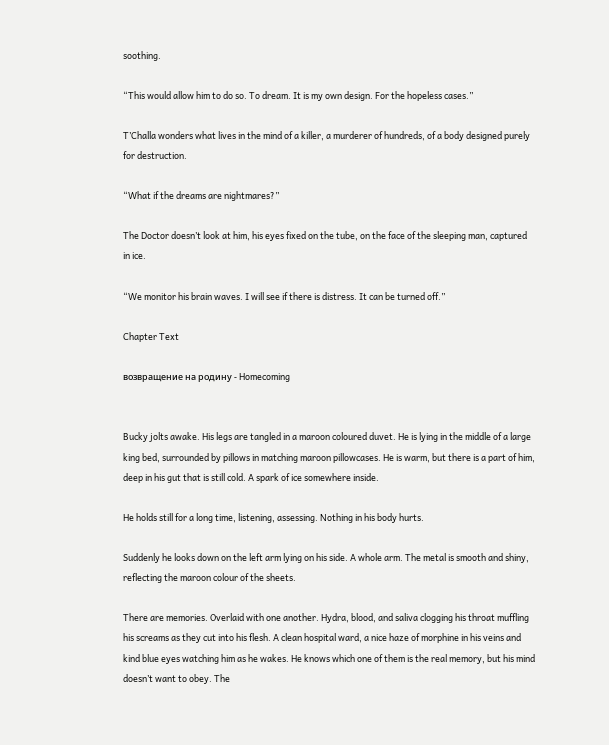soothing.

“This would allow him to do so. To dream. It is my own design. For the hopeless cases.”

T’Challa wonders what lives in the mind of a killer, a murderer of hundreds, of a body designed purely for destruction.

“What if the dreams are nightmares?”

The Doctor doesn’t look at him, his eyes fixed on the tube, on the face of the sleeping man, captured in ice.

“We monitor his brain waves. I will see if there is distress. It can be turned off.”

Chapter Text

возвращение на родину - Homecoming


Bucky jolts awake. His legs are tangled in a maroon coloured duvet. He is lying in the middle of a large king bed, surrounded by pillows in matching maroon pillowcases. He is warm, but there is a part of him, deep in his gut that is still cold. A spark of ice somewhere inside.

He holds still for a long time, listening, assessing. Nothing in his body hurts.

Suddenly he looks down on the left arm lying on his side. A whole arm. The metal is smooth and shiny, reflecting the maroon colour of the sheets.

There are memories. Overlaid with one another. Hydra, blood, and saliva clogging his throat muffling his screams as they cut into his flesh. A clean hospital ward, a nice haze of morphine in his veins and kind blue eyes watching him as he wakes. He knows which one of them is the real memory, but his mind doesn’t want to obey. The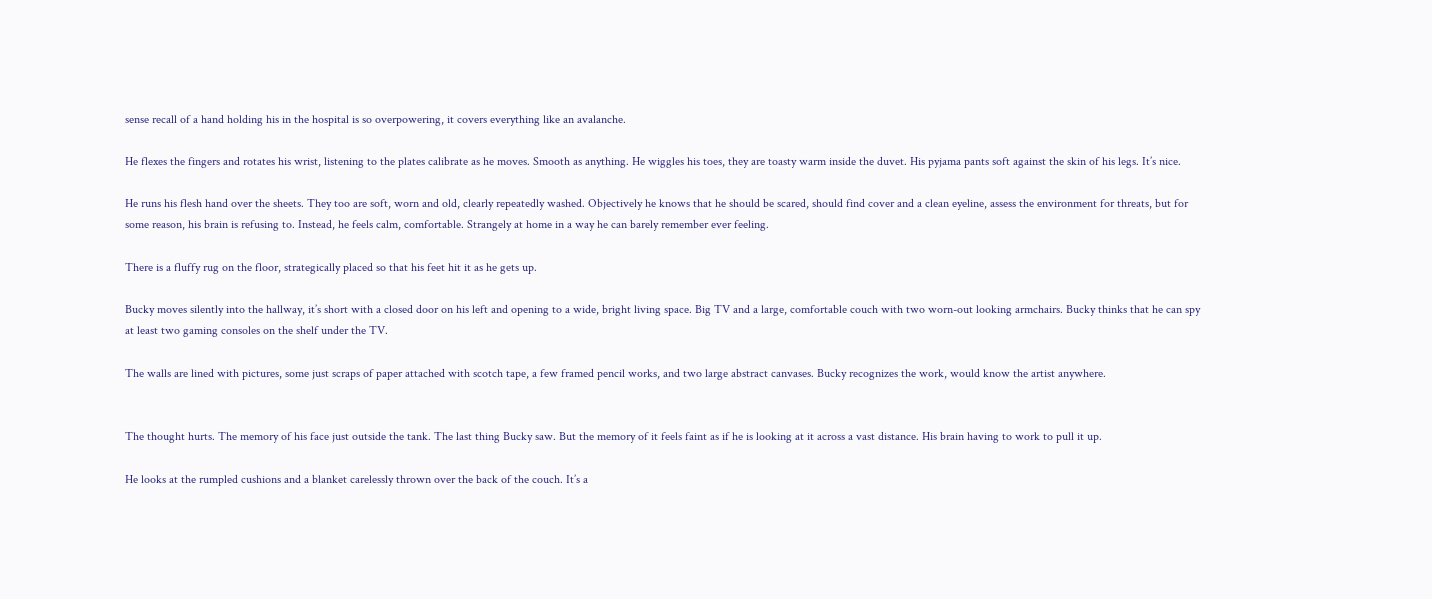sense recall of a hand holding his in the hospital is so overpowering, it covers everything like an avalanche.

He flexes the fingers and rotates his wrist, listening to the plates calibrate as he moves. Smooth as anything. He wiggles his toes, they are toasty warm inside the duvet. His pyjama pants soft against the skin of his legs. It’s nice.

He runs his flesh hand over the sheets. They too are soft, worn and old, clearly repeatedly washed. Objectively he knows that he should be scared, should find cover and a clean eyeline, assess the environment for threats, but for some reason, his brain is refusing to. Instead, he feels calm, comfortable. Strangely at home in a way he can barely remember ever feeling.

There is a fluffy rug on the floor, strategically placed so that his feet hit it as he gets up.

Bucky moves silently into the hallway, it’s short with a closed door on his left and opening to a wide, bright living space. Big TV and a large, comfortable couch with two worn-out looking armchairs. Bucky thinks that he can spy at least two gaming consoles on the shelf under the TV.

The walls are lined with pictures, some just scraps of paper attached with scotch tape, a few framed pencil works, and two large abstract canvases. Bucky recognizes the work, would know the artist anywhere.


The thought hurts. The memory of his face just outside the tank. The last thing Bucky saw. But the memory of it feels faint as if he is looking at it across a vast distance. His brain having to work to pull it up.

He looks at the rumpled cushions and a blanket carelessly thrown over the back of the couch. It’s a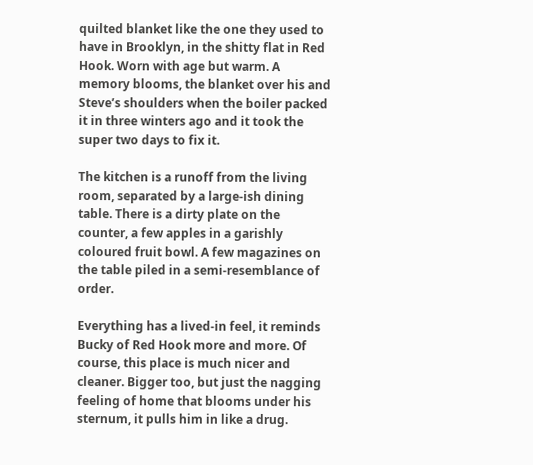quilted blanket like the one they used to have in Brooklyn, in the shitty flat in Red Hook. Worn with age but warm. A memory blooms, the blanket over his and Steve’s shoulders when the boiler packed it in three winters ago and it took the super two days to fix it.

The kitchen is a runoff from the living room, separated by a large-ish dining table. There is a dirty plate on the counter, a few apples in a garishly coloured fruit bowl. A few magazines on the table piled in a semi-resemblance of order.

Everything has a lived-in feel, it reminds Bucky of Red Hook more and more. Of course, this place is much nicer and cleaner. Bigger too, but just the nagging feeling of home that blooms under his sternum, it pulls him in like a drug.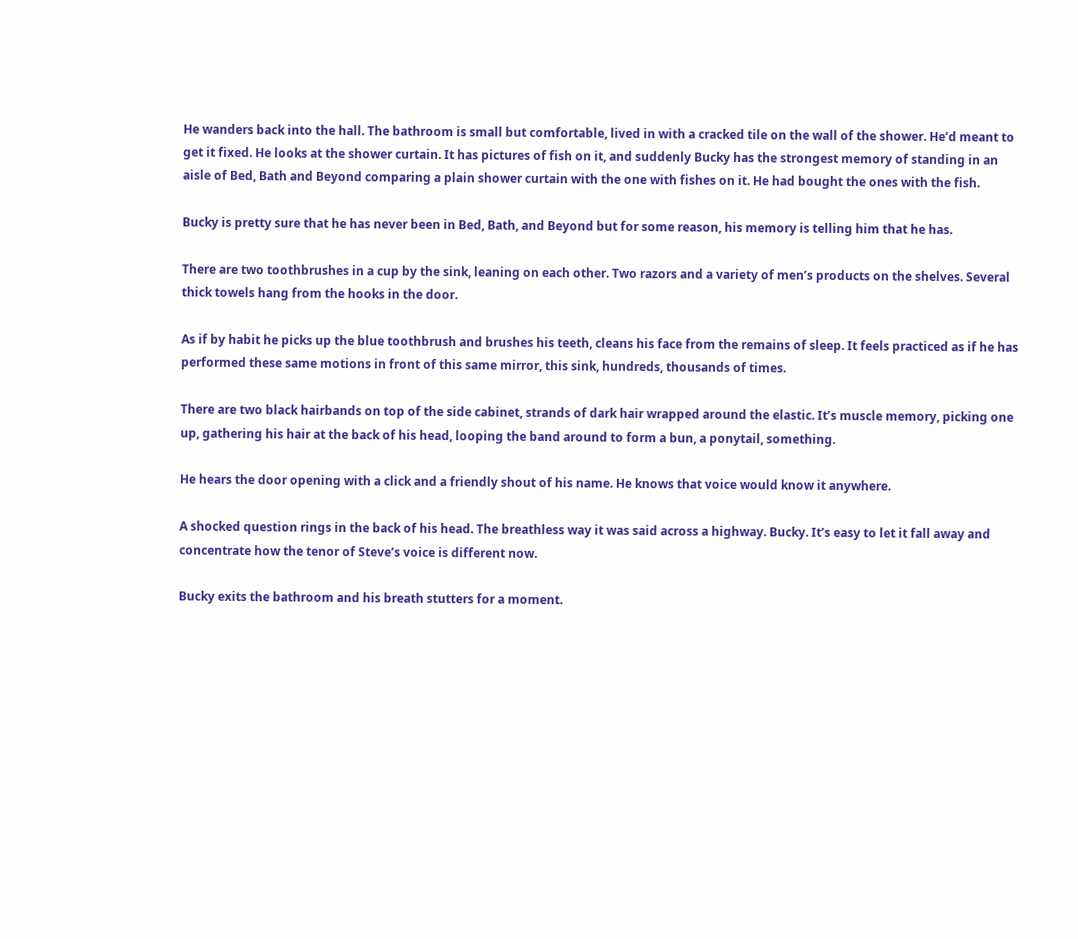He wanders back into the hall. The bathroom is small but comfortable, lived in with a cracked tile on the wall of the shower. He’d meant to get it fixed. He looks at the shower curtain. It has pictures of fish on it, and suddenly Bucky has the strongest memory of standing in an aisle of Bed, Bath and Beyond comparing a plain shower curtain with the one with fishes on it. He had bought the ones with the fish.

Bucky is pretty sure that he has never been in Bed, Bath, and Beyond but for some reason, his memory is telling him that he has.

There are two toothbrushes in a cup by the sink, leaning on each other. Two razors and a variety of men’s products on the shelves. Several thick towels hang from the hooks in the door.

As if by habit he picks up the blue toothbrush and brushes his teeth, cleans his face from the remains of sleep. It feels practiced as if he has performed these same motions in front of this same mirror, this sink, hundreds, thousands of times.

There are two black hairbands on top of the side cabinet, strands of dark hair wrapped around the elastic. It’s muscle memory, picking one up, gathering his hair at the back of his head, looping the band around to form a bun, a ponytail, something.

He hears the door opening with a click and a friendly shout of his name. He knows that voice would know it anywhere.

A shocked question rings in the back of his head. The breathless way it was said across a highway. Bucky. It’s easy to let it fall away and concentrate how the tenor of Steve’s voice is different now.

Bucky exits the bathroom and his breath stutters for a moment.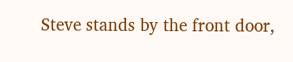Steve stands by the front door,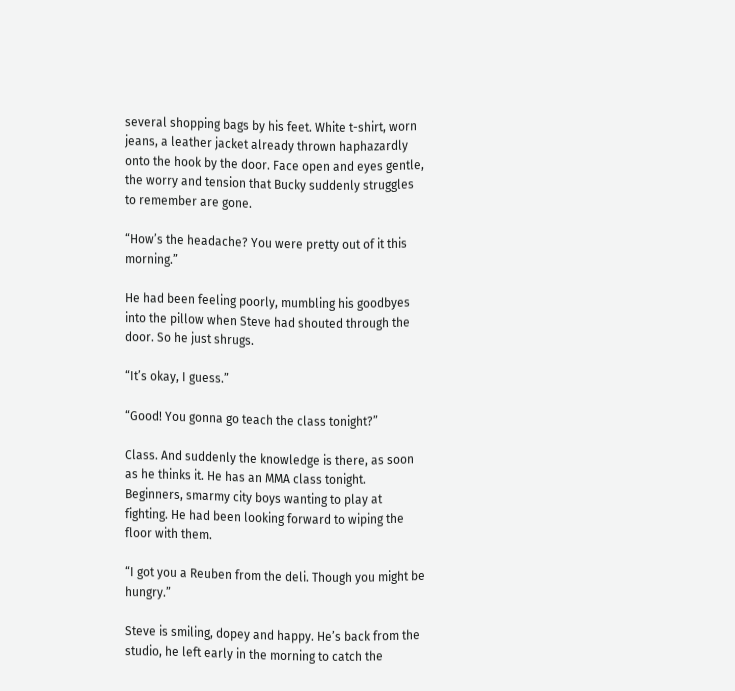several shopping bags by his feet. White t-shirt, worn jeans, a leather jacket already thrown haphazardly onto the hook by the door. Face open and eyes gentle, the worry and tension that Bucky suddenly struggles to remember are gone.

“How’s the headache? You were pretty out of it this morning.”

He had been feeling poorly, mumbling his goodbyes into the pillow when Steve had shouted through the door. So he just shrugs.

“It’s okay, I guess.”

“Good! You gonna go teach the class tonight?”

Class. And suddenly the knowledge is there, as soon as he thinks it. He has an MMA class tonight. Beginners, smarmy city boys wanting to play at fighting. He had been looking forward to wiping the floor with them.

“I got you a Reuben from the deli. Though you might be hungry.”

Steve is smiling, dopey and happy. He’s back from the studio, he left early in the morning to catch the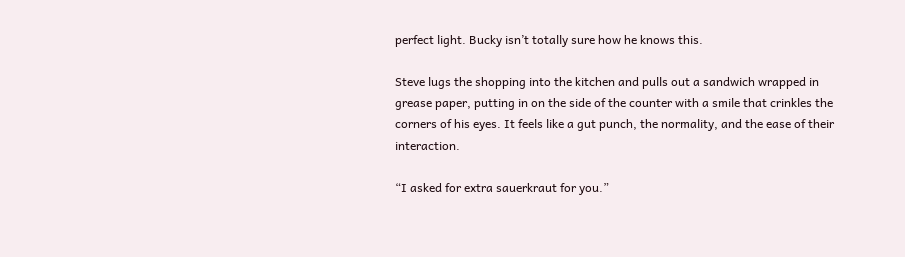perfect light. Bucky isn’t totally sure how he knows this.

Steve lugs the shopping into the kitchen and pulls out a sandwich wrapped in grease paper, putting in on the side of the counter with a smile that crinkles the corners of his eyes. It feels like a gut punch, the normality, and the ease of their interaction.

“I asked for extra sauerkraut for you.”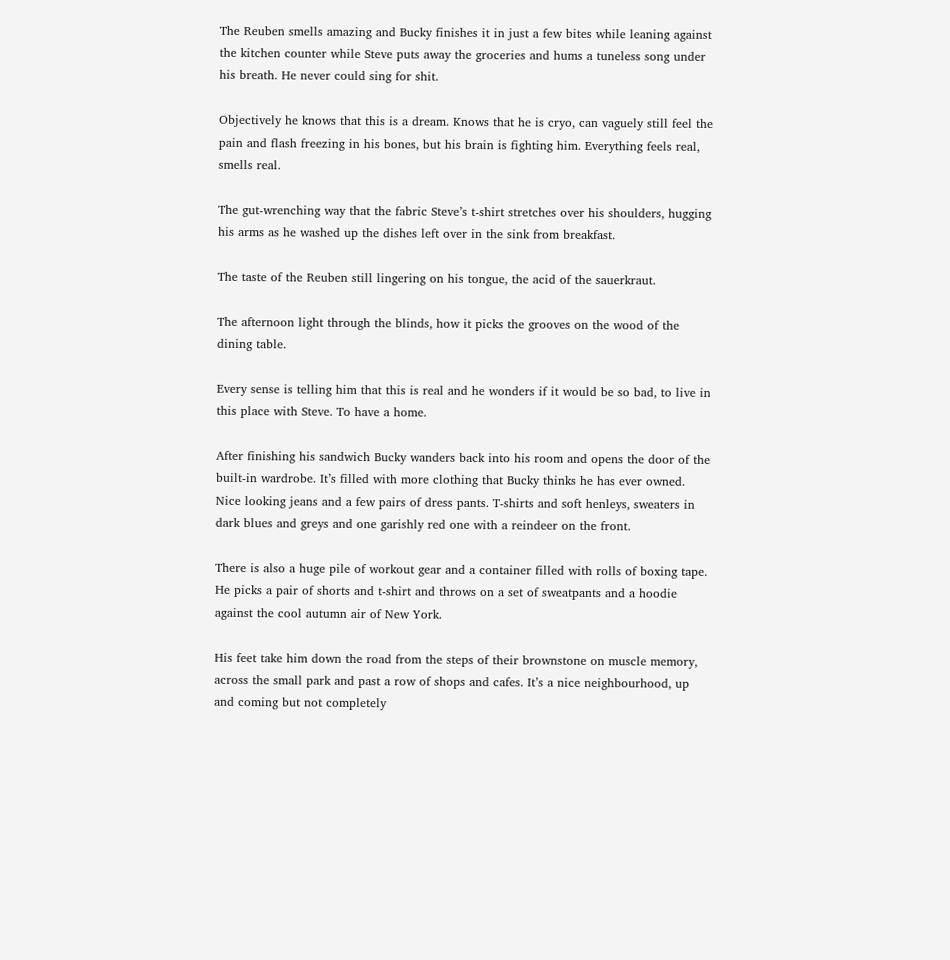The Reuben smells amazing and Bucky finishes it in just a few bites while leaning against the kitchen counter while Steve puts away the groceries and hums a tuneless song under his breath. He never could sing for shit.

Objectively he knows that this is a dream. Knows that he is cryo, can vaguely still feel the pain and flash freezing in his bones, but his brain is fighting him. Everything feels real, smells real.

The gut-wrenching way that the fabric Steve’s t-shirt stretches over his shoulders, hugging his arms as he washed up the dishes left over in the sink from breakfast.

The taste of the Reuben still lingering on his tongue, the acid of the sauerkraut.

The afternoon light through the blinds, how it picks the grooves on the wood of the dining table.

Every sense is telling him that this is real and he wonders if it would be so bad, to live in this place with Steve. To have a home.

After finishing his sandwich Bucky wanders back into his room and opens the door of the built-in wardrobe. It’s filled with more clothing that Bucky thinks he has ever owned. Nice looking jeans and a few pairs of dress pants. T-shirts and soft henleys, sweaters in dark blues and greys and one garishly red one with a reindeer on the front.

There is also a huge pile of workout gear and a container filled with rolls of boxing tape. He picks a pair of shorts and t-shirt and throws on a set of sweatpants and a hoodie against the cool autumn air of New York.

His feet take him down the road from the steps of their brownstone on muscle memory, across the small park and past a row of shops and cafes. It’s a nice neighbourhood, up and coming but not completely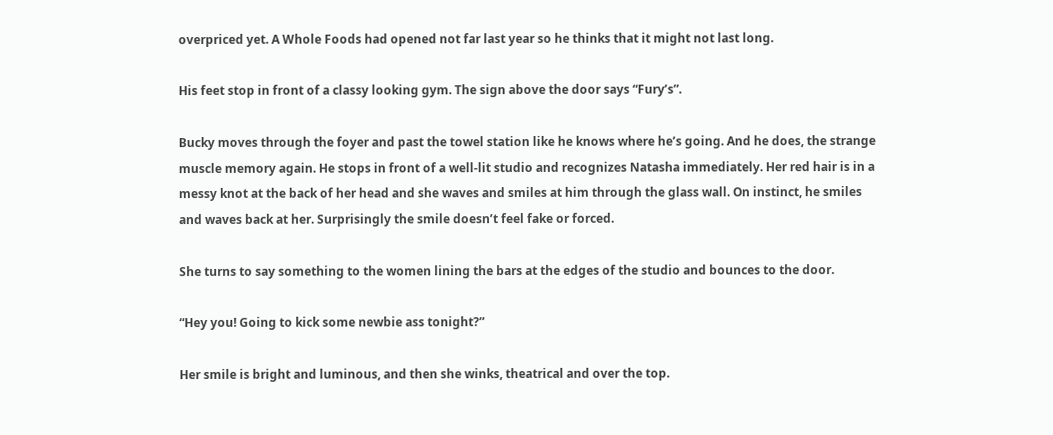overpriced yet. A Whole Foods had opened not far last year so he thinks that it might not last long.

His feet stop in front of a classy looking gym. The sign above the door says “Fury’s”.

Bucky moves through the foyer and past the towel station like he knows where he’s going. And he does, the strange muscle memory again. He stops in front of a well-lit studio and recognizes Natasha immediately. Her red hair is in a messy knot at the back of her head and she waves and smiles at him through the glass wall. On instinct, he smiles and waves back at her. Surprisingly the smile doesn’t feel fake or forced.

She turns to say something to the women lining the bars at the edges of the studio and bounces to the door.

“Hey you! Going to kick some newbie ass tonight?”

Her smile is bright and luminous, and then she winks, theatrical and over the top.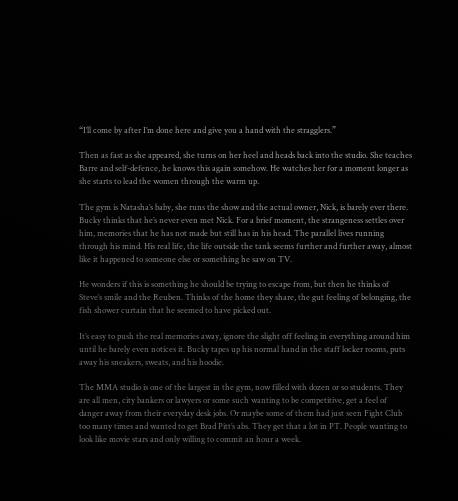“I’ll come by after I’m done here and give you a hand with the stragglers.”

Then as fast as she appeared, she turns on her heel and heads back into the studio. She teaches Barre and self-defence, he knows this again somehow. He watches her for a moment longer as she starts to lead the women through the warm up.

The gym is Natasha’s baby, she runs the show and the actual owner, Nick, is barely ever there. Bucky thinks that he’s never even met Nick. For a brief moment, the strangeness settles over him, memories that he has not made but still has in his head. The parallel lives running through his mind. His real life, the life outside the tank seems further and further away, almost like it happened to someone else or something he saw on TV.

He wonders if this is something he should be trying to escape from, but then he thinks of Steve’s smile and the Reuben. Thinks of the home they share, the gut feeling of belonging, the fish shower curtain that he seemed to have picked out.

It’s easy to push the real memories away, ignore the slight off feeling in everything around him until he barely even notices it. Bucky tapes up his normal hand in the staff locker rooms, puts away his sneakers, sweats, and his hoodie.

The MMA studio is one of the largest in the gym, now filled with dozen or so students. They are all men, city bankers or lawyers or some such wanting to be competitive, get a feel of danger away from their everyday desk jobs. Or maybe some of them had just seen Fight Club too many times and wanted to get Brad Pitt’s abs. They get that a lot in PT. People wanting to look like movie stars and only willing to commit an hour a week.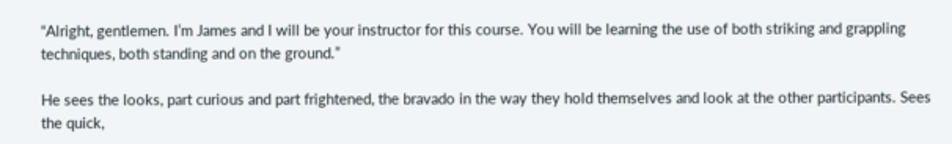“Alright, gentlemen. I’m James and I will be your instructor for this course. You will be learning the use of both striking and grappling techniques, both standing and on the ground.”

He sees the looks, part curious and part frightened, the bravado in the way they hold themselves and look at the other participants. Sees the quick,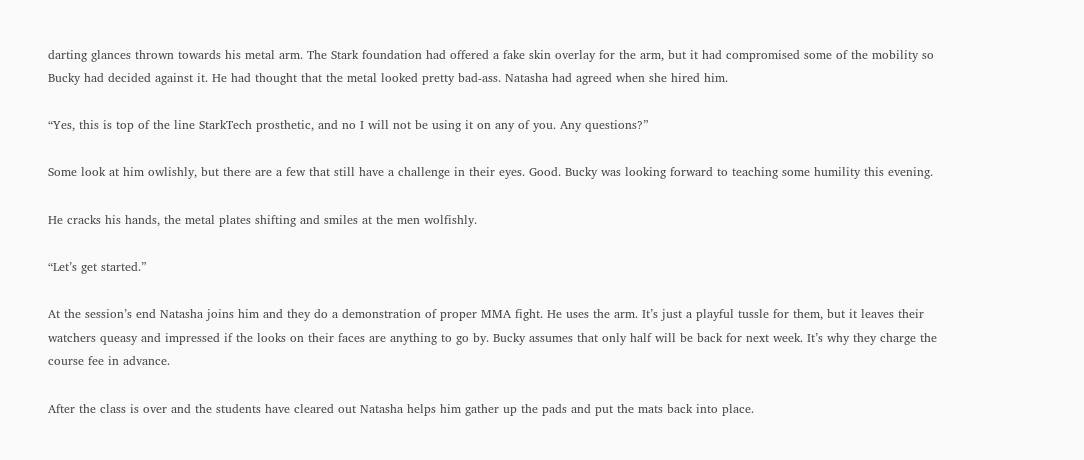darting glances thrown towards his metal arm. The Stark foundation had offered a fake skin overlay for the arm, but it had compromised some of the mobility so Bucky had decided against it. He had thought that the metal looked pretty bad-ass. Natasha had agreed when she hired him.

“Yes, this is top of the line StarkTech prosthetic, and no I will not be using it on any of you. Any questions?”

Some look at him owlishly, but there are a few that still have a challenge in their eyes. Good. Bucky was looking forward to teaching some humility this evening.

He cracks his hands, the metal plates shifting and smiles at the men wolfishly.

“Let’s get started.”

At the session’s end Natasha joins him and they do a demonstration of proper MMA fight. He uses the arm. It’s just a playful tussle for them, but it leaves their watchers queasy and impressed if the looks on their faces are anything to go by. Bucky assumes that only half will be back for next week. It’s why they charge the course fee in advance.

After the class is over and the students have cleared out Natasha helps him gather up the pads and put the mats back into place.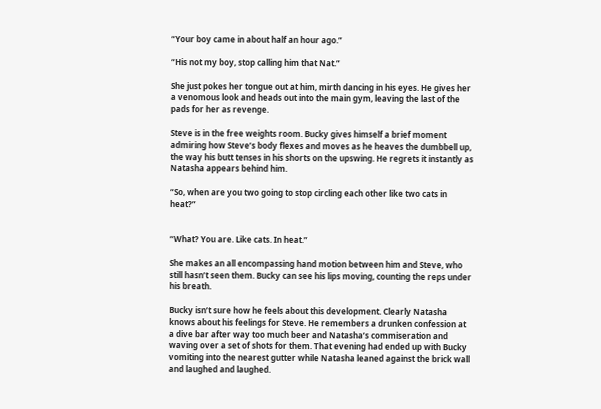“Your boy came in about half an hour ago.”

“His not my boy, stop calling him that Nat.”

She just pokes her tongue out at him, mirth dancing in his eyes. He gives her a venomous look and heads out into the main gym, leaving the last of the pads for her as revenge.

Steve is in the free weights room. Bucky gives himself a brief moment admiring how Steve’s body flexes and moves as he heaves the dumbbell up, the way his butt tenses in his shorts on the upswing. He regrets it instantly as Natasha appears behind him.

“So, when are you two going to stop circling each other like two cats in heat?”


“What? You are. Like cats. In heat.”

She makes an all encompassing hand motion between him and Steve, who still hasn’t seen them. Bucky can see his lips moving, counting the reps under his breath.

Bucky isn’t sure how he feels about this development. Clearly Natasha knows about his feelings for Steve. He remembers a drunken confession at a dive bar after way too much beer and Natasha’s commiseration and waving over a set of shots for them. That evening had ended up with Bucky vomiting into the nearest gutter while Natasha leaned against the brick wall and laughed and laughed.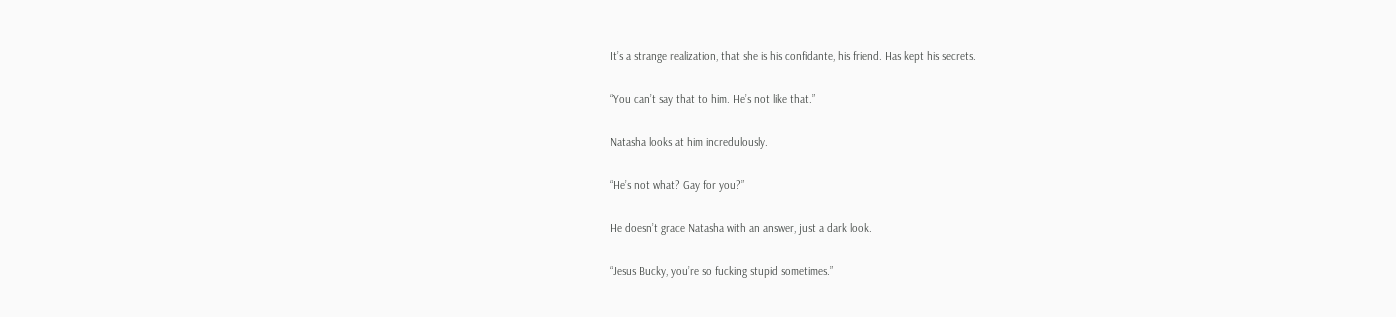It’s a strange realization, that she is his confidante, his friend. Has kept his secrets.

“You can’t say that to him. He’s not like that.”

Natasha looks at him incredulously.

“He’s not what? Gay for you?”

He doesn’t grace Natasha with an answer, just a dark look.

“Jesus Bucky, you’re so fucking stupid sometimes.”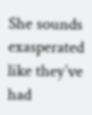She sounds exasperated like they’ve had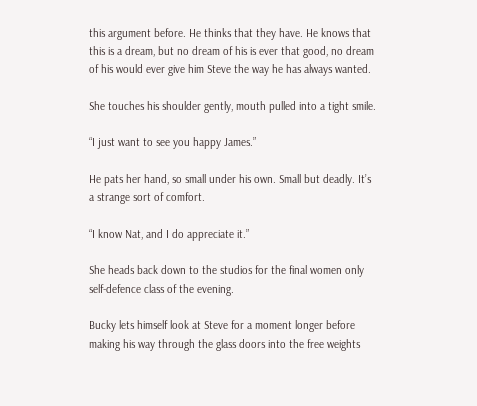this argument before. He thinks that they have. He knows that this is a dream, but no dream of his is ever that good, no dream of his would ever give him Steve the way he has always wanted.

She touches his shoulder gently, mouth pulled into a tight smile.

“I just want to see you happy James.”

He pats her hand, so small under his own. Small but deadly. It’s a strange sort of comfort.

“I know Nat, and I do appreciate it.”

She heads back down to the studios for the final women only self-defence class of the evening.

Bucky lets himself look at Steve for a moment longer before making his way through the glass doors into the free weights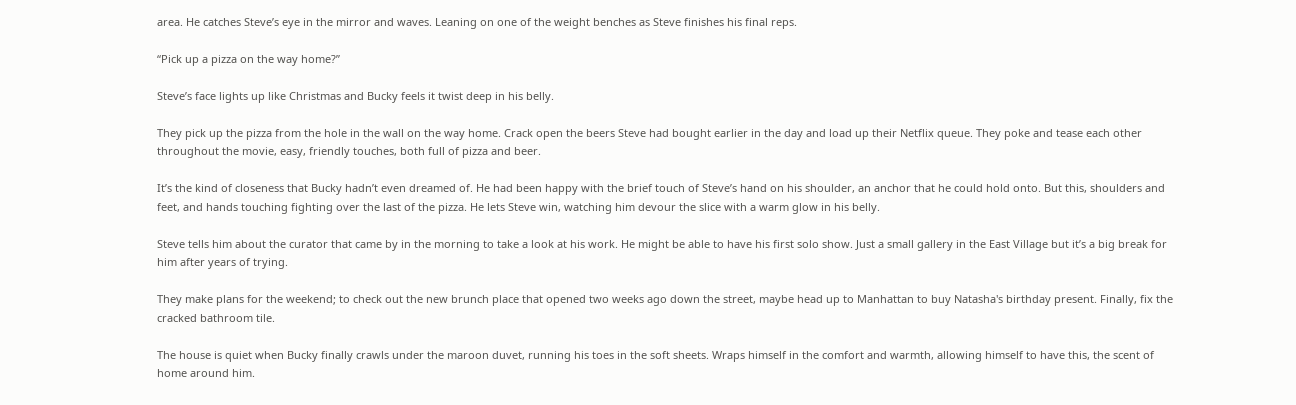area. He catches Steve’s eye in the mirror and waves. Leaning on one of the weight benches as Steve finishes his final reps.

“Pick up a pizza on the way home?”

Steve’s face lights up like Christmas and Bucky feels it twist deep in his belly.

They pick up the pizza from the hole in the wall on the way home. Crack open the beers Steve had bought earlier in the day and load up their Netflix queue. They poke and tease each other throughout the movie, easy, friendly touches, both full of pizza and beer.

It’s the kind of closeness that Bucky hadn’t even dreamed of. He had been happy with the brief touch of Steve’s hand on his shoulder, an anchor that he could hold onto. But this, shoulders and feet, and hands touching fighting over the last of the pizza. He lets Steve win, watching him devour the slice with a warm glow in his belly.

Steve tells him about the curator that came by in the morning to take a look at his work. He might be able to have his first solo show. Just a small gallery in the East Village but it’s a big break for him after years of trying.

They make plans for the weekend; to check out the new brunch place that opened two weeks ago down the street, maybe head up to Manhattan to buy Natasha's birthday present. Finally, fix the cracked bathroom tile.

The house is quiet when Bucky finally crawls under the maroon duvet, running his toes in the soft sheets. Wraps himself in the comfort and warmth, allowing himself to have this, the scent of home around him.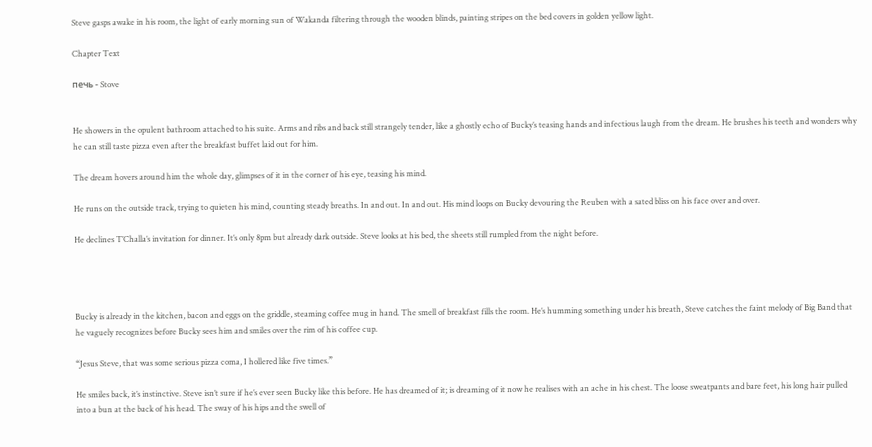Steve gasps awake in his room, the light of early morning sun of Wakanda filtering through the wooden blinds, painting stripes on the bed covers in golden yellow light.

Chapter Text

печь - Stove


He showers in the opulent bathroom attached to his suite. Arms and ribs and back still strangely tender, like a ghostly echo of Bucky’s teasing hands and infectious laugh from the dream. He brushes his teeth and wonders why he can still taste pizza even after the breakfast buffet laid out for him.

The dream hovers around him the whole day, glimpses of it in the corner of his eye, teasing his mind.

He runs on the outside track, trying to quieten his mind, counting steady breaths. In and out. In and out. His mind loops on Bucky devouring the Reuben with a sated bliss on his face over and over.

He declines T’Challa’s invitation for dinner. It’s only 8pm but already dark outside. Steve looks at his bed, the sheets still rumpled from the night before.




Bucky is already in the kitchen, bacon and eggs on the griddle, steaming coffee mug in hand. The smell of breakfast fills the room. He’s humming something under his breath, Steve catches the faint melody of Big Band that he vaguely recognizes before Bucky sees him and smiles over the rim of his coffee cup.

“Jesus Steve, that was some serious pizza coma, I hollered like five times.”

He smiles back, it’s instinctive. Steve isn’t sure if he’s ever seen Bucky like this before. He has dreamed of it; is dreaming of it now he realises with an ache in his chest. The loose sweatpants and bare feet, his long hair pulled into a bun at the back of his head. The sway of his hips and the swell of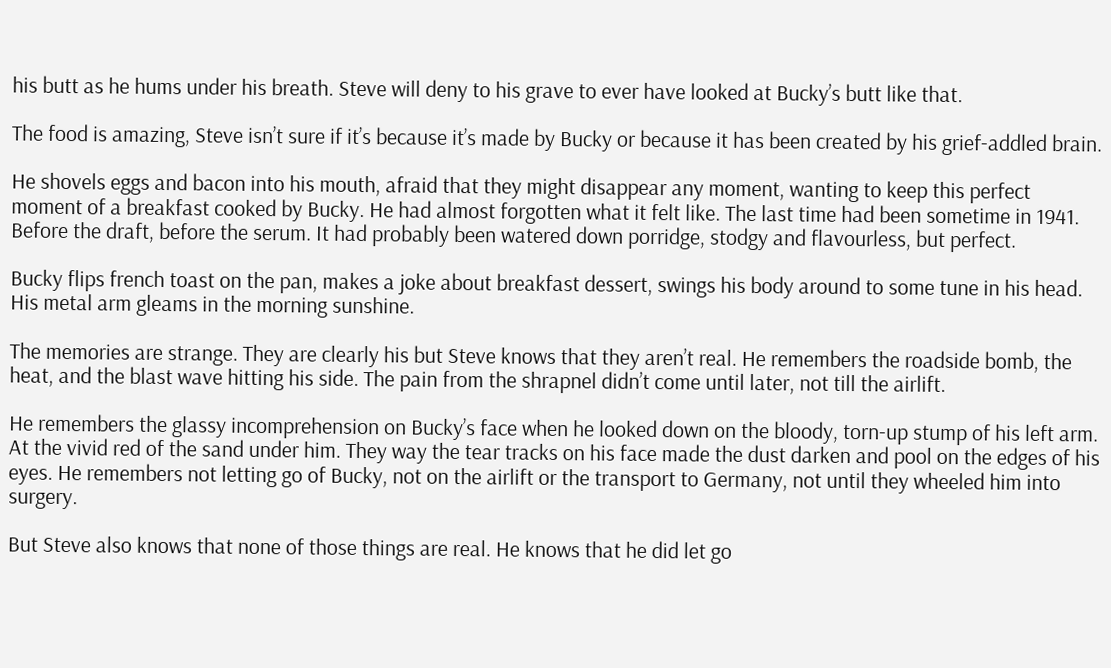his butt as he hums under his breath. Steve will deny to his grave to ever have looked at Bucky’s butt like that.

The food is amazing, Steve isn’t sure if it’s because it’s made by Bucky or because it has been created by his grief-addled brain.

He shovels eggs and bacon into his mouth, afraid that they might disappear any moment, wanting to keep this perfect moment of a breakfast cooked by Bucky. He had almost forgotten what it felt like. The last time had been sometime in 1941. Before the draft, before the serum. It had probably been watered down porridge, stodgy and flavourless, but perfect.

Bucky flips french toast on the pan, makes a joke about breakfast dessert, swings his body around to some tune in his head. His metal arm gleams in the morning sunshine.

The memories are strange. They are clearly his but Steve knows that they aren’t real. He remembers the roadside bomb, the heat, and the blast wave hitting his side. The pain from the shrapnel didn’t come until later, not till the airlift.

He remembers the glassy incomprehension on Bucky’s face when he looked down on the bloody, torn-up stump of his left arm. At the vivid red of the sand under him. They way the tear tracks on his face made the dust darken and pool on the edges of his eyes. He remembers not letting go of Bucky, not on the airlift or the transport to Germany, not until they wheeled him into surgery.

But Steve also knows that none of those things are real. He knows that he did let go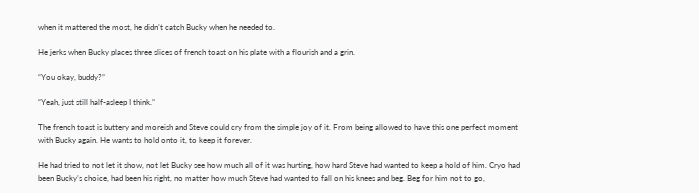when it mattered the most, he didn’t catch Bucky when he needed to.

He jerks when Bucky places three slices of french toast on his plate with a flourish and a grin.

“You okay, buddy?”

“Yeah, just still half-asleep I think.”

The french toast is buttery and moreish and Steve could cry from the simple joy of it. From being allowed to have this one perfect moment with Bucky again. He wants to hold onto it, to keep it forever.

He had tried to not let it show, not let Bucky see how much all of it was hurting, how hard Steve had wanted to keep a hold of him. Cryo had been Bucky’s choice, had been his right, no matter how much Steve had wanted to fall on his knees and beg. Beg for him not to go,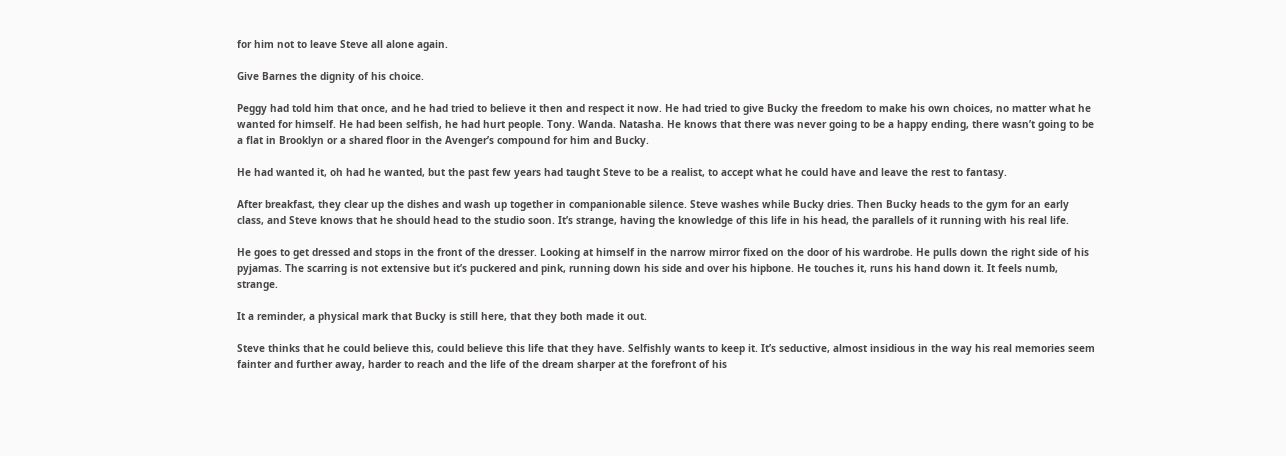for him not to leave Steve all alone again.

Give Barnes the dignity of his choice.

Peggy had told him that once, and he had tried to believe it then and respect it now. He had tried to give Bucky the freedom to make his own choices, no matter what he wanted for himself. He had been selfish, he had hurt people. Tony. Wanda. Natasha. He knows that there was never going to be a happy ending, there wasn’t going to be a flat in Brooklyn or a shared floor in the Avenger’s compound for him and Bucky.

He had wanted it, oh had he wanted, but the past few years had taught Steve to be a realist, to accept what he could have and leave the rest to fantasy.

After breakfast, they clear up the dishes and wash up together in companionable silence. Steve washes while Bucky dries. Then Bucky heads to the gym for an early class, and Steve knows that he should head to the studio soon. It’s strange, having the knowledge of this life in his head, the parallels of it running with his real life.

He goes to get dressed and stops in the front of the dresser. Looking at himself in the narrow mirror fixed on the door of his wardrobe. He pulls down the right side of his pyjamas. The scarring is not extensive but it’s puckered and pink, running down his side and over his hipbone. He touches it, runs his hand down it. It feels numb, strange.

It a reminder, a physical mark that Bucky is still here, that they both made it out.

Steve thinks that he could believe this, could believe this life that they have. Selfishly wants to keep it. It’s seductive, almost insidious in the way his real memories seem fainter and further away, harder to reach and the life of the dream sharper at the forefront of his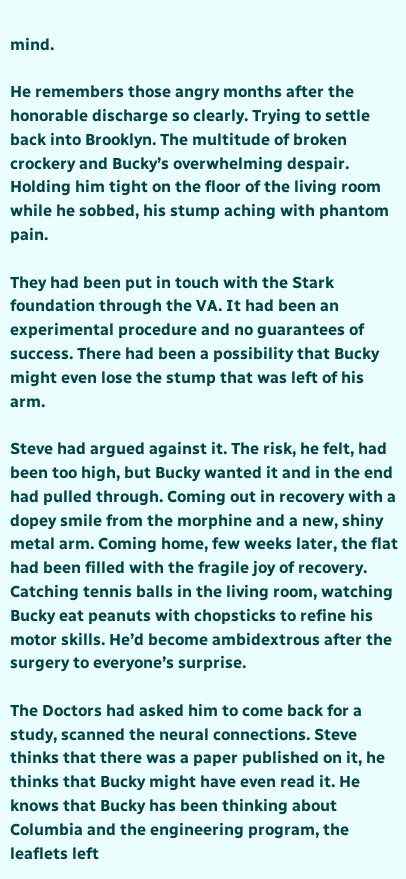mind.

He remembers those angry months after the honorable discharge so clearly. Trying to settle back into Brooklyn. The multitude of broken crockery and Bucky’s overwhelming despair. Holding him tight on the floor of the living room while he sobbed, his stump aching with phantom pain.

They had been put in touch with the Stark foundation through the VA. It had been an experimental procedure and no guarantees of success. There had been a possibility that Bucky might even lose the stump that was left of his arm.

Steve had argued against it. The risk, he felt, had been too high, but Bucky wanted it and in the end had pulled through. Coming out in recovery with a dopey smile from the morphine and a new, shiny metal arm. Coming home, few weeks later, the flat had been filled with the fragile joy of recovery. Catching tennis balls in the living room, watching Bucky eat peanuts with chopsticks to refine his motor skills. He’d become ambidextrous after the surgery to everyone’s surprise.

The Doctors had asked him to come back for a study, scanned the neural connections. Steve thinks that there was a paper published on it, he thinks that Bucky might have even read it. He knows that Bucky has been thinking about Columbia and the engineering program, the leaflets left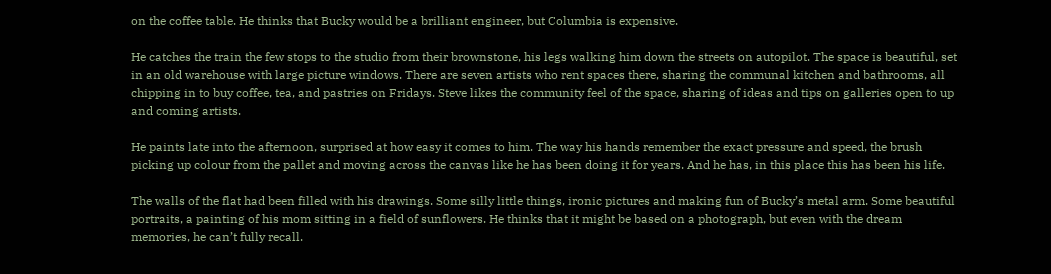on the coffee table. He thinks that Bucky would be a brilliant engineer, but Columbia is expensive.

He catches the train the few stops to the studio from their brownstone, his legs walking him down the streets on autopilot. The space is beautiful, set in an old warehouse with large picture windows. There are seven artists who rent spaces there, sharing the communal kitchen and bathrooms, all chipping in to buy coffee, tea, and pastries on Fridays. Steve likes the community feel of the space, sharing of ideas and tips on galleries open to up and coming artists.

He paints late into the afternoon, surprised at how easy it comes to him. The way his hands remember the exact pressure and speed, the brush picking up colour from the pallet and moving across the canvas like he has been doing it for years. And he has, in this place this has been his life.

The walls of the flat had been filled with his drawings. Some silly little things, ironic pictures and making fun of Bucky’s metal arm. Some beautiful portraits, a painting of his mom sitting in a field of sunflowers. He thinks that it might be based on a photograph, but even with the dream memories, he can’t fully recall.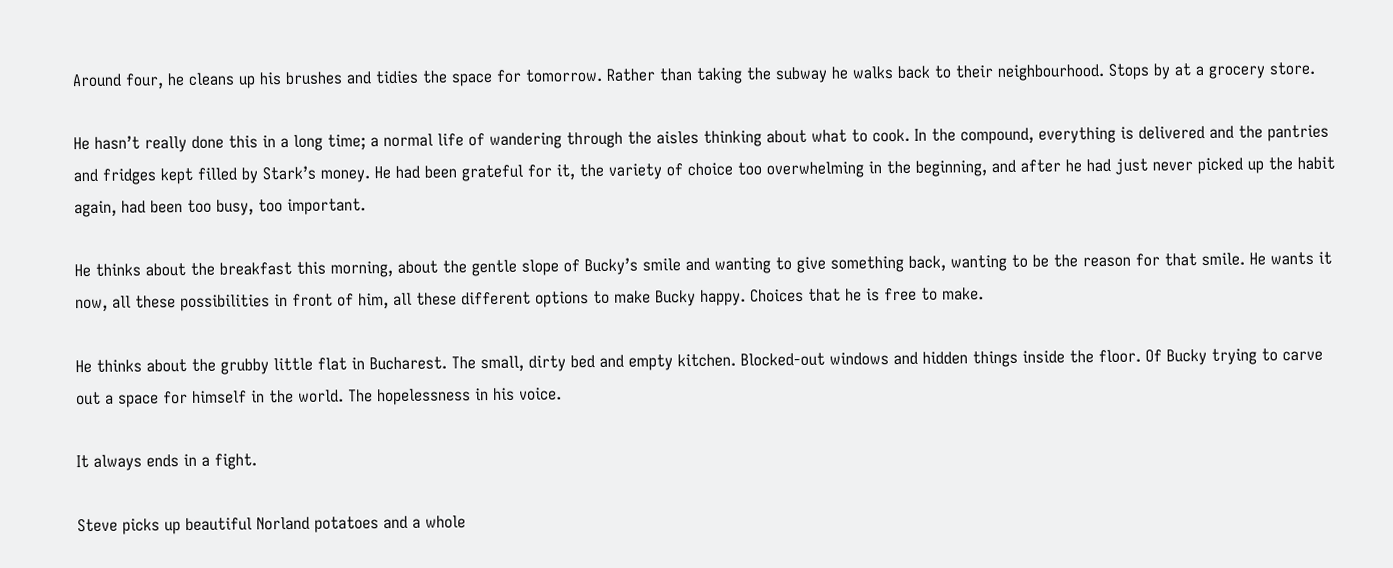Around four, he cleans up his brushes and tidies the space for tomorrow. Rather than taking the subway he walks back to their neighbourhood. Stops by at a grocery store.

He hasn’t really done this in a long time; a normal life of wandering through the aisles thinking about what to cook. In the compound, everything is delivered and the pantries and fridges kept filled by Stark’s money. He had been grateful for it, the variety of choice too overwhelming in the beginning, and after he had just never picked up the habit again, had been too busy, too important.

He thinks about the breakfast this morning, about the gentle slope of Bucky’s smile and wanting to give something back, wanting to be the reason for that smile. He wants it now, all these possibilities in front of him, all these different options to make Bucky happy. Choices that he is free to make.

He thinks about the grubby little flat in Bucharest. The small, dirty bed and empty kitchen. Blocked-out windows and hidden things inside the floor. Of Bucky trying to carve out a space for himself in the world. The hopelessness in his voice.

It always ends in a fight.

Steve picks up beautiful Norland potatoes and a whole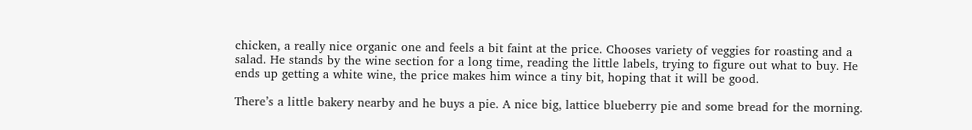chicken, a really nice organic one and feels a bit faint at the price. Chooses variety of veggies for roasting and a salad. He stands by the wine section for a long time, reading the little labels, trying to figure out what to buy. He ends up getting a white wine, the price makes him wince a tiny bit, hoping that it will be good.

There’s a little bakery nearby and he buys a pie. A nice big, lattice blueberry pie and some bread for the morning.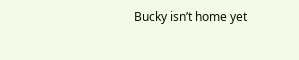Bucky isn’t home yet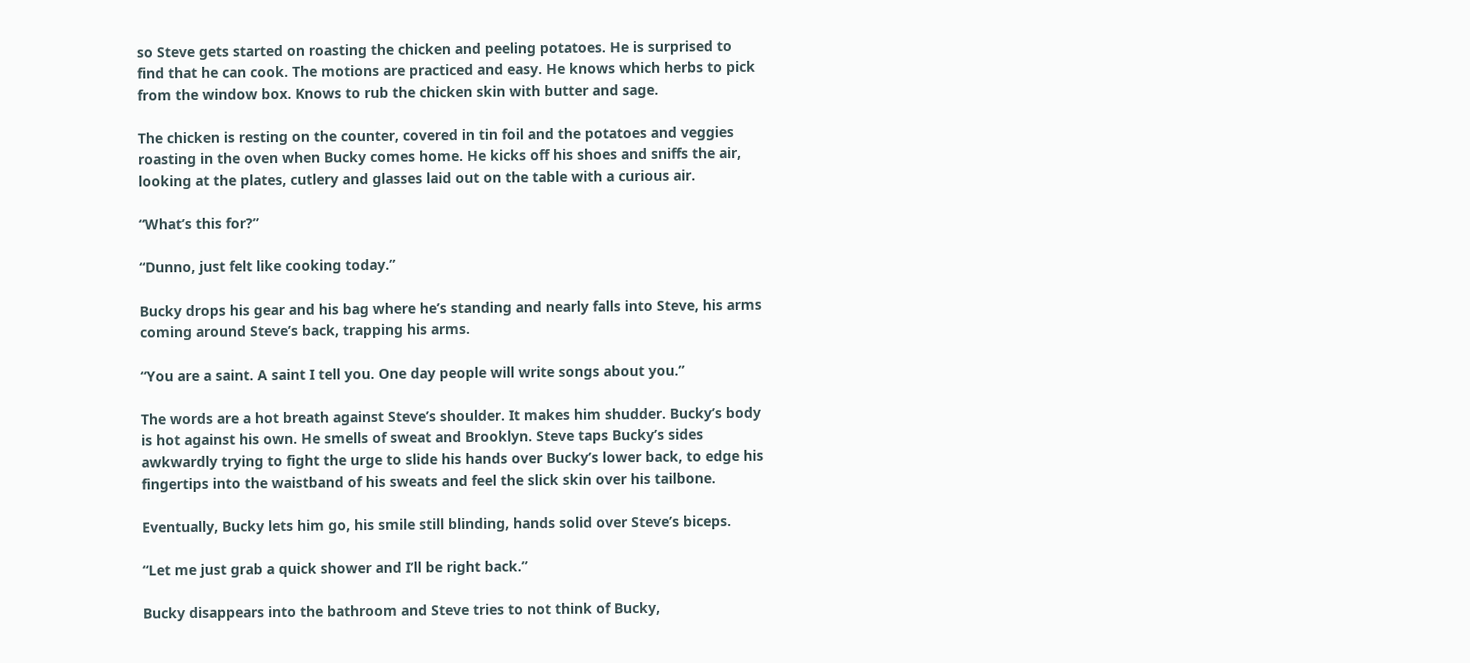so Steve gets started on roasting the chicken and peeling potatoes. He is surprised to find that he can cook. The motions are practiced and easy. He knows which herbs to pick from the window box. Knows to rub the chicken skin with butter and sage.

The chicken is resting on the counter, covered in tin foil and the potatoes and veggies roasting in the oven when Bucky comes home. He kicks off his shoes and sniffs the air, looking at the plates, cutlery and glasses laid out on the table with a curious air.

“What’s this for?”

“Dunno, just felt like cooking today.”

Bucky drops his gear and his bag where he’s standing and nearly falls into Steve, his arms coming around Steve’s back, trapping his arms.

“You are a saint. A saint I tell you. One day people will write songs about you.”

The words are a hot breath against Steve’s shoulder. It makes him shudder. Bucky’s body is hot against his own. He smells of sweat and Brooklyn. Steve taps Bucky’s sides awkwardly trying to fight the urge to slide his hands over Bucky’s lower back, to edge his fingertips into the waistband of his sweats and feel the slick skin over his tailbone.

Eventually, Bucky lets him go, his smile still blinding, hands solid over Steve’s biceps.

“Let me just grab a quick shower and I’ll be right back.”

Bucky disappears into the bathroom and Steve tries to not think of Bucky,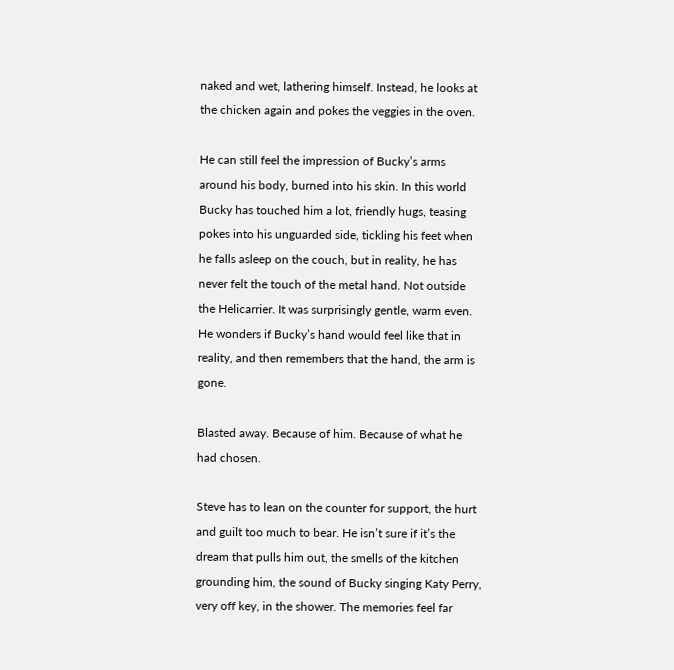naked and wet, lathering himself. Instead, he looks at the chicken again and pokes the veggies in the oven.

He can still feel the impression of Bucky’s arms around his body, burned into his skin. In this world Bucky has touched him a lot, friendly hugs, teasing pokes into his unguarded side, tickling his feet when he falls asleep on the couch, but in reality, he has never felt the touch of the metal hand. Not outside the Helicarrier. It was surprisingly gentle, warm even. He wonders if Bucky’s hand would feel like that in reality, and then remembers that the hand, the arm is gone.

Blasted away. Because of him. Because of what he had chosen.

Steve has to lean on the counter for support, the hurt and guilt too much to bear. He isn’t sure if it’s the dream that pulls him out, the smells of the kitchen grounding him, the sound of Bucky singing Katy Perry, very off key, in the shower. The memories feel far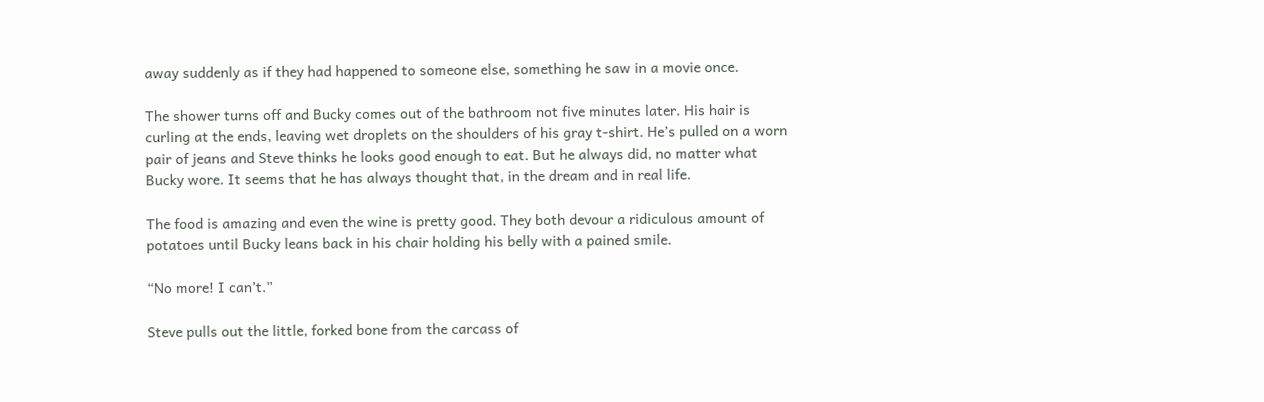away suddenly as if they had happened to someone else, something he saw in a movie once.

The shower turns off and Bucky comes out of the bathroom not five minutes later. His hair is curling at the ends, leaving wet droplets on the shoulders of his gray t-shirt. He’s pulled on a worn pair of jeans and Steve thinks he looks good enough to eat. But he always did, no matter what Bucky wore. It seems that he has always thought that, in the dream and in real life.

The food is amazing and even the wine is pretty good. They both devour a ridiculous amount of potatoes until Bucky leans back in his chair holding his belly with a pained smile.

“No more! I can’t.”

Steve pulls out the little, forked bone from the carcass of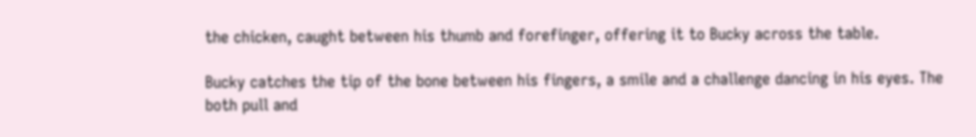the chicken, caught between his thumb and forefinger, offering it to Bucky across the table.

Bucky catches the tip of the bone between his fingers, a smile and a challenge dancing in his eyes. The both pull and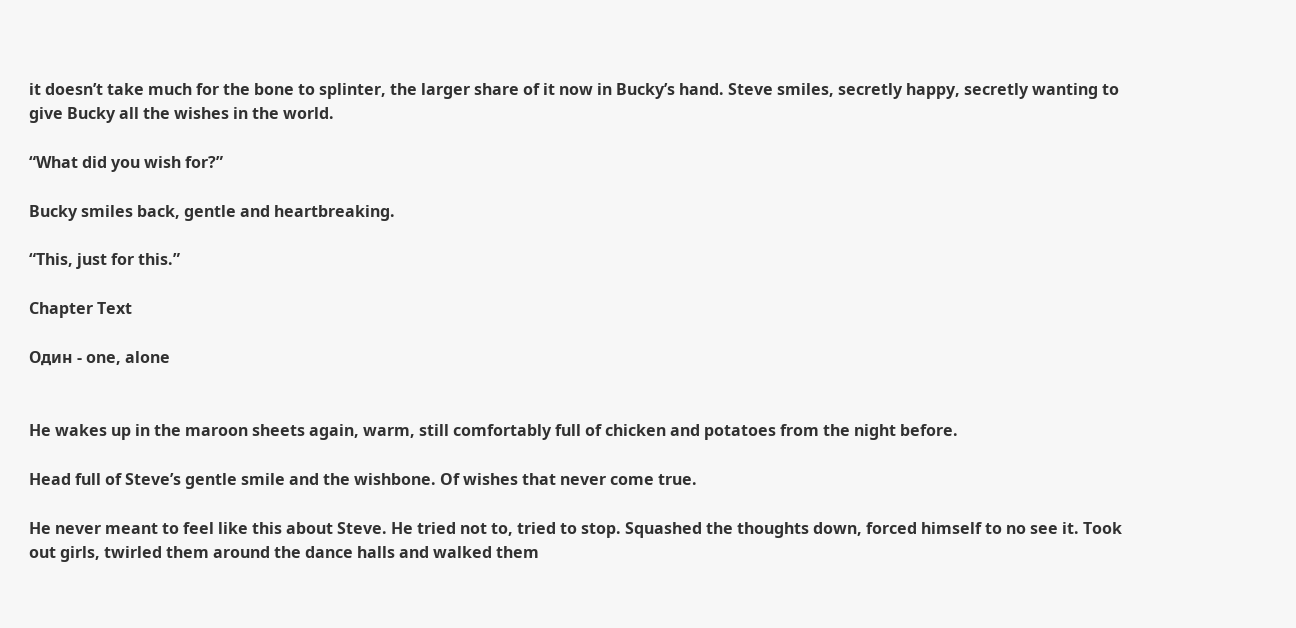it doesn’t take much for the bone to splinter, the larger share of it now in Bucky’s hand. Steve smiles, secretly happy, secretly wanting to give Bucky all the wishes in the world.

“What did you wish for?”

Bucky smiles back, gentle and heartbreaking.

“This, just for this.”

Chapter Text

Один - one, alone


He wakes up in the maroon sheets again, warm, still comfortably full of chicken and potatoes from the night before.

Head full of Steve’s gentle smile and the wishbone. Of wishes that never come true.

He never meant to feel like this about Steve. He tried not to, tried to stop. Squashed the thoughts down, forced himself to no see it. Took out girls, twirled them around the dance halls and walked them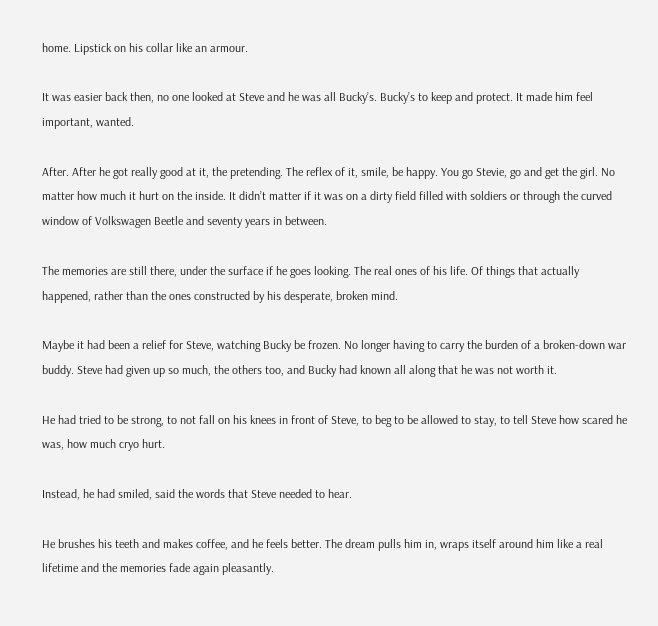home. Lipstick on his collar like an armour.

It was easier back then, no one looked at Steve and he was all Bucky’s. Bucky’s to keep and protect. It made him feel important, wanted.

After. After he got really good at it, the pretending. The reflex of it, smile, be happy. You go Stevie, go and get the girl. No matter how much it hurt on the inside. It didn’t matter if it was on a dirty field filled with soldiers or through the curved window of Volkswagen Beetle and seventy years in between.

The memories are still there, under the surface if he goes looking. The real ones of his life. Of things that actually happened, rather than the ones constructed by his desperate, broken mind.

Maybe it had been a relief for Steve, watching Bucky be frozen. No longer having to carry the burden of a broken-down war buddy. Steve had given up so much, the others too, and Bucky had known all along that he was not worth it.

He had tried to be strong, to not fall on his knees in front of Steve, to beg to be allowed to stay, to tell Steve how scared he was, how much cryo hurt.

Instead, he had smiled, said the words that Steve needed to hear.

He brushes his teeth and makes coffee, and he feels better. The dream pulls him in, wraps itself around him like a real lifetime and the memories fade again pleasantly.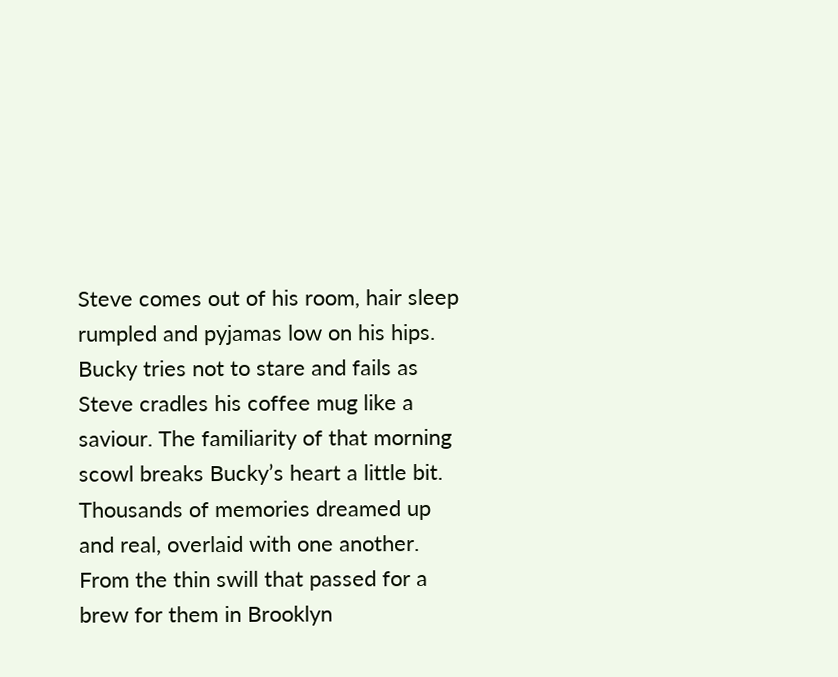Steve comes out of his room, hair sleep rumpled and pyjamas low on his hips. Bucky tries not to stare and fails as Steve cradles his coffee mug like a saviour. The familiarity of that morning scowl breaks Bucky’s heart a little bit. Thousands of memories dreamed up and real, overlaid with one another. From the thin swill that passed for a brew for them in Brooklyn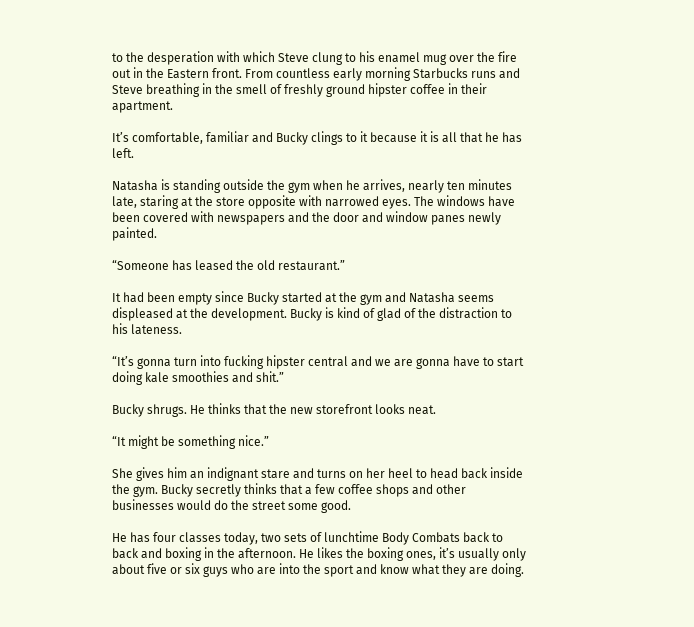to the desperation with which Steve clung to his enamel mug over the fire out in the Eastern front. From countless early morning Starbucks runs and Steve breathing in the smell of freshly ground hipster coffee in their apartment.

It’s comfortable, familiar and Bucky clings to it because it is all that he has left.

Natasha is standing outside the gym when he arrives, nearly ten minutes late, staring at the store opposite with narrowed eyes. The windows have been covered with newspapers and the door and window panes newly painted.

“Someone has leased the old restaurant.”

It had been empty since Bucky started at the gym and Natasha seems displeased at the development. Bucky is kind of glad of the distraction to his lateness.

“It’s gonna turn into fucking hipster central and we are gonna have to start doing kale smoothies and shit.”

Bucky shrugs. He thinks that the new storefront looks neat.

“It might be something nice.”

She gives him an indignant stare and turns on her heel to head back inside the gym. Bucky secretly thinks that a few coffee shops and other businesses would do the street some good.

He has four classes today, two sets of lunchtime Body Combats back to back and boxing in the afternoon. He likes the boxing ones, it’s usually only about five or six guys who are into the sport and know what they are doing.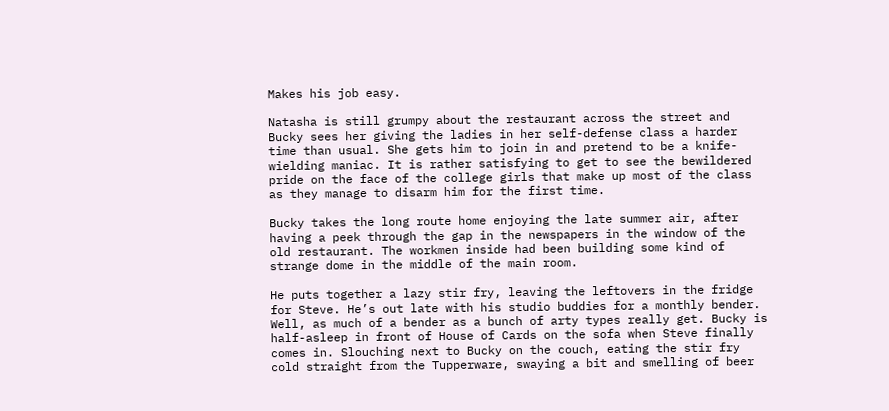Makes his job easy.

Natasha is still grumpy about the restaurant across the street and Bucky sees her giving the ladies in her self-defense class a harder time than usual. She gets him to join in and pretend to be a knife-wielding maniac. It is rather satisfying to get to see the bewildered pride on the face of the college girls that make up most of the class as they manage to disarm him for the first time.

Bucky takes the long route home enjoying the late summer air, after having a peek through the gap in the newspapers in the window of the old restaurant. The workmen inside had been building some kind of strange dome in the middle of the main room.

He puts together a lazy stir fry, leaving the leftovers in the fridge for Steve. He’s out late with his studio buddies for a monthly bender. Well, as much of a bender as a bunch of arty types really get. Bucky is half-asleep in front of House of Cards on the sofa when Steve finally comes in. Slouching next to Bucky on the couch, eating the stir fry cold straight from the Tupperware, swaying a bit and smelling of beer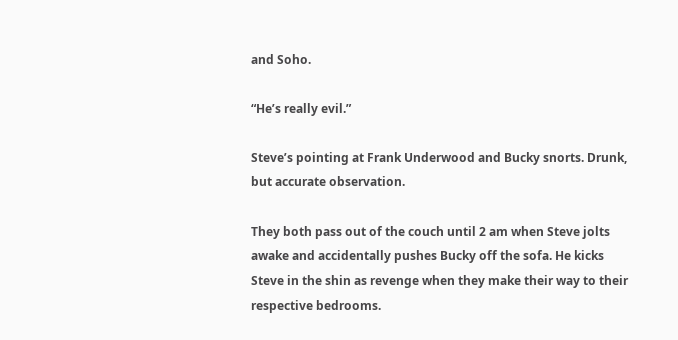and Soho.

“He’s really evil.”

Steve’s pointing at Frank Underwood and Bucky snorts. Drunk, but accurate observation.

They both pass out of the couch until 2 am when Steve jolts awake and accidentally pushes Bucky off the sofa. He kicks Steve in the shin as revenge when they make their way to their respective bedrooms.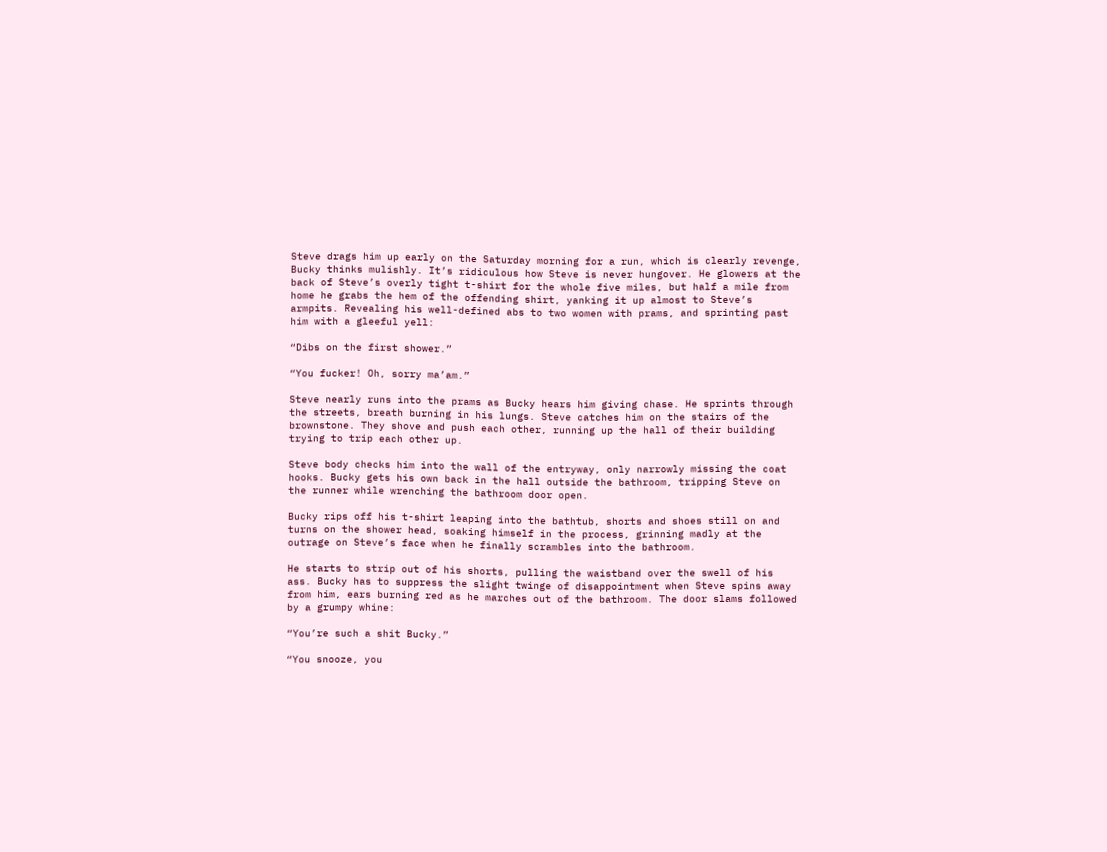Steve drags him up early on the Saturday morning for a run, which is clearly revenge, Bucky thinks mulishly. It’s ridiculous how Steve is never hungover. He glowers at the back of Steve’s overly tight t-shirt for the whole five miles, but half a mile from home he grabs the hem of the offending shirt, yanking it up almost to Steve’s armpits. Revealing his well-defined abs to two women with prams, and sprinting past him with a gleeful yell:

“Dibs on the first shower.”

“You fucker! Oh, sorry ma’am.”

Steve nearly runs into the prams as Bucky hears him giving chase. He sprints through the streets, breath burning in his lungs. Steve catches him on the stairs of the brownstone. They shove and push each other, running up the hall of their building trying to trip each other up.

Steve body checks him into the wall of the entryway, only narrowly missing the coat hooks. Bucky gets his own back in the hall outside the bathroom, tripping Steve on the runner while wrenching the bathroom door open.

Bucky rips off his t-shirt leaping into the bathtub, shorts and shoes still on and turns on the shower head, soaking himself in the process, grinning madly at the outrage on Steve’s face when he finally scrambles into the bathroom.

He starts to strip out of his shorts, pulling the waistband over the swell of his ass. Bucky has to suppress the slight twinge of disappointment when Steve spins away from him, ears burning red as he marches out of the bathroom. The door slams followed by a grumpy whine:

“You’re such a shit Bucky.”

“You snooze, you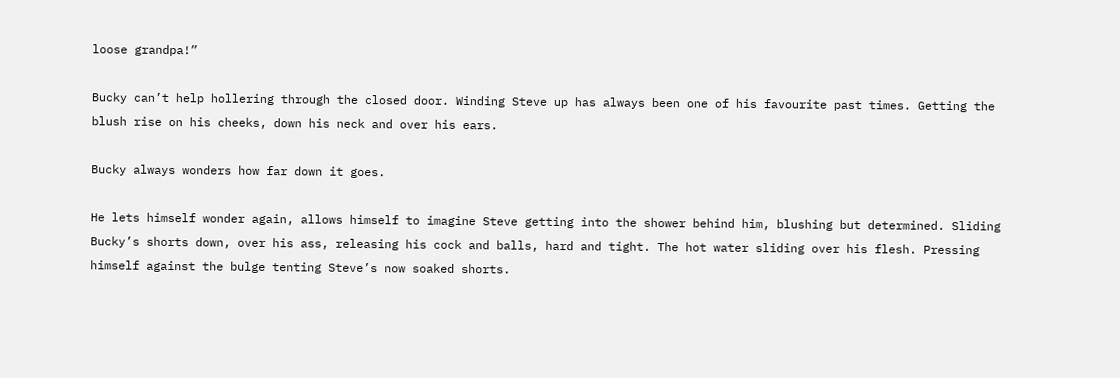loose grandpa!”

Bucky can’t help hollering through the closed door. Winding Steve up has always been one of his favourite past times. Getting the blush rise on his cheeks, down his neck and over his ears.

Bucky always wonders how far down it goes.

He lets himself wonder again, allows himself to imagine Steve getting into the shower behind him, blushing but determined. Sliding Bucky’s shorts down, over his ass, releasing his cock and balls, hard and tight. The hot water sliding over his flesh. Pressing himself against the bulge tenting Steve’s now soaked shorts.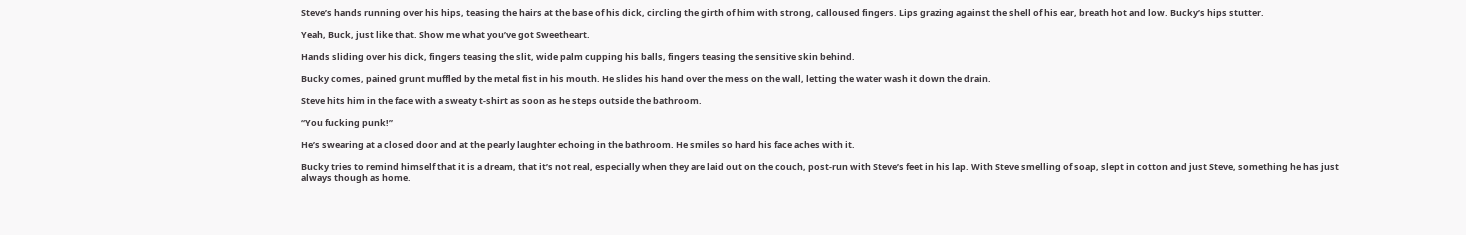Steve’s hands running over his hips, teasing the hairs at the base of his dick, circling the girth of him with strong, calloused fingers. Lips grazing against the shell of his ear, breath hot and low. Bucky’s hips stutter.

Yeah, Buck, just like that. Show me what you’ve got Sweetheart.

Hands sliding over his dick, fingers teasing the slit, wide palm cupping his balls, fingers teasing the sensitive skin behind.

Bucky comes, pained grunt muffled by the metal fist in his mouth. He slides his hand over the mess on the wall, letting the water wash it down the drain.

Steve hits him in the face with a sweaty t-shirt as soon as he steps outside the bathroom.

“You fucking punk!”

He’s swearing at a closed door and at the pearly laughter echoing in the bathroom. He smiles so hard his face aches with it.

Bucky tries to remind himself that it is a dream, that it’s not real, especially when they are laid out on the couch, post-run with Steve’s feet in his lap. With Steve smelling of soap, slept in cotton and just Steve, something he has just always though as home.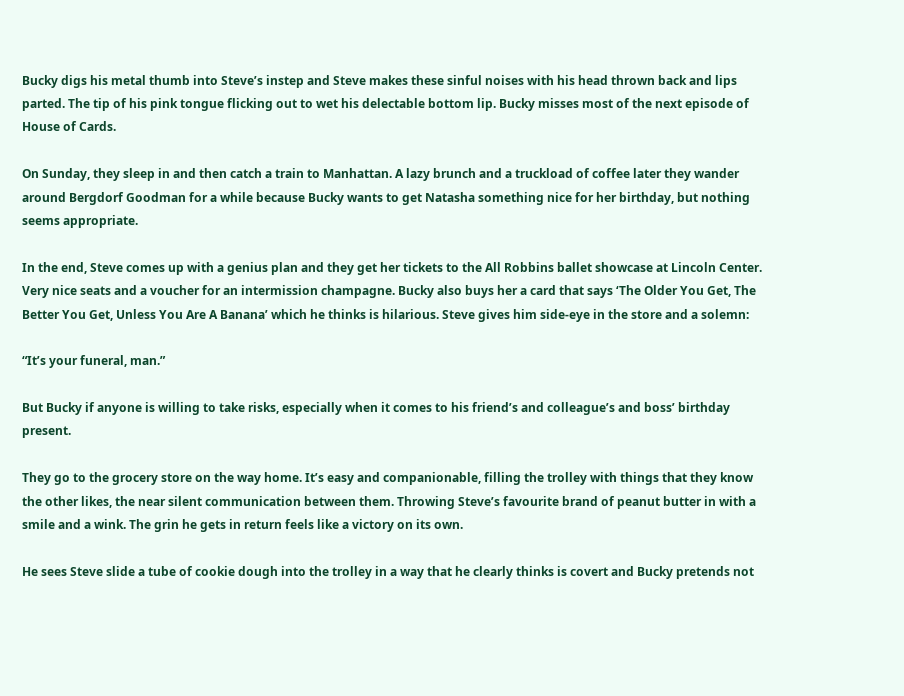Bucky digs his metal thumb into Steve’s instep and Steve makes these sinful noises with his head thrown back and lips parted. The tip of his pink tongue flicking out to wet his delectable bottom lip. Bucky misses most of the next episode of House of Cards.

On Sunday, they sleep in and then catch a train to Manhattan. A lazy brunch and a truckload of coffee later they wander around Bergdorf Goodman for a while because Bucky wants to get Natasha something nice for her birthday, but nothing seems appropriate.

In the end, Steve comes up with a genius plan and they get her tickets to the All Robbins ballet showcase at Lincoln Center. Very nice seats and a voucher for an intermission champagne. Bucky also buys her a card that says ‘The Older You Get, The Better You Get, Unless You Are A Banana’ which he thinks is hilarious. Steve gives him side-eye in the store and a solemn:

“It’s your funeral, man.”

But Bucky if anyone is willing to take risks, especially when it comes to his friend’s and colleague’s and boss’ birthday present.

They go to the grocery store on the way home. It’s easy and companionable, filling the trolley with things that they know the other likes, the near silent communication between them. Throwing Steve’s favourite brand of peanut butter in with a smile and a wink. The grin he gets in return feels like a victory on its own.

He sees Steve slide a tube of cookie dough into the trolley in a way that he clearly thinks is covert and Bucky pretends not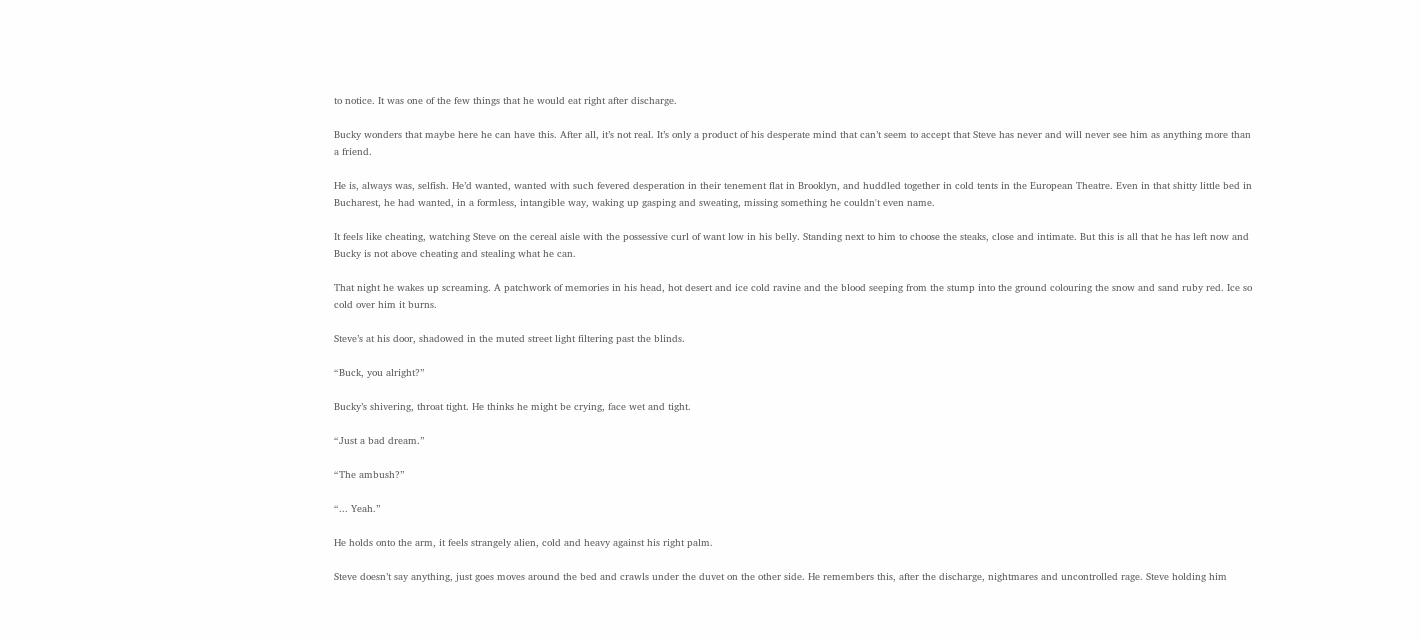to notice. It was one of the few things that he would eat right after discharge.

Bucky wonders that maybe here he can have this. After all, it’s not real. It’s only a product of his desperate mind that can’t seem to accept that Steve has never and will never see him as anything more than a friend.

He is, always was, selfish. He’d wanted, wanted with such fevered desperation in their tenement flat in Brooklyn, and huddled together in cold tents in the European Theatre. Even in that shitty little bed in Bucharest, he had wanted, in a formless, intangible way, waking up gasping and sweating, missing something he couldn't even name.

It feels like cheating, watching Steve on the cereal aisle with the possessive curl of want low in his belly. Standing next to him to choose the steaks, close and intimate. But this is all that he has left now and Bucky is not above cheating and stealing what he can.

That night he wakes up screaming. A patchwork of memories in his head, hot desert and ice cold ravine and the blood seeping from the stump into the ground colouring the snow and sand ruby red. Ice so cold over him it burns.

Steve’s at his door, shadowed in the muted street light filtering past the blinds.

“Buck, you alright?”

Bucky’s shivering, throat tight. He thinks he might be crying, face wet and tight.

“Just a bad dream.”

“The ambush?”

“... Yeah.”

He holds onto the arm, it feels strangely alien, cold and heavy against his right palm.

Steve doesn’t say anything, just goes moves around the bed and crawls under the duvet on the other side. He remembers this, after the discharge, nightmares and uncontrolled rage. Steve holding him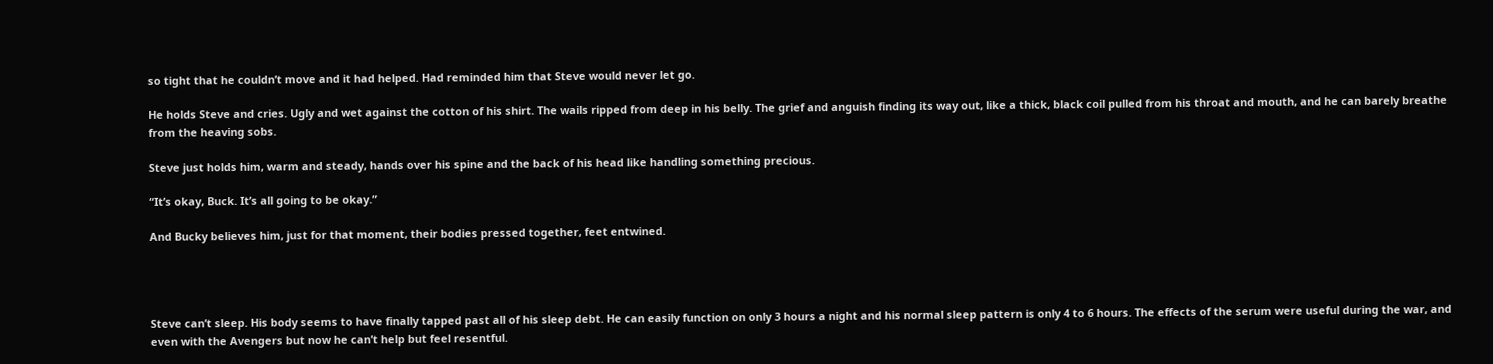so tight that he couldn’t move and it had helped. Had reminded him that Steve would never let go.

He holds Steve and cries. Ugly and wet against the cotton of his shirt. The wails ripped from deep in his belly. The grief and anguish finding its way out, like a thick, black coil pulled from his throat and mouth, and he can barely breathe from the heaving sobs.

Steve just holds him, warm and steady, hands over his spine and the back of his head like handling something precious.

“It’s okay, Buck. It’s all going to be okay.”

And Bucky believes him, just for that moment, their bodies pressed together, feet entwined.




Steve can’t sleep. His body seems to have finally tapped past all of his sleep debt. He can easily function on only 3 hours a night and his normal sleep pattern is only 4 to 6 hours. The effects of the serum were useful during the war, and even with the Avengers but now he can’t help but feel resentful.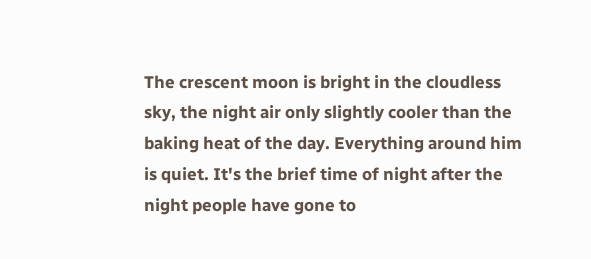The crescent moon is bright in the cloudless sky, the night air only slightly cooler than the baking heat of the day. Everything around him is quiet. It's the brief time of night after the night people have gone to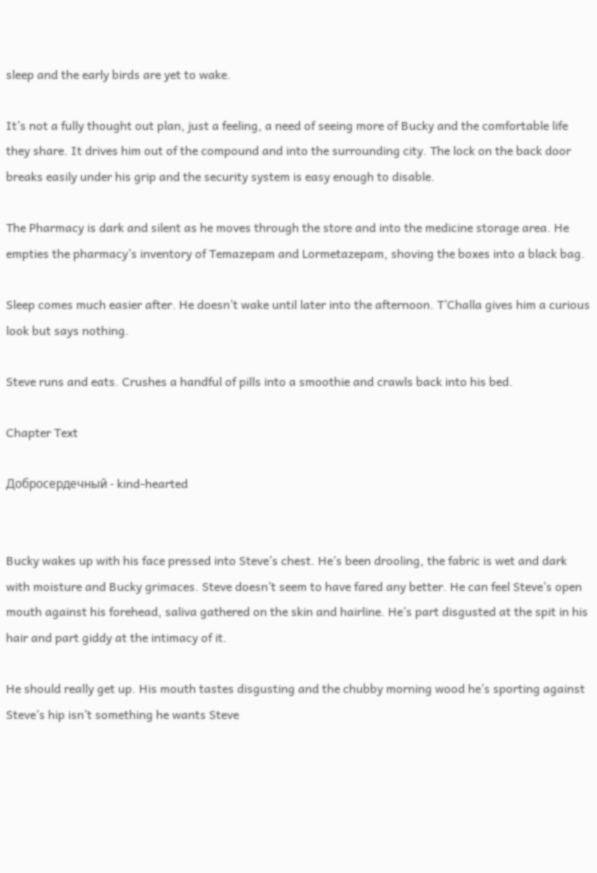sleep and the early birds are yet to wake.

It’s not a fully thought out plan, just a feeling, a need of seeing more of Bucky and the comfortable life they share. It drives him out of the compound and into the surrounding city. The lock on the back door breaks easily under his grip and the security system is easy enough to disable.

The Pharmacy is dark and silent as he moves through the store and into the medicine storage area. He empties the pharmacy’s inventory of Temazepam and Lormetazepam, shoving the boxes into a black bag.

Sleep comes much easier after. He doesn’t wake until later into the afternoon. T’Challa gives him a curious look but says nothing.

Steve runs and eats. Crushes a handful of pills into a smoothie and crawls back into his bed.

Chapter Text

Добросердечный - kind-hearted


Bucky wakes up with his face pressed into Steve’s chest. He’s been drooling, the fabric is wet and dark with moisture and Bucky grimaces. Steve doesn’t seem to have fared any better. He can feel Steve’s open mouth against his forehead, saliva gathered on the skin and hairline. He’s part disgusted at the spit in his hair and part giddy at the intimacy of it.

He should really get up. His mouth tastes disgusting and the chubby morning wood he’s sporting against Steve’s hip isn’t something he wants Steve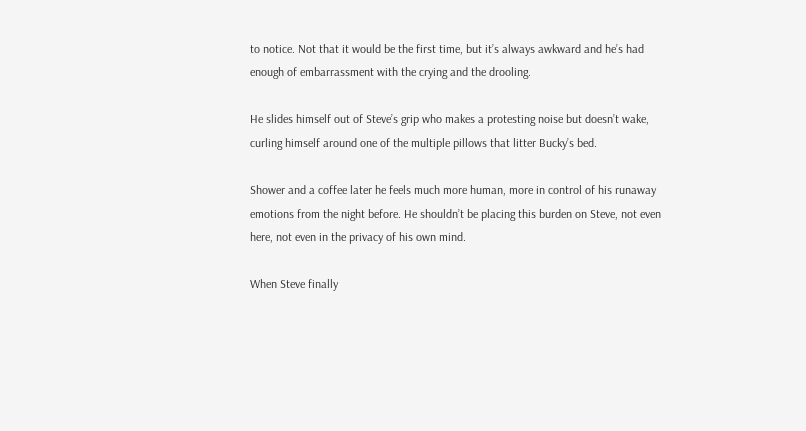to notice. Not that it would be the first time, but it’s always awkward and he’s had enough of embarrassment with the crying and the drooling.

He slides himself out of Steve’s grip who makes a protesting noise but doesn’t wake, curling himself around one of the multiple pillows that litter Bucky’s bed.

Shower and a coffee later he feels much more human, more in control of his runaway emotions from the night before. He shouldn’t be placing this burden on Steve, not even here, not even in the privacy of his own mind.

When Steve finally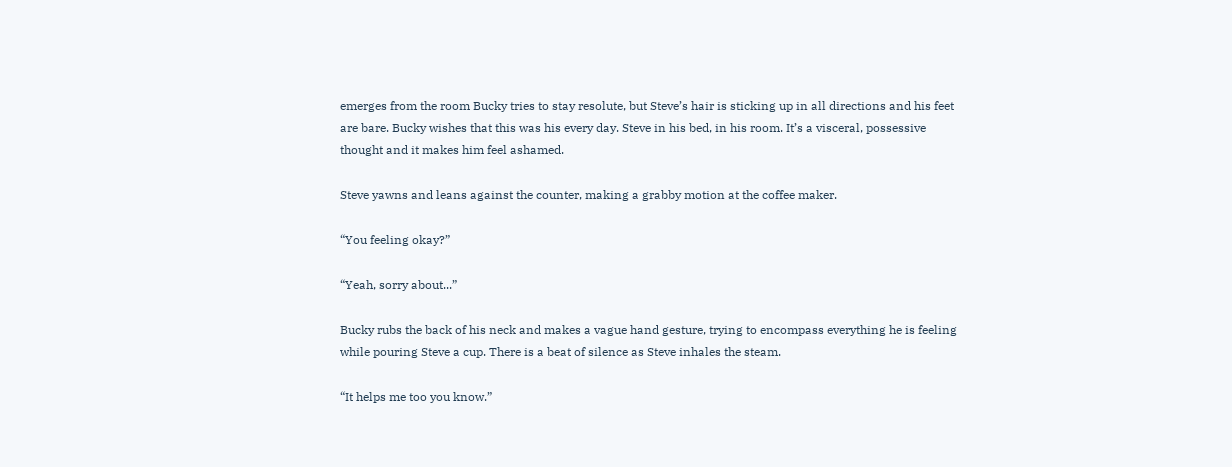emerges from the room Bucky tries to stay resolute, but Steve’s hair is sticking up in all directions and his feet are bare. Bucky wishes that this was his every day. Steve in his bed, in his room. It’s a visceral, possessive thought and it makes him feel ashamed.

Steve yawns and leans against the counter, making a grabby motion at the coffee maker.

“You feeling okay?”

“Yeah, sorry about...”

Bucky rubs the back of his neck and makes a vague hand gesture, trying to encompass everything he is feeling while pouring Steve a cup. There is a beat of silence as Steve inhales the steam.

“It helps me too you know.”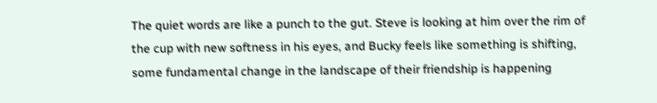The quiet words are like a punch to the gut. Steve is looking at him over the rim of the cup with new softness in his eyes, and Bucky feels like something is shifting, some fundamental change in the landscape of their friendship is happening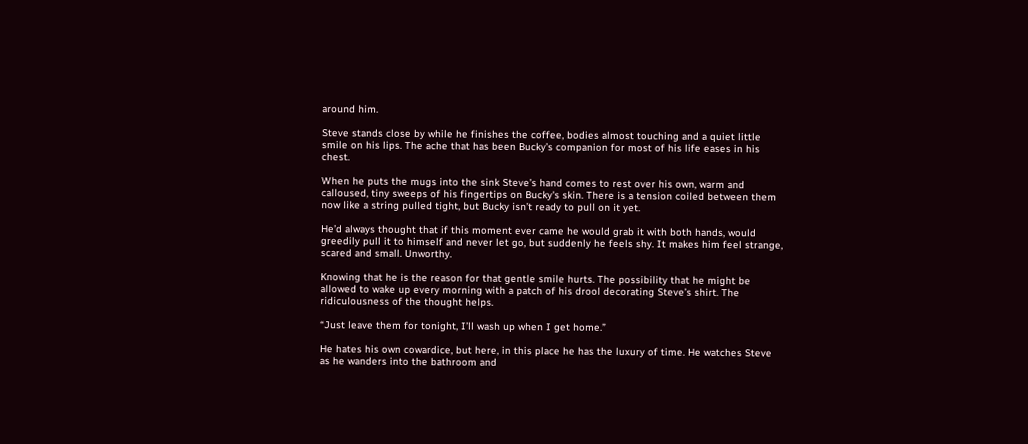around him.

Steve stands close by while he finishes the coffee, bodies almost touching and a quiet little smile on his lips. The ache that has been Bucky’s companion for most of his life eases in his chest.

When he puts the mugs into the sink Steve’s hand comes to rest over his own, warm and calloused, tiny sweeps of his fingertips on Bucky's skin. There is a tension coiled between them now like a string pulled tight, but Bucky isn’t ready to pull on it yet.

He’d always thought that if this moment ever came he would grab it with both hands, would greedily pull it to himself and never let go, but suddenly he feels shy. It makes him feel strange, scared and small. Unworthy.

Knowing that he is the reason for that gentle smile hurts. The possibility that he might be allowed to wake up every morning with a patch of his drool decorating Steve’s shirt. The ridiculousness of the thought helps.

“Just leave them for tonight, I’ll wash up when I get home.”

He hates his own cowardice, but here, in this place he has the luxury of time. He watches Steve as he wanders into the bathroom and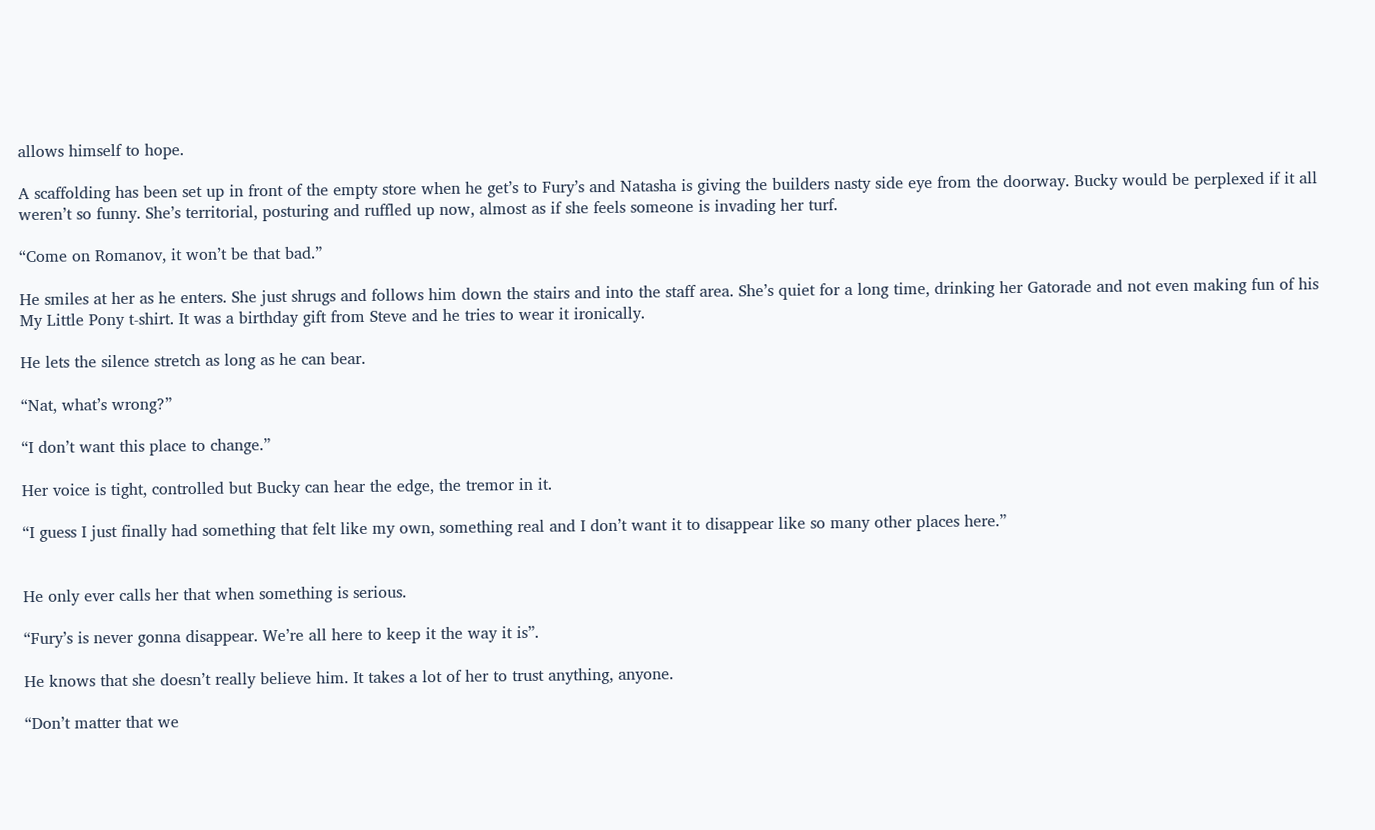allows himself to hope.

A scaffolding has been set up in front of the empty store when he get’s to Fury’s and Natasha is giving the builders nasty side eye from the doorway. Bucky would be perplexed if it all weren’t so funny. She’s territorial, posturing and ruffled up now, almost as if she feels someone is invading her turf.

“Come on Romanov, it won’t be that bad.”

He smiles at her as he enters. She just shrugs and follows him down the stairs and into the staff area. She’s quiet for a long time, drinking her Gatorade and not even making fun of his My Little Pony t-shirt. It was a birthday gift from Steve and he tries to wear it ironically.

He lets the silence stretch as long as he can bear.

“Nat, what’s wrong?”

“I don’t want this place to change.”

Her voice is tight, controlled but Bucky can hear the edge, the tremor in it.

“I guess I just finally had something that felt like my own, something real and I don’t want it to disappear like so many other places here.”


He only ever calls her that when something is serious.

“Fury’s is never gonna disappear. We’re all here to keep it the way it is”.

He knows that she doesn’t really believe him. It takes a lot of her to trust anything, anyone.

“Don’t matter that we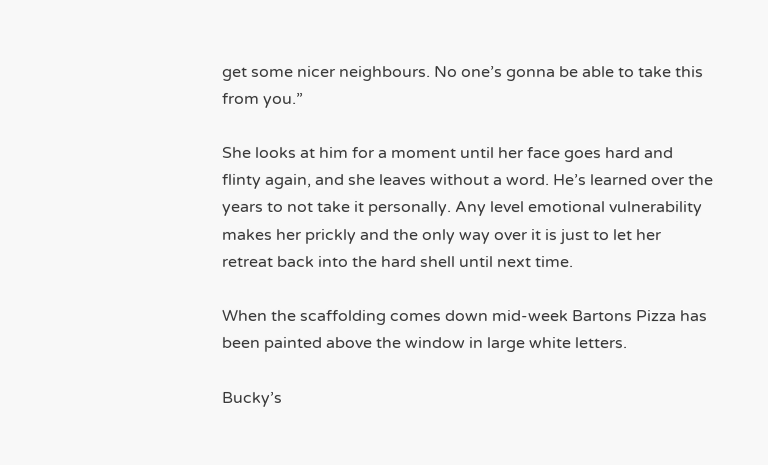get some nicer neighbours. No one’s gonna be able to take this from you.”

She looks at him for a moment until her face goes hard and flinty again, and she leaves without a word. He’s learned over the years to not take it personally. Any level emotional vulnerability makes her prickly and the only way over it is just to let her retreat back into the hard shell until next time.

When the scaffolding comes down mid-week Bartons Pizza has been painted above the window in large white letters.

Bucky’s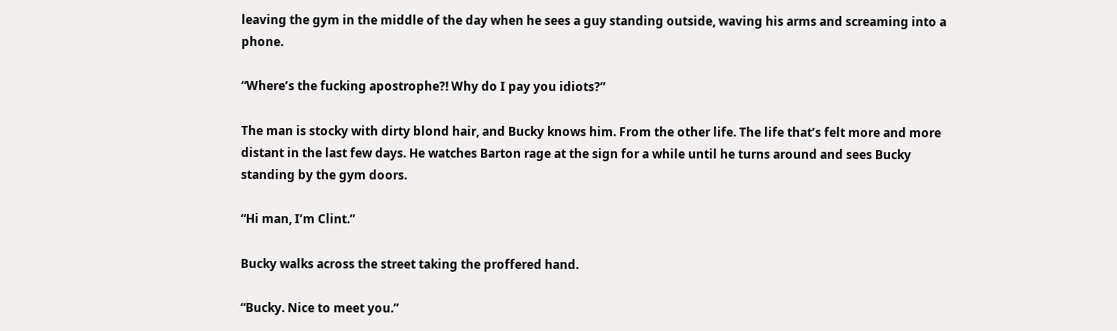leaving the gym in the middle of the day when he sees a guy standing outside, waving his arms and screaming into a phone.

“Where’s the fucking apostrophe?! Why do I pay you idiots?”

The man is stocky with dirty blond hair, and Bucky knows him. From the other life. The life that’s felt more and more distant in the last few days. He watches Barton rage at the sign for a while until he turns around and sees Bucky standing by the gym doors.

“Hi man, I’m Clint.”

Bucky walks across the street taking the proffered hand.

“Bucky. Nice to meet you.”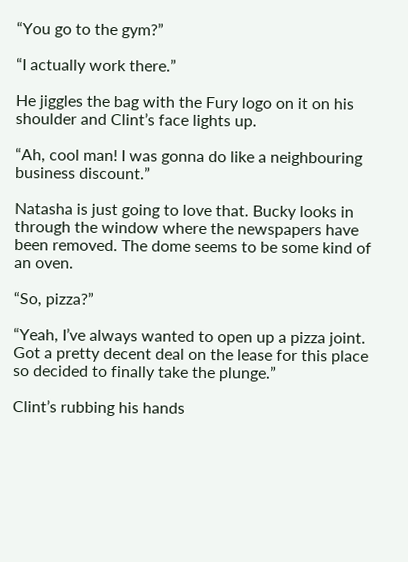“You go to the gym?”

“I actually work there.”

He jiggles the bag with the Fury logo on it on his shoulder and Clint’s face lights up.

“Ah, cool man! I was gonna do like a neighbouring business discount.”

Natasha is just going to love that. Bucky looks in through the window where the newspapers have been removed. The dome seems to be some kind of an oven.

“So, pizza?”

“Yeah, I’ve always wanted to open up a pizza joint. Got a pretty decent deal on the lease for this place so decided to finally take the plunge.”

Clint’s rubbing his hands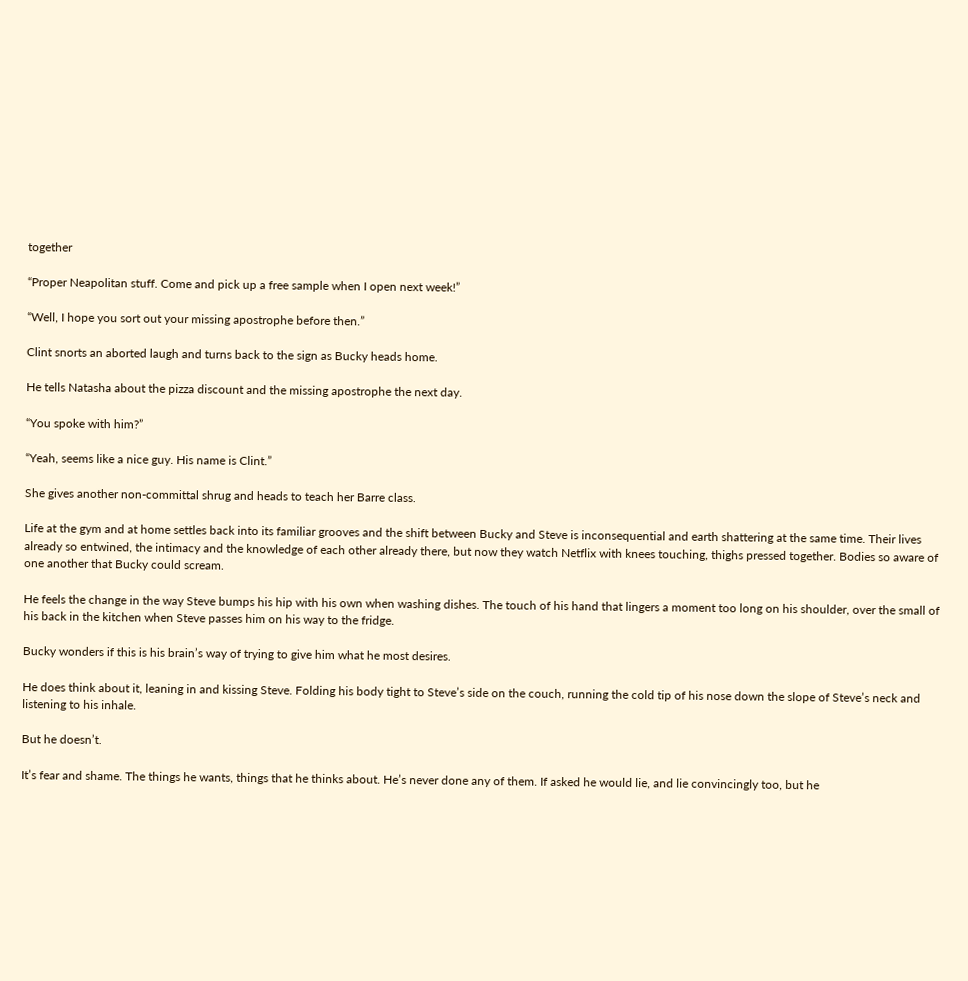together

“Proper Neapolitan stuff. Come and pick up a free sample when I open next week!”

“Well, I hope you sort out your missing apostrophe before then.”

Clint snorts an aborted laugh and turns back to the sign as Bucky heads home.

He tells Natasha about the pizza discount and the missing apostrophe the next day.

“You spoke with him?”

“Yeah, seems like a nice guy. His name is Clint.”

She gives another non-committal shrug and heads to teach her Barre class.

Life at the gym and at home settles back into its familiar grooves and the shift between Bucky and Steve is inconsequential and earth shattering at the same time. Their lives already so entwined, the intimacy and the knowledge of each other already there, but now they watch Netflix with knees touching, thighs pressed together. Bodies so aware of one another that Bucky could scream.

He feels the change in the way Steve bumps his hip with his own when washing dishes. The touch of his hand that lingers a moment too long on his shoulder, over the small of his back in the kitchen when Steve passes him on his way to the fridge.

Bucky wonders if this is his brain’s way of trying to give him what he most desires.

He does think about it, leaning in and kissing Steve. Folding his body tight to Steve’s side on the couch, running the cold tip of his nose down the slope of Steve’s neck and listening to his inhale.

But he doesn’t.

It’s fear and shame. The things he wants, things that he thinks about. He’s never done any of them. If asked he would lie, and lie convincingly too, but he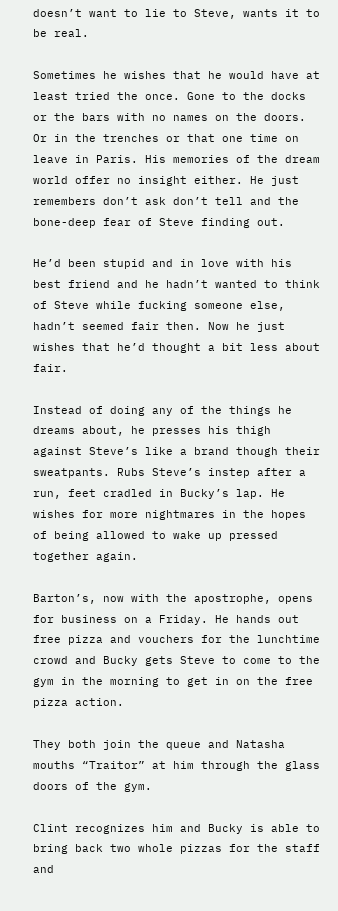doesn’t want to lie to Steve, wants it to be real.

Sometimes he wishes that he would have at least tried the once. Gone to the docks or the bars with no names on the doors. Or in the trenches or that one time on leave in Paris. His memories of the dream world offer no insight either. He just remembers don’t ask don’t tell and the bone-deep fear of Steve finding out.

He’d been stupid and in love with his best friend and he hadn’t wanted to think of Steve while fucking someone else, hadn’t seemed fair then. Now he just wishes that he’d thought a bit less about fair.

Instead of doing any of the things he dreams about, he presses his thigh against Steve’s like a brand though their sweatpants. Rubs Steve’s instep after a run, feet cradled in Bucky’s lap. He wishes for more nightmares in the hopes of being allowed to wake up pressed together again.

Barton’s, now with the apostrophe, opens for business on a Friday. He hands out free pizza and vouchers for the lunchtime crowd and Bucky gets Steve to come to the gym in the morning to get in on the free pizza action.

They both join the queue and Natasha mouths “Traitor” at him through the glass doors of the gym.

Clint recognizes him and Bucky is able to bring back two whole pizzas for the staff and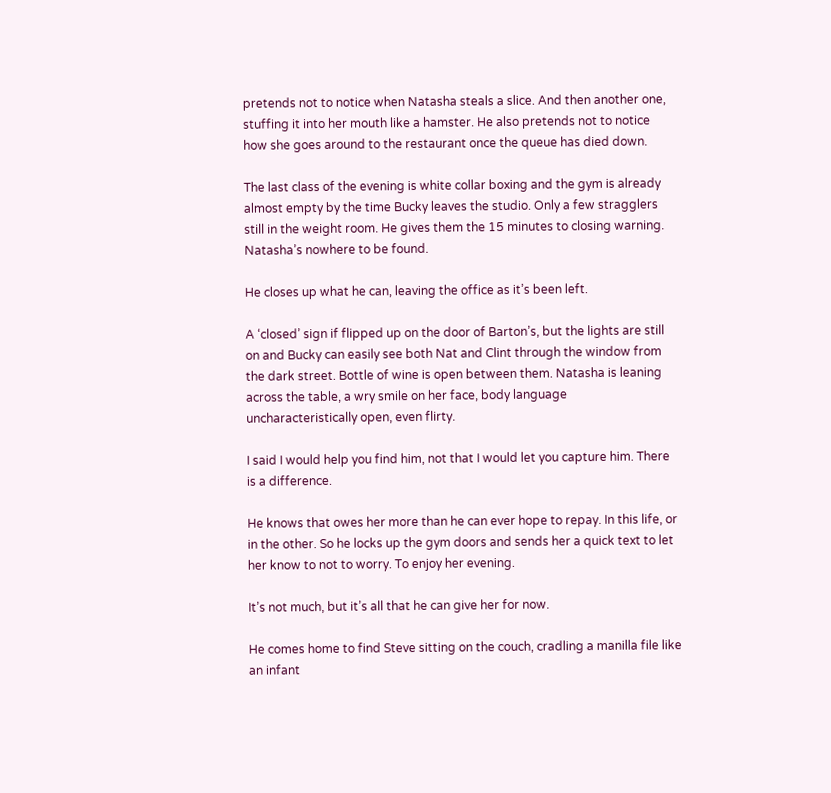pretends not to notice when Natasha steals a slice. And then another one, stuffing it into her mouth like a hamster. He also pretends not to notice how she goes around to the restaurant once the queue has died down.

The last class of the evening is white collar boxing and the gym is already almost empty by the time Bucky leaves the studio. Only a few stragglers still in the weight room. He gives them the 15 minutes to closing warning. Natasha’s nowhere to be found.

He closes up what he can, leaving the office as it’s been left.

A ‘closed’ sign if flipped up on the door of Barton’s, but the lights are still on and Bucky can easily see both Nat and Clint through the window from the dark street. Bottle of wine is open between them. Natasha is leaning across the table, a wry smile on her face, body language uncharacteristically open, even flirty.

I said I would help you find him, not that I would let you capture him. There is a difference.

He knows that owes her more than he can ever hope to repay. In this life, or in the other. So he locks up the gym doors and sends her a quick text to let her know to not to worry. To enjoy her evening.

It’s not much, but it’s all that he can give her for now.

He comes home to find Steve sitting on the couch, cradling a manilla file like an infant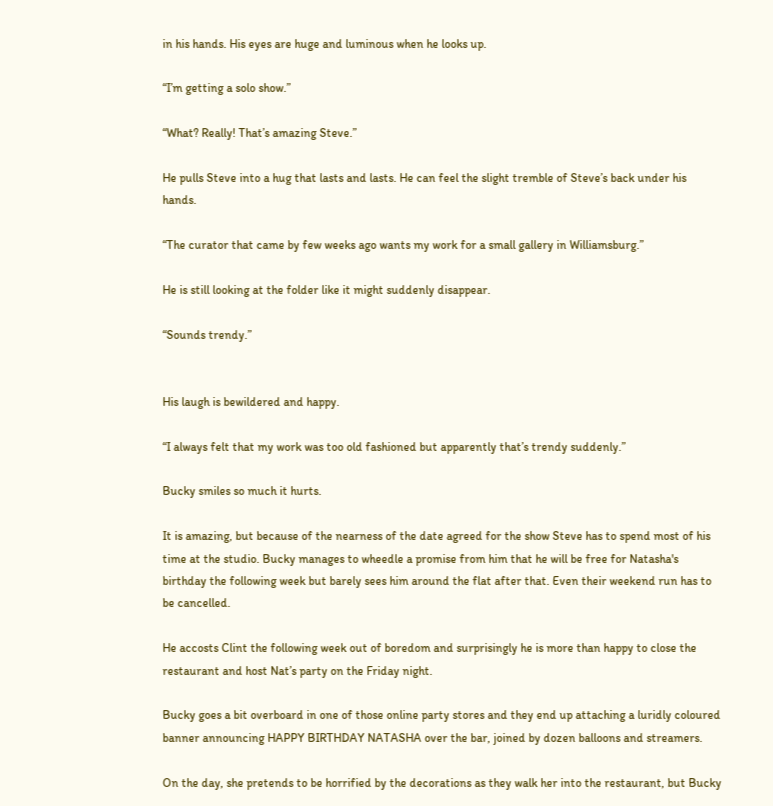in his hands. His eyes are huge and luminous when he looks up.

“I’m getting a solo show.”

“What? Really! That’s amazing Steve.”

He pulls Steve into a hug that lasts and lasts. He can feel the slight tremble of Steve’s back under his hands.

“The curator that came by few weeks ago wants my work for a small gallery in Williamsburg.”

He is still looking at the folder like it might suddenly disappear.

“Sounds trendy.”


His laugh is bewildered and happy.

“I always felt that my work was too old fashioned but apparently that’s trendy suddenly.”

Bucky smiles so much it hurts.

It is amazing, but because of the nearness of the date agreed for the show Steve has to spend most of his time at the studio. Bucky manages to wheedle a promise from him that he will be free for Natasha's birthday the following week but barely sees him around the flat after that. Even their weekend run has to be cancelled.

He accosts Clint the following week out of boredom and surprisingly he is more than happy to close the restaurant and host Nat’s party on the Friday night.

Bucky goes a bit overboard in one of those online party stores and they end up attaching a luridly coloured banner announcing HAPPY BIRTHDAY NATASHA over the bar, joined by dozen balloons and streamers.

On the day, she pretends to be horrified by the decorations as they walk her into the restaurant, but Bucky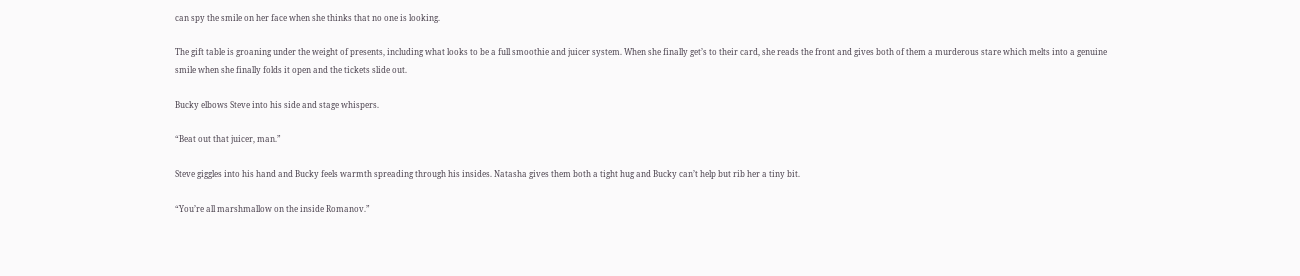can spy the smile on her face when she thinks that no one is looking.

The gift table is groaning under the weight of presents, including what looks to be a full smoothie and juicer system. When she finally get’s to their card, she reads the front and gives both of them a murderous stare which melts into a genuine smile when she finally folds it open and the tickets slide out.

Bucky elbows Steve into his side and stage whispers.

“Beat out that juicer, man.”

Steve giggles into his hand and Bucky feels warmth spreading through his insides. Natasha gives them both a tight hug and Bucky can’t help but rib her a tiny bit.

“You’re all marshmallow on the inside Romanov.”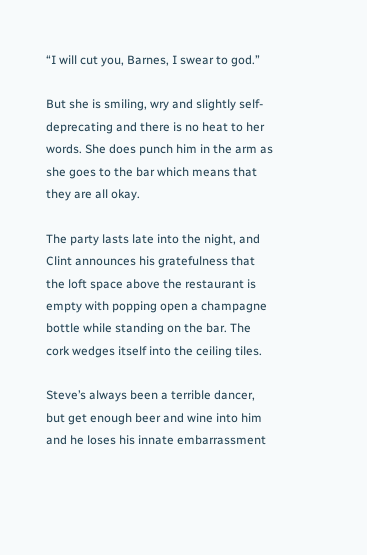“I will cut you, Barnes, I swear to god.”

But she is smiling, wry and slightly self-deprecating and there is no heat to her words. She does punch him in the arm as she goes to the bar which means that they are all okay.

The party lasts late into the night, and Clint announces his gratefulness that the loft space above the restaurant is empty with popping open a champagne bottle while standing on the bar. The cork wedges itself into the ceiling tiles.

Steve’s always been a terrible dancer, but get enough beer and wine into him and he loses his innate embarrassment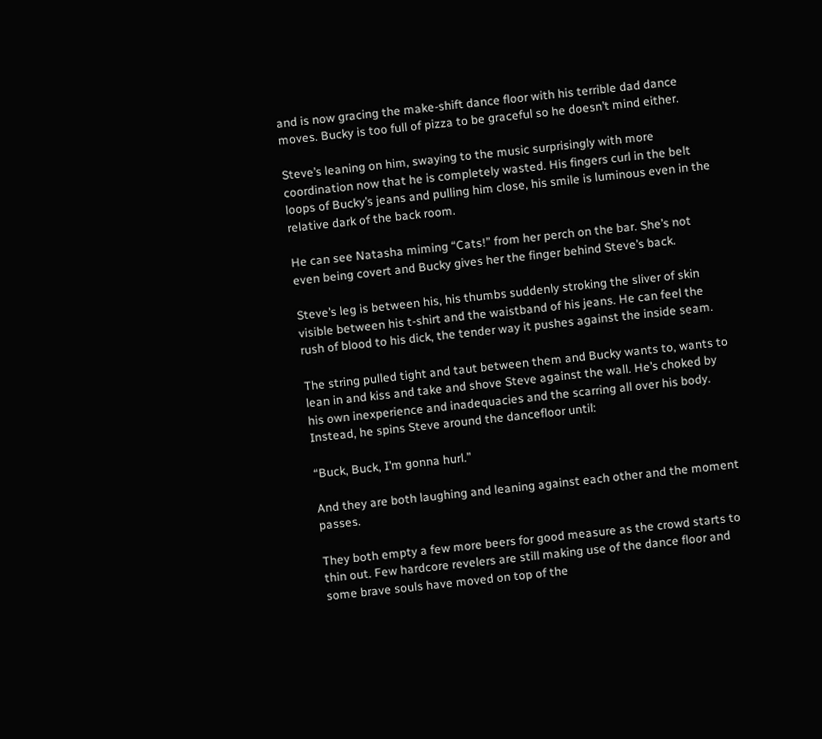and is now gracing the make-shift dance floor with his terrible dad dance moves. Bucky is too full of pizza to be graceful so he doesn’t mind either.

Steve’s leaning on him, swaying to the music surprisingly with more coordination now that he is completely wasted. His fingers curl in the belt loops of Bucky’s jeans and pulling him close, his smile is luminous even in the relative dark of the back room.

He can see Natasha miming “Cats!” from her perch on the bar. She’s not even being covert and Bucky gives her the finger behind Steve’s back.

Steve’s leg is between his, his thumbs suddenly stroking the sliver of skin visible between his t-shirt and the waistband of his jeans. He can feel the rush of blood to his dick, the tender way it pushes against the inside seam.

The string pulled tight and taut between them and Bucky wants to, wants to lean in and kiss and take and shove Steve against the wall. He’s choked by his own inexperience and inadequacies and the scarring all over his body. Instead, he spins Steve around the dancefloor until:

“Buck, Buck, I’m gonna hurl.”

And they are both laughing and leaning against each other and the moment passes.

They both empty a few more beers for good measure as the crowd starts to thin out. Few hardcore revelers are still making use of the dance floor and some brave souls have moved on top of the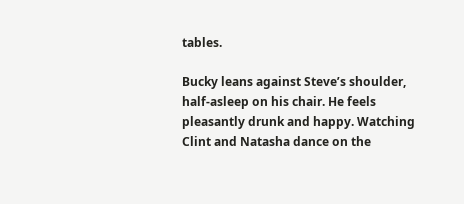tables.

Bucky leans against Steve’s shoulder, half-asleep on his chair. He feels pleasantly drunk and happy. Watching Clint and Natasha dance on the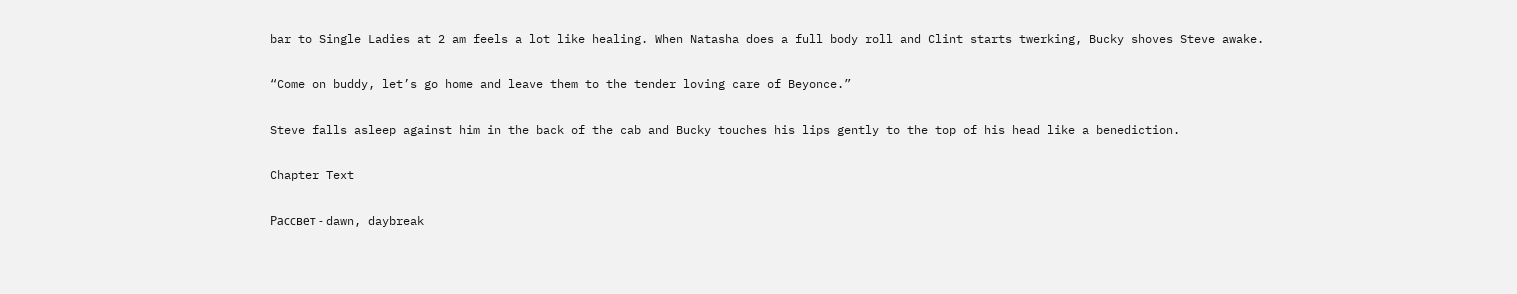bar to Single Ladies at 2 am feels a lot like healing. When Natasha does a full body roll and Clint starts twerking, Bucky shoves Steve awake.

“Come on buddy, let’s go home and leave them to the tender loving care of Beyonce.”

Steve falls asleep against him in the back of the cab and Bucky touches his lips gently to the top of his head like a benediction.

Chapter Text

Рассвет - dawn, daybreak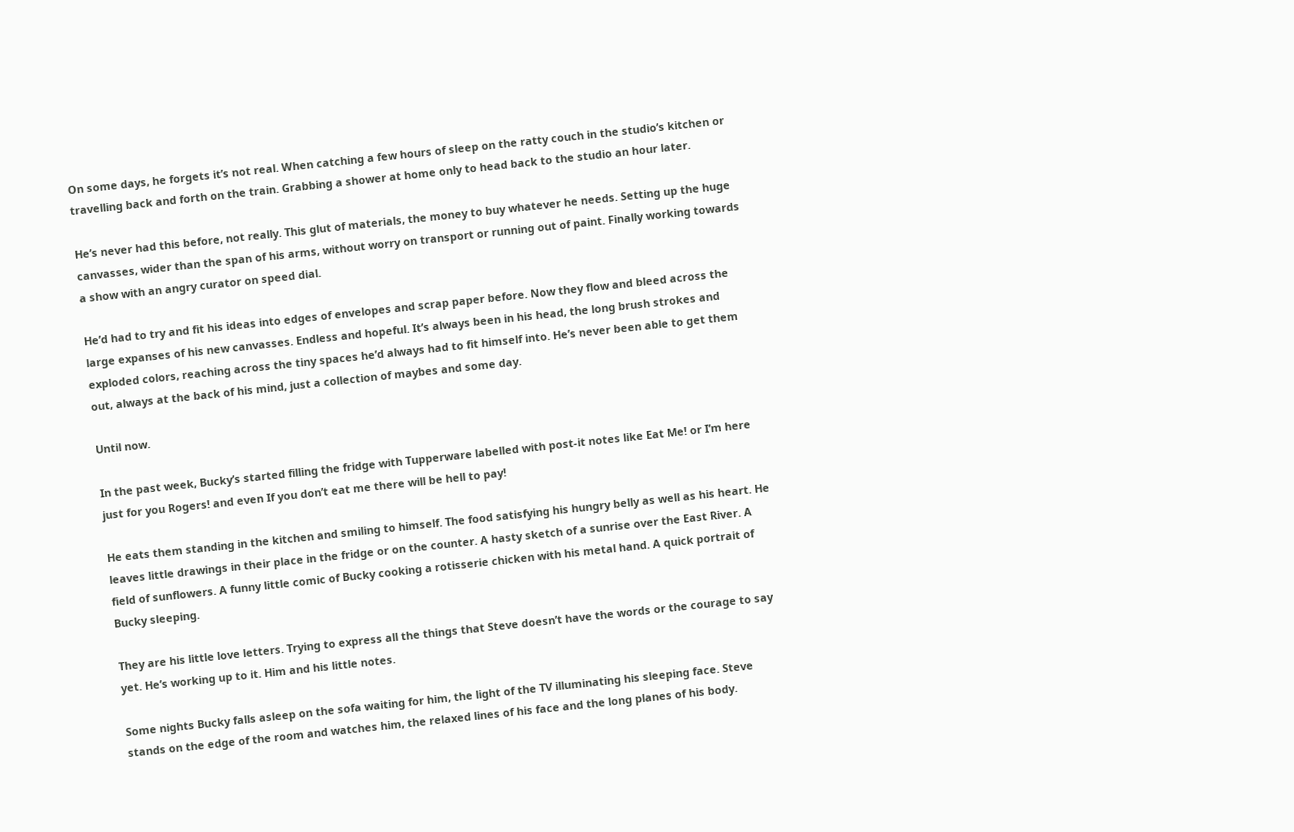On some days, he forgets it’s not real. When catching a few hours of sleep on the ratty couch in the studio’s kitchen or travelling back and forth on the train. Grabbing a shower at home only to head back to the studio an hour later.

He’s never had this before, not really. This glut of materials, the money to buy whatever he needs. Setting up the huge canvasses, wider than the span of his arms, without worry on transport or running out of paint. Finally working towards a show with an angry curator on speed dial.

He’d had to try and fit his ideas into edges of envelopes and scrap paper before. Now they flow and bleed across the large expanses of his new canvasses. Endless and hopeful. It’s always been in his head, the long brush strokes and exploded colors, reaching across the tiny spaces he’d always had to fit himself into. He’s never been able to get them out, always at the back of his mind, just a collection of maybes and some day.

Until now.

In the past week, Bucky’s started filling the fridge with Tupperware labelled with post-it notes like Eat Me! or I’m here just for you Rogers! and even If you don’t eat me there will be hell to pay!

He eats them standing in the kitchen and smiling to himself. The food satisfying his hungry belly as well as his heart. He leaves little drawings in their place in the fridge or on the counter. A hasty sketch of a sunrise over the East River. A field of sunflowers. A funny little comic of Bucky cooking a rotisserie chicken with his metal hand. A quick portrait of Bucky sleeping.

They are his little love letters. Trying to express all the things that Steve doesn’t have the words or the courage to say yet. He’s working up to it. Him and his little notes.

Some nights Bucky falls asleep on the sofa waiting for him, the light of the TV illuminating his sleeping face. Steve stands on the edge of the room and watches him, the relaxed lines of his face and the long planes of his body.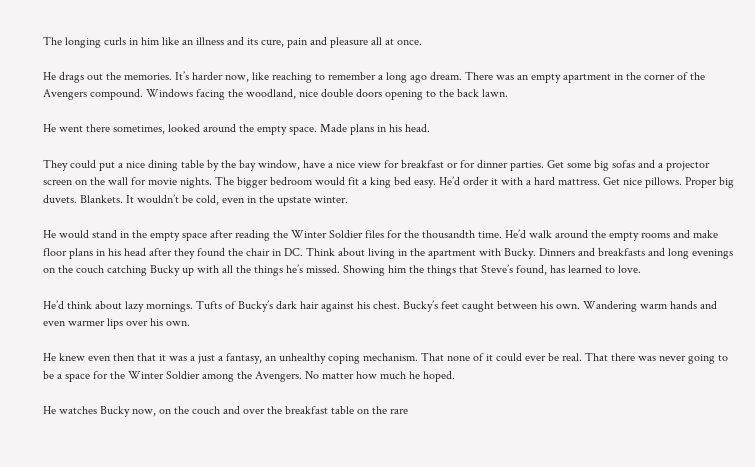The longing curls in him like an illness and its cure, pain and pleasure all at once.

He drags out the memories. It’s harder now, like reaching to remember a long ago dream. There was an empty apartment in the corner of the Avengers compound. Windows facing the woodland, nice double doors opening to the back lawn.

He went there sometimes, looked around the empty space. Made plans in his head.

They could put a nice dining table by the bay window, have a nice view for breakfast or for dinner parties. Get some big sofas and a projector screen on the wall for movie nights. The bigger bedroom would fit a king bed easy. He’d order it with a hard mattress. Get nice pillows. Proper big duvets. Blankets. It wouldn’t be cold, even in the upstate winter.

He would stand in the empty space after reading the Winter Soldier files for the thousandth time. He’d walk around the empty rooms and make floor plans in his head after they found the chair in DC. Think about living in the apartment with Bucky. Dinners and breakfasts and long evenings on the couch catching Bucky up with all the things he’s missed. Showing him the things that Steve’s found, has learned to love.

He’d think about lazy mornings. Tufts of Bucky’s dark hair against his chest. Bucky’s feet caught between his own. Wandering warm hands and even warmer lips over his own.

He knew even then that it was a just a fantasy, an unhealthy coping mechanism. That none of it could ever be real. That there was never going to be a space for the Winter Soldier among the Avengers. No matter how much he hoped.

He watches Bucky now, on the couch and over the breakfast table on the rare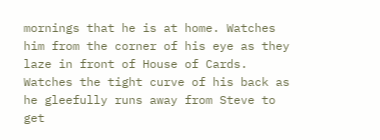mornings that he is at home. Watches him from the corner of his eye as they laze in front of House of Cards. Watches the tight curve of his back as he gleefully runs away from Steve to get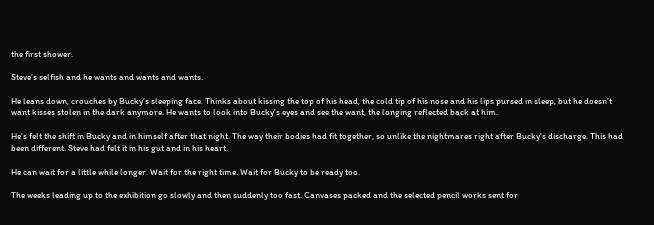the first shower.

Steve’s selfish and he wants and wants and wants.

He leans down, crouches by Bucky’s sleeping face. Thinks about kissing the top of his head, the cold tip of his nose and his lips pursed in sleep, but he doesn’t want kisses stolen in the dark anymore. He wants to look into Bucky’s eyes and see the want, the longing reflected back at him.

He’s felt the shift in Bucky and in himself after that night. The way their bodies had fit together, so unlike the nightmares right after Bucky’s discharge. This had been different. Steve had felt it in his gut and in his heart.

He can wait for a little while longer. Wait for the right time. Wait for Bucky to be ready too.

The weeks leading up to the exhibition go slowly and then suddenly too fast. Canvases packed and the selected pencil works sent for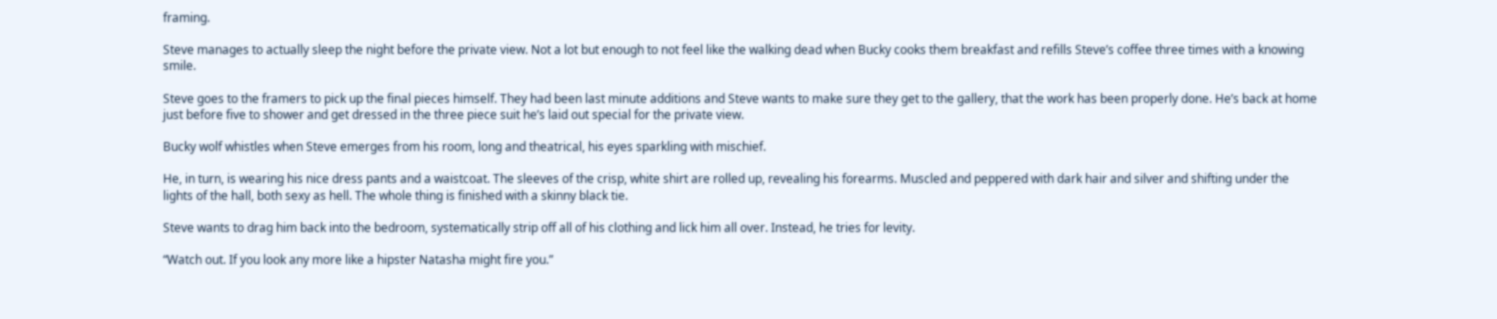framing.

Steve manages to actually sleep the night before the private view. Not a lot but enough to not feel like the walking dead when Bucky cooks them breakfast and refills Steve’s coffee three times with a knowing smile.

Steve goes to the framers to pick up the final pieces himself. They had been last minute additions and Steve wants to make sure they get to the gallery, that the work has been properly done. He’s back at home just before five to shower and get dressed in the three piece suit he’s laid out special for the private view.

Bucky wolf whistles when Steve emerges from his room, long and theatrical, his eyes sparkling with mischief.

He, in turn, is wearing his nice dress pants and a waistcoat. The sleeves of the crisp, white shirt are rolled up, revealing his forearms. Muscled and peppered with dark hair and silver and shifting under the lights of the hall, both sexy as hell. The whole thing is finished with a skinny black tie.

Steve wants to drag him back into the bedroom, systematically strip off all of his clothing and lick him all over. Instead, he tries for levity.

“Watch out. If you look any more like a hipster Natasha might fire you.”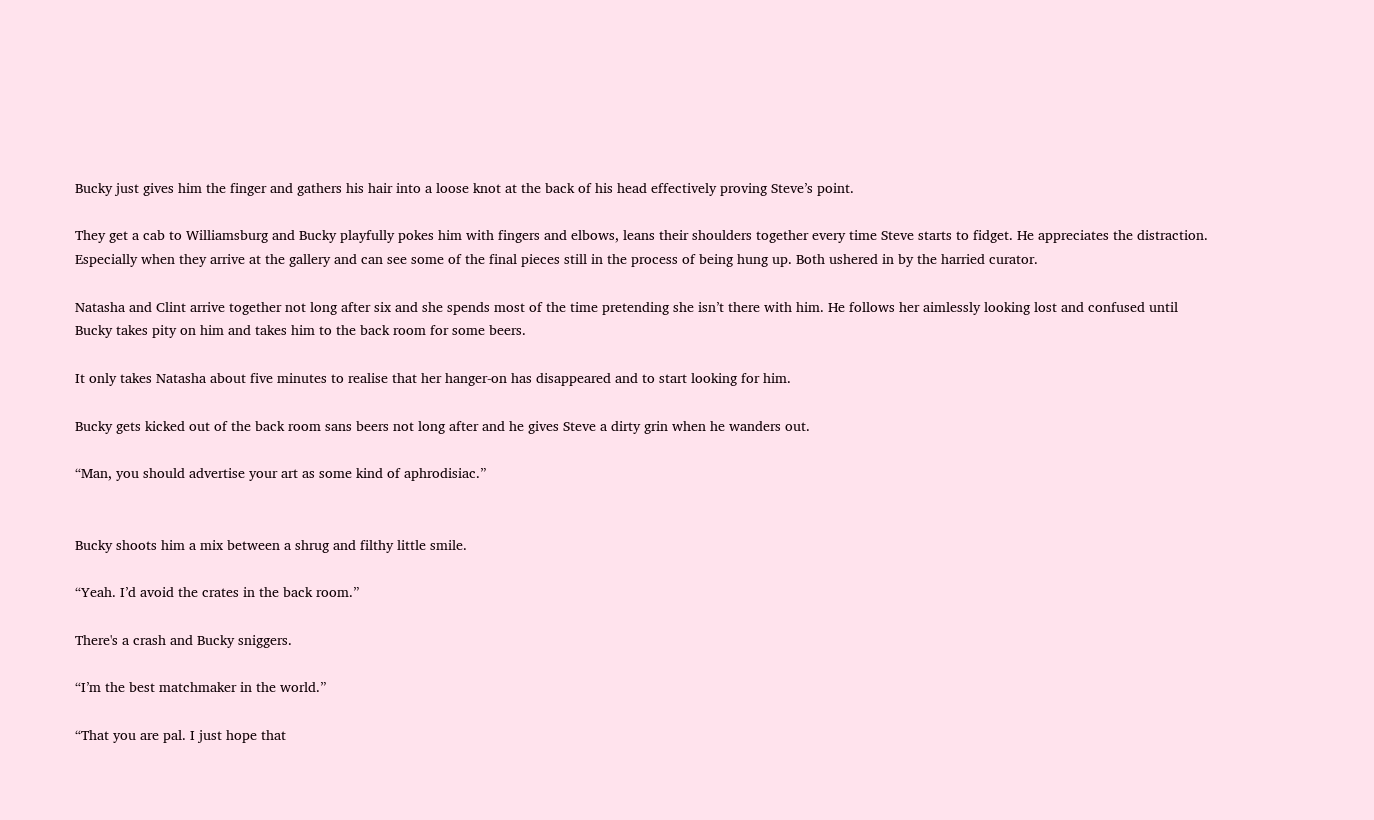Bucky just gives him the finger and gathers his hair into a loose knot at the back of his head effectively proving Steve’s point.

They get a cab to Williamsburg and Bucky playfully pokes him with fingers and elbows, leans their shoulders together every time Steve starts to fidget. He appreciates the distraction. Especially when they arrive at the gallery and can see some of the final pieces still in the process of being hung up. Both ushered in by the harried curator.

Natasha and Clint arrive together not long after six and she spends most of the time pretending she isn’t there with him. He follows her aimlessly looking lost and confused until Bucky takes pity on him and takes him to the back room for some beers.

It only takes Natasha about five minutes to realise that her hanger-on has disappeared and to start looking for him.

Bucky gets kicked out of the back room sans beers not long after and he gives Steve a dirty grin when he wanders out.

“Man, you should advertise your art as some kind of aphrodisiac.”


Bucky shoots him a mix between a shrug and filthy little smile.

“Yeah. I’d avoid the crates in the back room.”

There's a crash and Bucky sniggers.

“I’m the best matchmaker in the world.”

“That you are pal. I just hope that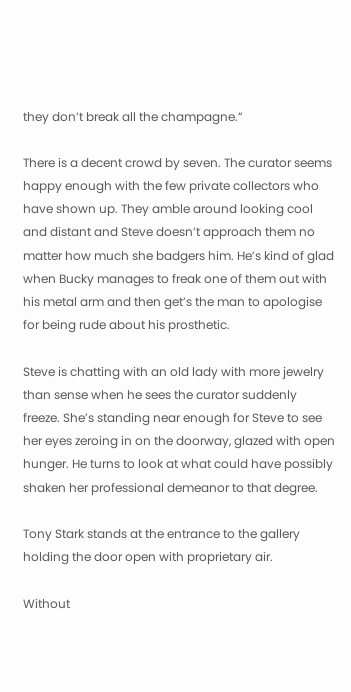they don’t break all the champagne.”

There is a decent crowd by seven. The curator seems happy enough with the few private collectors who have shown up. They amble around looking cool and distant and Steve doesn’t approach them no matter how much she badgers him. He’s kind of glad when Bucky manages to freak one of them out with his metal arm and then get’s the man to apologise for being rude about his prosthetic.

Steve is chatting with an old lady with more jewelry than sense when he sees the curator suddenly freeze. She’s standing near enough for Steve to see her eyes zeroing in on the doorway, glazed with open hunger. He turns to look at what could have possibly shaken her professional demeanor to that degree.

Tony Stark stands at the entrance to the gallery holding the door open with proprietary air.

Without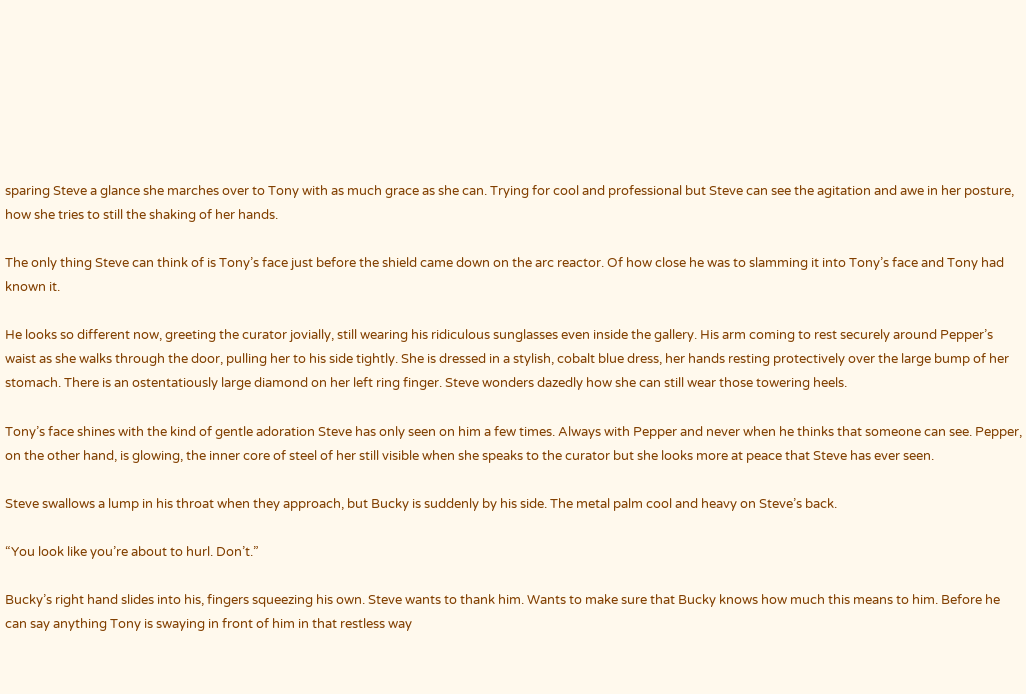sparing Steve a glance she marches over to Tony with as much grace as she can. Trying for cool and professional but Steve can see the agitation and awe in her posture, how she tries to still the shaking of her hands.

The only thing Steve can think of is Tony’s face just before the shield came down on the arc reactor. Of how close he was to slamming it into Tony’s face and Tony had known it.

He looks so different now, greeting the curator jovially, still wearing his ridiculous sunglasses even inside the gallery. His arm coming to rest securely around Pepper’s waist as she walks through the door, pulling her to his side tightly. She is dressed in a stylish, cobalt blue dress, her hands resting protectively over the large bump of her stomach. There is an ostentatiously large diamond on her left ring finger. Steve wonders dazedly how she can still wear those towering heels.

Tony’s face shines with the kind of gentle adoration Steve has only seen on him a few times. Always with Pepper and never when he thinks that someone can see. Pepper, on the other hand, is glowing, the inner core of steel of her still visible when she speaks to the curator but she looks more at peace that Steve has ever seen.

Steve swallows a lump in his throat when they approach, but Bucky is suddenly by his side. The metal palm cool and heavy on Steve’s back.

“You look like you’re about to hurl. Don’t.”

Bucky’s right hand slides into his, fingers squeezing his own. Steve wants to thank him. Wants to make sure that Bucky knows how much this means to him. Before he can say anything Tony is swaying in front of him in that restless way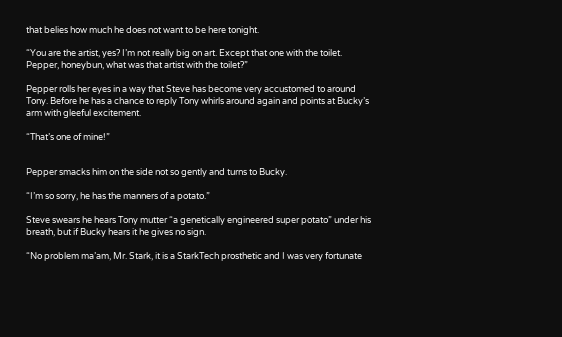that belies how much he does not want to be here tonight.

“You are the artist, yes? I’m not really big on art. Except that one with the toilet. Pepper, honeybun, what was that artist with the toilet?”

Pepper rolls her eyes in a way that Steve has become very accustomed to around Tony. Before he has a chance to reply Tony whirls around again and points at Bucky’s arm with gleeful excitement.

“That’s one of mine!”


Pepper smacks him on the side not so gently and turns to Bucky.

“I’m so sorry, he has the manners of a potato.”

Steve swears he hears Tony mutter “a genetically engineered super potato” under his breath, but if Bucky hears it he gives no sign.

“No problem ma’am, Mr. Stark, it is a StarkTech prosthetic and I was very fortunate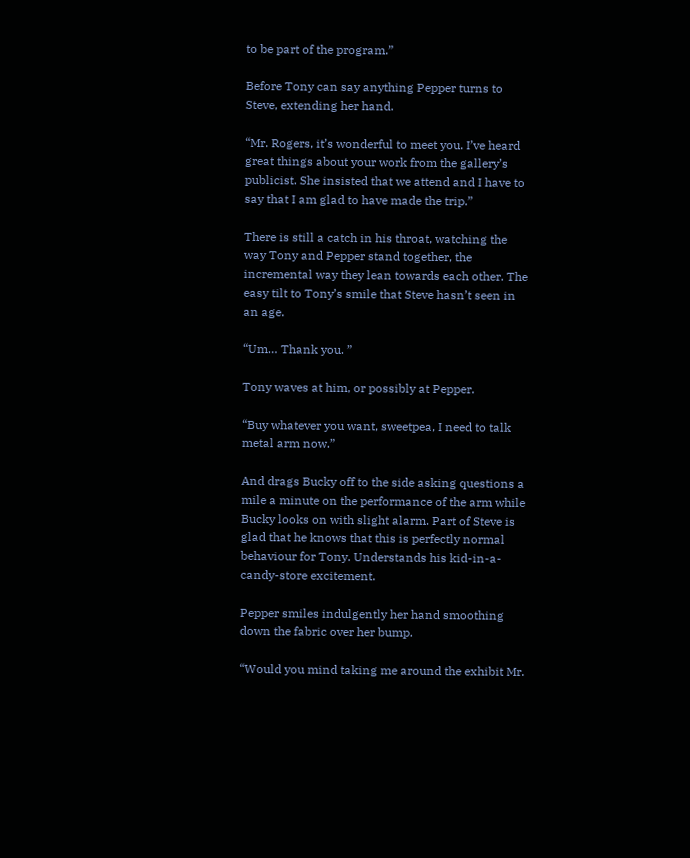to be part of the program.”

Before Tony can say anything Pepper turns to Steve, extending her hand.

“Mr. Rogers, it’s wonderful to meet you. I’ve heard great things about your work from the gallery’s publicist. She insisted that we attend and I have to say that I am glad to have made the trip.”

There is still a catch in his throat, watching the way Tony and Pepper stand together, the incremental way they lean towards each other. The easy tilt to Tony’s smile that Steve hasn’t seen in an age.

“Um… Thank you. ”

Tony waves at him, or possibly at Pepper.

“Buy whatever you want, sweetpea, I need to talk metal arm now.”

And drags Bucky off to the side asking questions a mile a minute on the performance of the arm while Bucky looks on with slight alarm. Part of Steve is glad that he knows that this is perfectly normal behaviour for Tony. Understands his kid-in-a-candy-store excitement.

Pepper smiles indulgently her hand smoothing down the fabric over her bump.

“Would you mind taking me around the exhibit Mr.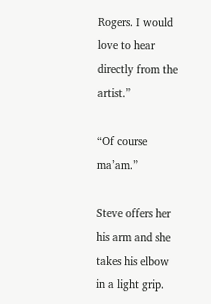Rogers. I would love to hear directly from the artist.”

“Of course ma’am.”

Steve offers her his arm and she takes his elbow in a light grip.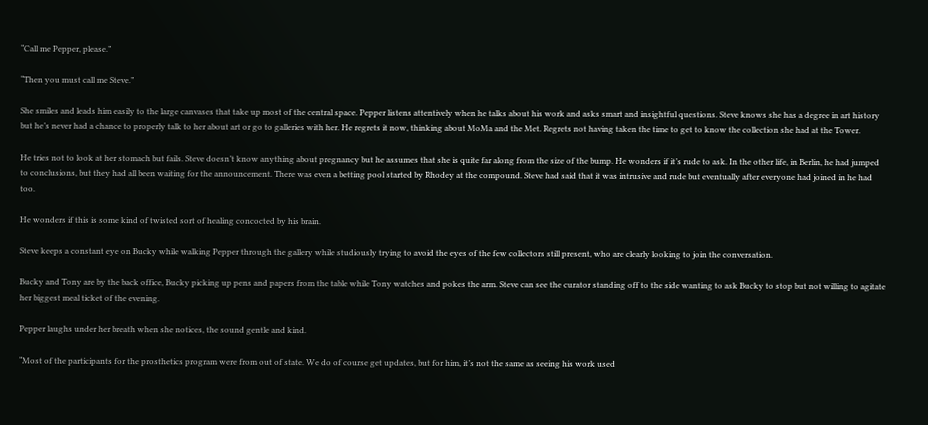“Call me Pepper, please.”

“Then you must call me Steve.”

She smiles and leads him easily to the large canvases that take up most of the central space. Pepper listens attentively when he talks about his work and asks smart and insightful questions. Steve knows she has a degree in art history but he’s never had a chance to properly talk to her about art or go to galleries with her. He regrets it now, thinking about MoMa and the Met. Regrets not having taken the time to get to know the collection she had at the Tower.

He tries not to look at her stomach but fails. Steve doesn’t know anything about pregnancy but he assumes that she is quite far along from the size of the bump. He wonders if it’s rude to ask. In the other life, in Berlin, he had jumped to conclusions, but they had all been waiting for the announcement. There was even a betting pool started by Rhodey at the compound. Steve had said that it was intrusive and rude but eventually after everyone had joined in he had too.

He wonders if this is some kind of twisted sort of healing concocted by his brain.

Steve keeps a constant eye on Bucky while walking Pepper through the gallery while studiously trying to avoid the eyes of the few collectors still present, who are clearly looking to join the conversation.

Bucky and Tony are by the back office, Bucky picking up pens and papers from the table while Tony watches and pokes the arm. Steve can see the curator standing off to the side wanting to ask Bucky to stop but not willing to agitate her biggest meal ticket of the evening.

Pepper laughs under her breath when she notices, the sound gentle and kind.

“Most of the participants for the prosthetics program were from out of state. We do of course get updates, but for him, it’s not the same as seeing his work used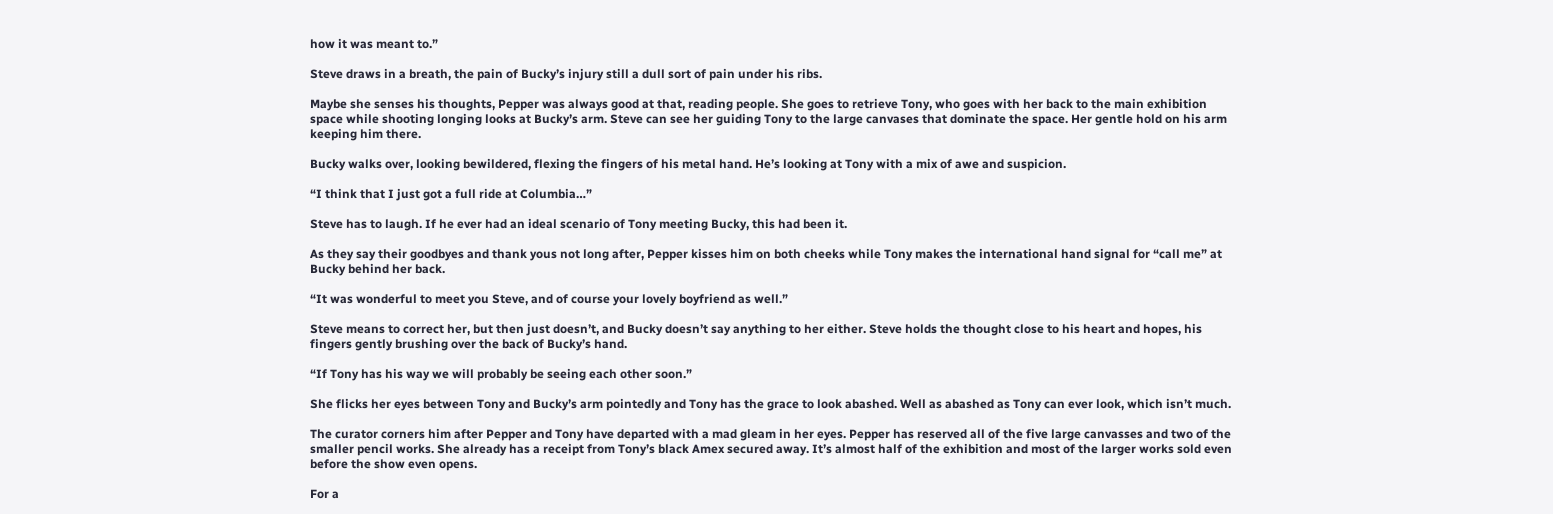how it was meant to.”

Steve draws in a breath, the pain of Bucky’s injury still a dull sort of pain under his ribs.

Maybe she senses his thoughts, Pepper was always good at that, reading people. She goes to retrieve Tony, who goes with her back to the main exhibition space while shooting longing looks at Bucky’s arm. Steve can see her guiding Tony to the large canvases that dominate the space. Her gentle hold on his arm keeping him there.

Bucky walks over, looking bewildered, flexing the fingers of his metal hand. He’s looking at Tony with a mix of awe and suspicion.

“I think that I just got a full ride at Columbia…”

Steve has to laugh. If he ever had an ideal scenario of Tony meeting Bucky, this had been it.

As they say their goodbyes and thank yous not long after, Pepper kisses him on both cheeks while Tony makes the international hand signal for “call me” at Bucky behind her back.

“It was wonderful to meet you Steve, and of course your lovely boyfriend as well.”

Steve means to correct her, but then just doesn’t, and Bucky doesn’t say anything to her either. Steve holds the thought close to his heart and hopes, his fingers gently brushing over the back of Bucky’s hand.

“If Tony has his way we will probably be seeing each other soon.”

She flicks her eyes between Tony and Bucky’s arm pointedly and Tony has the grace to look abashed. Well as abashed as Tony can ever look, which isn’t much.

The curator corners him after Pepper and Tony have departed with a mad gleam in her eyes. Pepper has reserved all of the five large canvasses and two of the smaller pencil works. She already has a receipt from Tony’s black Amex secured away. It’s almost half of the exhibition and most of the larger works sold even before the show even opens.

For a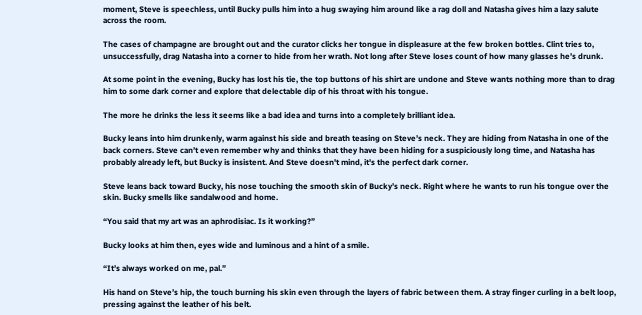moment, Steve is speechless, until Bucky pulls him into a hug swaying him around like a rag doll and Natasha gives him a lazy salute across the room.

The cases of champagne are brought out and the curator clicks her tongue in displeasure at the few broken bottles. Clint tries to, unsuccessfully, drag Natasha into a corner to hide from her wrath. Not long after Steve loses count of how many glasses he’s drunk.

At some point in the evening, Bucky has lost his tie, the top buttons of his shirt are undone and Steve wants nothing more than to drag him to some dark corner and explore that delectable dip of his throat with his tongue.

The more he drinks the less it seems like a bad idea and turns into a completely brilliant idea.

Bucky leans into him drunkenly, warm against his side and breath teasing on Steve’s neck. They are hiding from Natasha in one of the back corners. Steve can’t even remember why and thinks that they have been hiding for a suspiciously long time, and Natasha has probably already left, but Bucky is insistent. And Steve doesn't mind, it's the perfect dark corner.

Steve leans back toward Bucky, his nose touching the smooth skin of Bucky’s neck. Right where he wants to run his tongue over the skin. Bucky smells like sandalwood and home.

“You said that my art was an aphrodisiac. Is it working?”

Bucky looks at him then, eyes wide and luminous and a hint of a smile.

“It’s always worked on me, pal.”

His hand on Steve’s hip, the touch burning his skin even through the layers of fabric between them. A stray finger curling in a belt loop, pressing against the leather of his belt.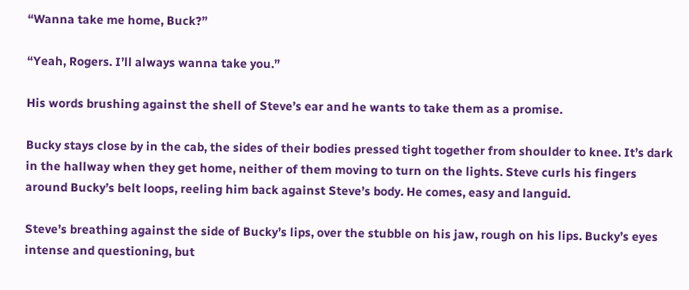“Wanna take me home, Buck?”

“Yeah, Rogers. I’ll always wanna take you.”

His words brushing against the shell of Steve’s ear and he wants to take them as a promise.

Bucky stays close by in the cab, the sides of their bodies pressed tight together from shoulder to knee. It’s dark in the hallway when they get home, neither of them moving to turn on the lights. Steve curls his fingers around Bucky’s belt loops, reeling him back against Steve’s body. He comes, easy and languid.

Steve’s breathing against the side of Bucky’s lips, over the stubble on his jaw, rough on his lips. Bucky’s eyes intense and questioning, but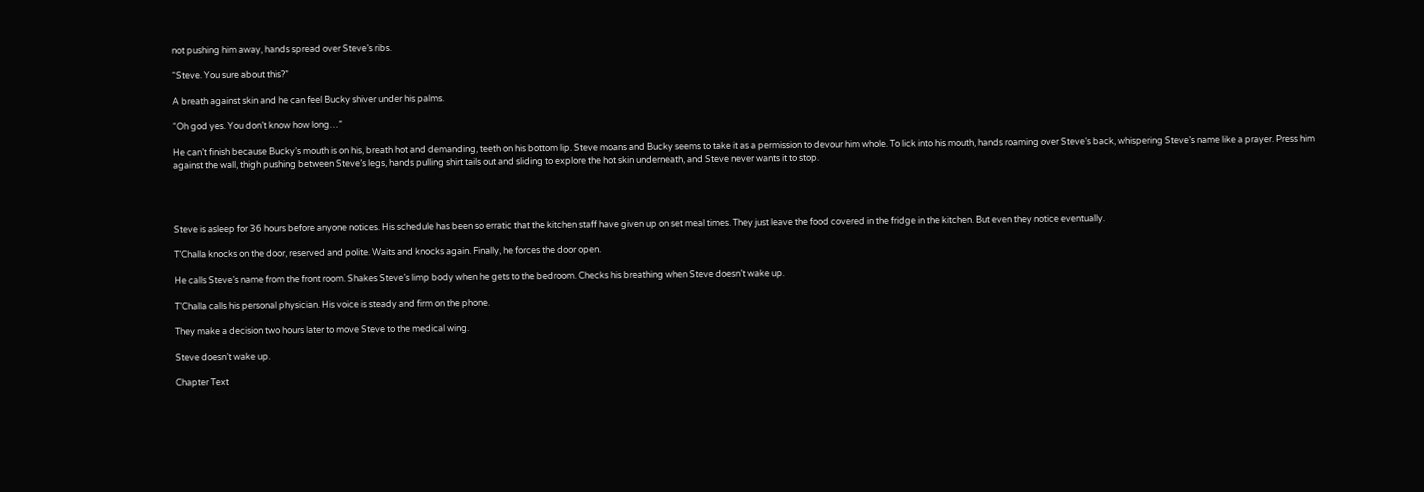not pushing him away, hands spread over Steve’s ribs.

“Steve. You sure about this?”

A breath against skin and he can feel Bucky shiver under his palms.

“Oh god yes. You don’t know how long…”

He can’t finish because Bucky’s mouth is on his, breath hot and demanding, teeth on his bottom lip. Steve moans and Bucky seems to take it as a permission to devour him whole. To lick into his mouth, hands roaming over Steve’s back, whispering Steve’s name like a prayer. Press him against the wall, thigh pushing between Steve’s legs, hands pulling shirt tails out and sliding to explore the hot skin underneath, and Steve never wants it to stop.




Steve is asleep for 36 hours before anyone notices. His schedule has been so erratic that the kitchen staff have given up on set meal times. They just leave the food covered in the fridge in the kitchen. But even they notice eventually.

T’Challa knocks on the door, reserved and polite. Waits and knocks again. Finally, he forces the door open.

He calls Steve’s name from the front room. Shakes Steve’s limp body when he gets to the bedroom. Checks his breathing when Steve doesn’t wake up.

T’Challa calls his personal physician. His voice is steady and firm on the phone.

They make a decision two hours later to move Steve to the medical wing.

Steve doesn’t wake up.

Chapter Text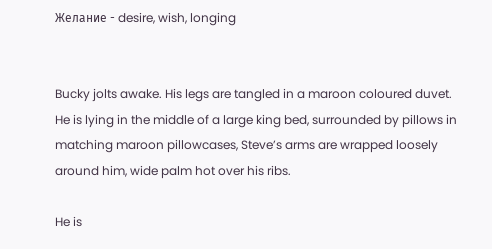Желание - desire, wish, longing


Bucky jolts awake. His legs are tangled in a maroon coloured duvet. He is lying in the middle of a large king bed, surrounded by pillows in matching maroon pillowcases, Steve’s arms are wrapped loosely around him, wide palm hot over his ribs.

He is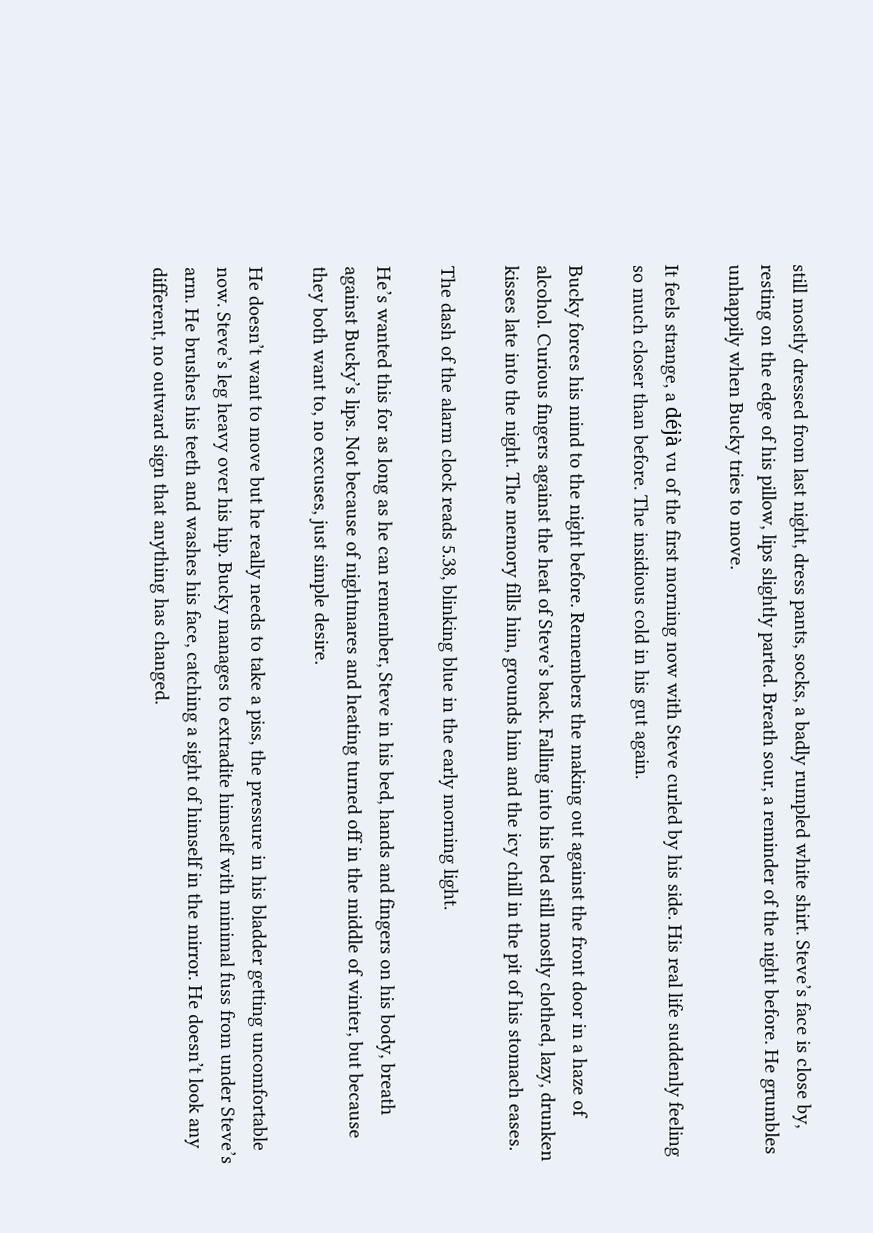still mostly dressed from last night, dress pants, socks, a badly rumpled white shirt. Steve’s face is close by, resting on the edge of his pillow, lips slightly parted. Breath sour, a reminder of the night before. He grumbles unhappily when Bucky tries to move.

It feels strange, a déjà vu of the first morning now with Steve curled by his side. His real life suddenly feeling so much closer than before. The insidious cold in his gut again.

Bucky forces his mind to the night before. Remembers the making out against the front door in a haze of alcohol. Curious fingers against the heat of Steve’s back. Falling into his bed still mostly clothed, lazy, drunken kisses late into the night. The memory fills him, grounds him and the icy chill in the pit of his stomach eases.

The dash of the alarm clock reads 5.38, blinking blue in the early morning light.

He’s wanted this for as long as he can remember, Steve in his bed, hands and fingers on his body, breath against Bucky’s lips. Not because of nightmares and heating turned off in the middle of winter, but because they both want to, no excuses, just simple desire.

He doesn’t want to move but he really needs to take a piss, the pressure in his bladder getting uncomfortable now. Steve’s leg heavy over his hip. Bucky manages to extradite himself with minimal fuss from under Steve’s arm. He brushes his teeth and washes his face, catching a sight of himself in the mirror. He doesn’t look any different, no outward sign that anything has changed.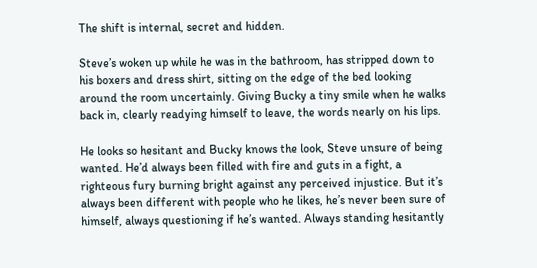The shift is internal, secret and hidden.

Steve’s woken up while he was in the bathroom, has stripped down to his boxers and dress shirt, sitting on the edge of the bed looking around the room uncertainly. Giving Bucky a tiny smile when he walks back in, clearly readying himself to leave, the words nearly on his lips.

He looks so hesitant and Bucky knows the look, Steve unsure of being wanted. He’d always been filled with fire and guts in a fight, a righteous fury burning bright against any perceived injustice. But it’s always been different with people who he likes, he’s never been sure of himself, always questioning if he’s wanted. Always standing hesitantly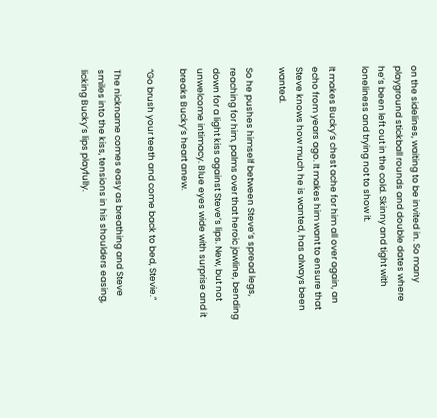on the sidelines, waiting to be invited in. So many playground stickball rounds and double dates where he’s been left out in the cold. Skinny and tight with loneliness and trying not to show it.

It makes Bucky’s chest ache for him all over again, an echo from years ago. It makes him want to ensure that Steve knows how much he is wanted, has always been wanted.

So he pushes himself between Steve’s spread legs, reaching for him, palms over that heroic jawline, bending down for a light kiss against Steve’s lips. New, but not unwelcome intimacy. Blue eyes wide with surprise and it breaks Bucky’s heart anew.

“Go brush your teeth and come back to bed, Stevie.”

The nickname comes easy as breathing and Steve smiles into the kiss, tensions in his shoulders easing, licking Bucky’s lips playfully.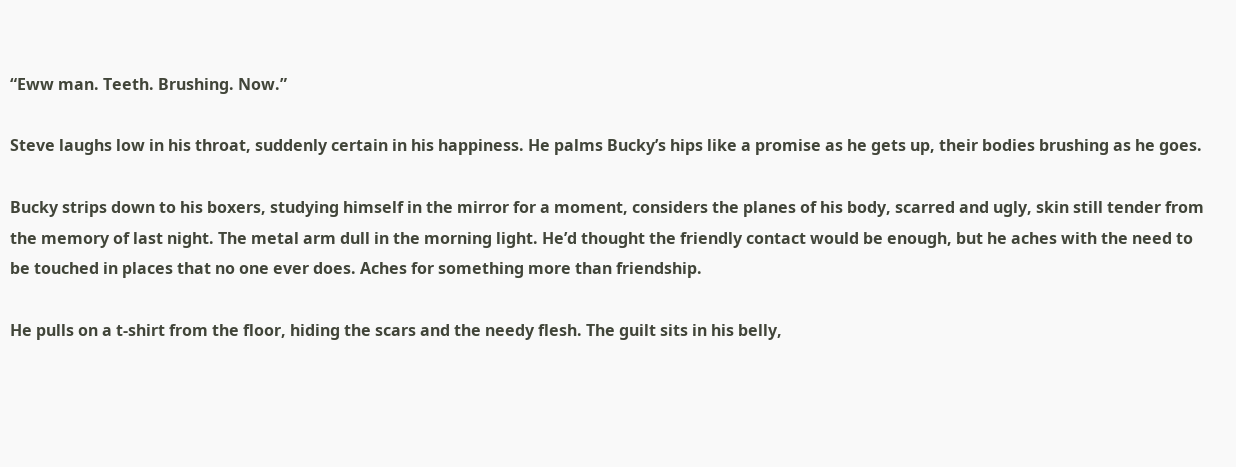“Eww man. Teeth. Brushing. Now.”

Steve laughs low in his throat, suddenly certain in his happiness. He palms Bucky’s hips like a promise as he gets up, their bodies brushing as he goes.

Bucky strips down to his boxers, studying himself in the mirror for a moment, considers the planes of his body, scarred and ugly, skin still tender from the memory of last night. The metal arm dull in the morning light. He’d thought the friendly contact would be enough, but he aches with the need to be touched in places that no one ever does. Aches for something more than friendship.

He pulls on a t-shirt from the floor, hiding the scars and the needy flesh. The guilt sits in his belly,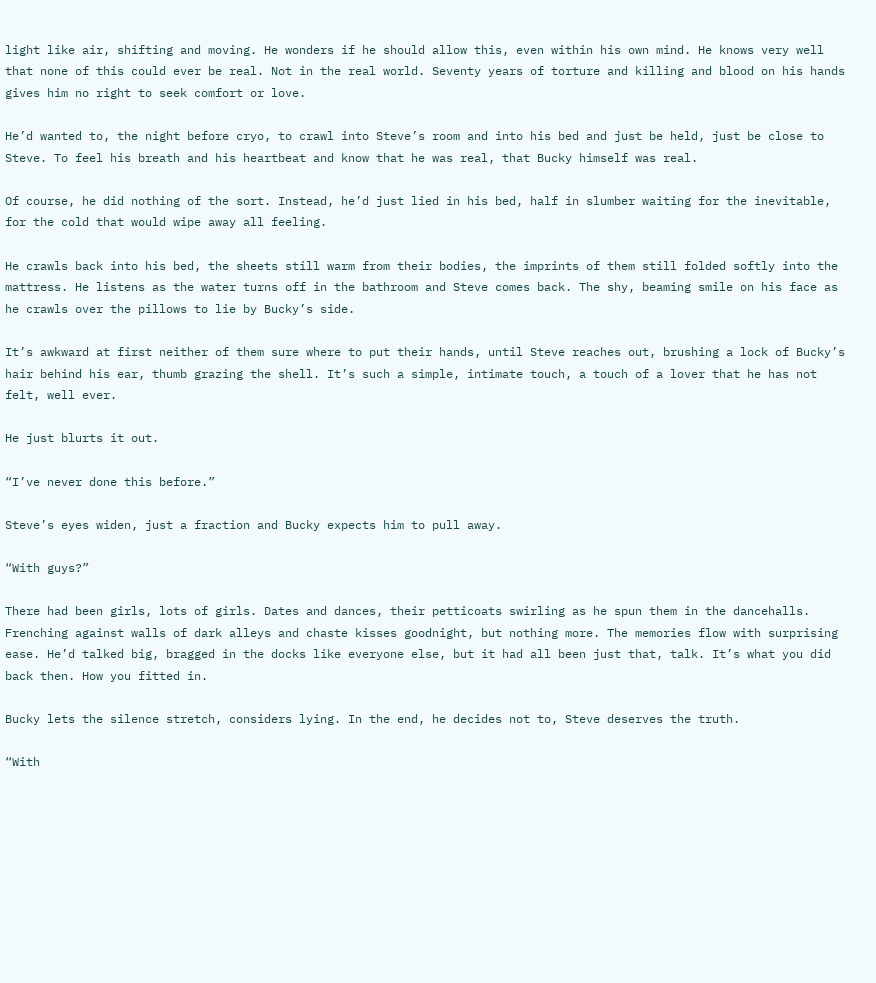light like air, shifting and moving. He wonders if he should allow this, even within his own mind. He knows very well that none of this could ever be real. Not in the real world. Seventy years of torture and killing and blood on his hands gives him no right to seek comfort or love.

He’d wanted to, the night before cryo, to crawl into Steve’s room and into his bed and just be held, just be close to Steve. To feel his breath and his heartbeat and know that he was real, that Bucky himself was real.

Of course, he did nothing of the sort. Instead, he’d just lied in his bed, half in slumber waiting for the inevitable, for the cold that would wipe away all feeling.

He crawls back into his bed, the sheets still warm from their bodies, the imprints of them still folded softly into the mattress. He listens as the water turns off in the bathroom and Steve comes back. The shy, beaming smile on his face as he crawls over the pillows to lie by Bucky’s side.

It’s awkward at first neither of them sure where to put their hands, until Steve reaches out, brushing a lock of Bucky’s hair behind his ear, thumb grazing the shell. It’s such a simple, intimate touch, a touch of a lover that he has not felt, well ever.

He just blurts it out.

“I’ve never done this before.”

Steve’s eyes widen, just a fraction and Bucky expects him to pull away.

“With guys?”

There had been girls, lots of girls. Dates and dances, their petticoats swirling as he spun them in the dancehalls. Frenching against walls of dark alleys and chaste kisses goodnight, but nothing more. The memories flow with surprising ease. He’d talked big, bragged in the docks like everyone else, but it had all been just that, talk. It’s what you did back then. How you fitted in.

Bucky lets the silence stretch, considers lying. In the end, he decides not to, Steve deserves the truth.

“With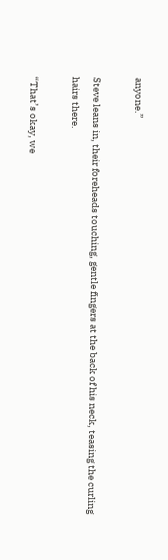anyone.”

Steve leans in, their foreheads touching, gentle fingers at the back of his neck, teasing the curling hairs there.

“That’s okay, we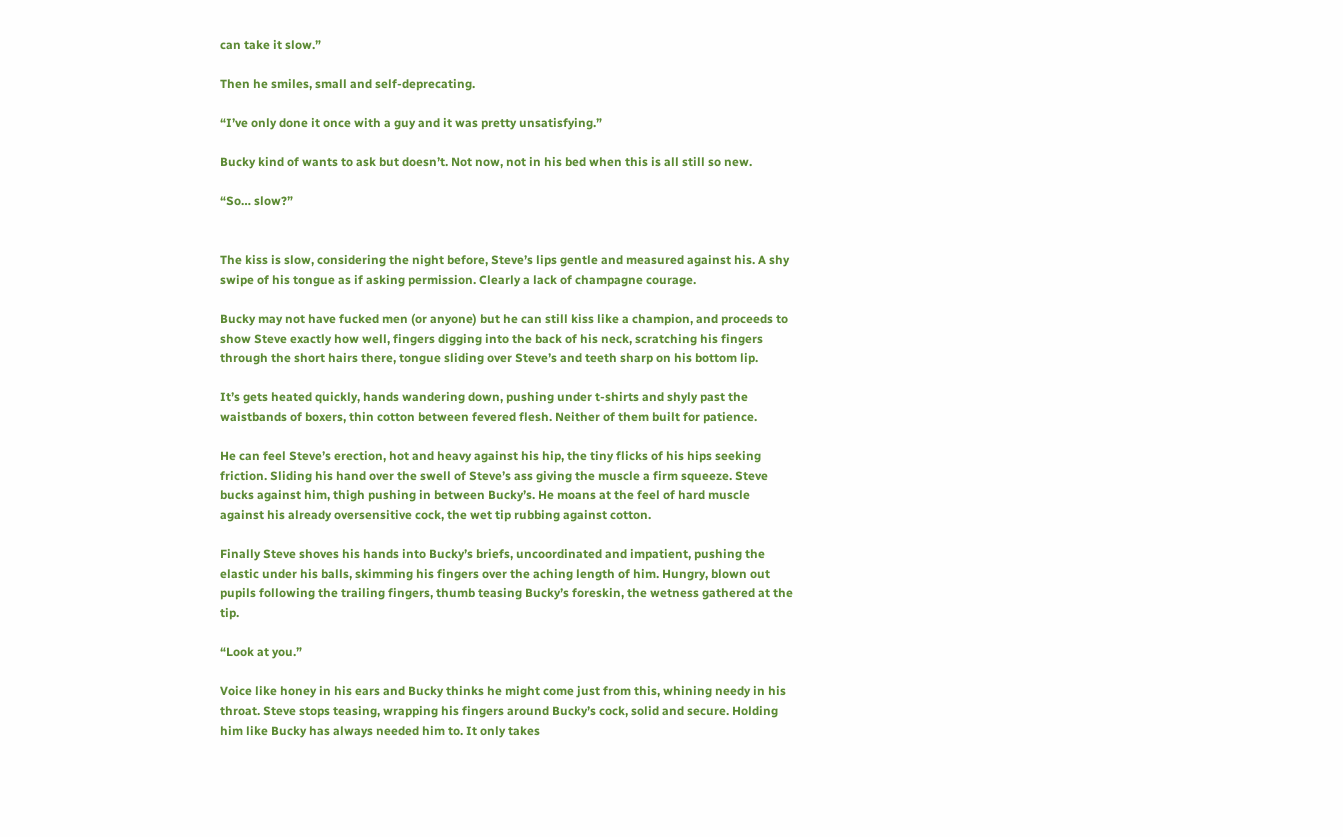can take it slow.”

Then he smiles, small and self-deprecating.

“I’ve only done it once with a guy and it was pretty unsatisfying.”

Bucky kind of wants to ask but doesn’t. Not now, not in his bed when this is all still so new.

“So… slow?”


The kiss is slow, considering the night before, Steve’s lips gentle and measured against his. A shy swipe of his tongue as if asking permission. Clearly a lack of champagne courage.

Bucky may not have fucked men (or anyone) but he can still kiss like a champion, and proceeds to show Steve exactly how well, fingers digging into the back of his neck, scratching his fingers through the short hairs there, tongue sliding over Steve’s and teeth sharp on his bottom lip.

It’s gets heated quickly, hands wandering down, pushing under t-shirts and shyly past the waistbands of boxers, thin cotton between fevered flesh. Neither of them built for patience.

He can feel Steve’s erection, hot and heavy against his hip, the tiny flicks of his hips seeking friction. Sliding his hand over the swell of Steve’s ass giving the muscle a firm squeeze. Steve bucks against him, thigh pushing in between Bucky’s. He moans at the feel of hard muscle against his already oversensitive cock, the wet tip rubbing against cotton.

Finally Steve shoves his hands into Bucky’s briefs, uncoordinated and impatient, pushing the elastic under his balls, skimming his fingers over the aching length of him. Hungry, blown out pupils following the trailing fingers, thumb teasing Bucky’s foreskin, the wetness gathered at the tip.

“Look at you.”

Voice like honey in his ears and Bucky thinks he might come just from this, whining needy in his throat. Steve stops teasing, wrapping his fingers around Bucky’s cock, solid and secure. Holding him like Bucky has always needed him to. It only takes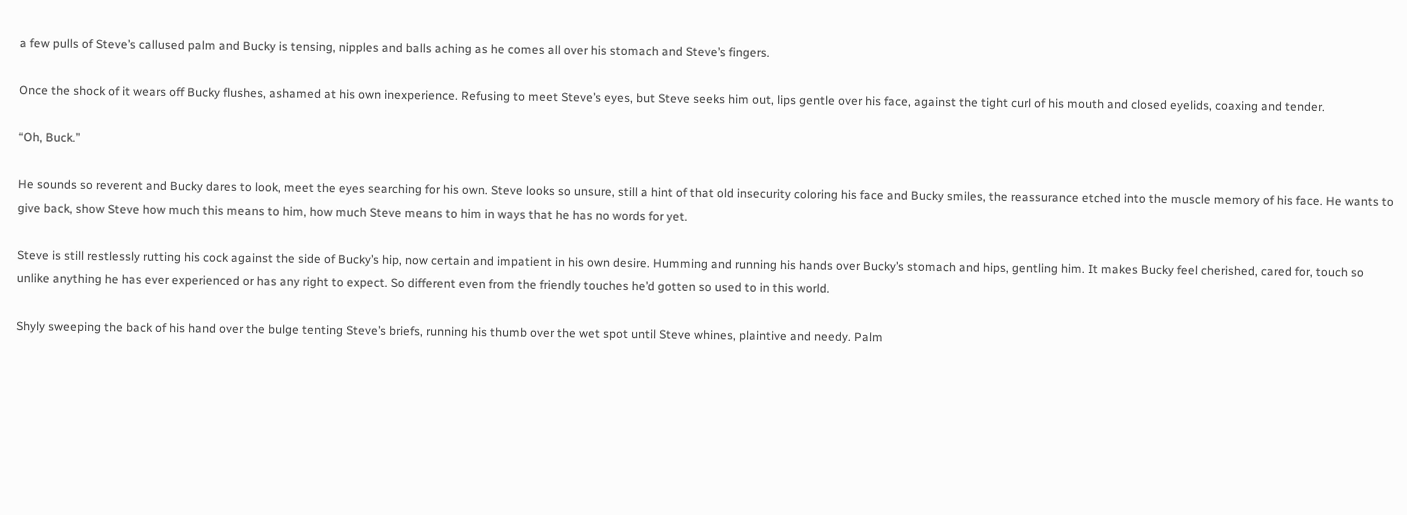a few pulls of Steve’s callused palm and Bucky is tensing, nipples and balls aching as he comes all over his stomach and Steve’s fingers.

Once the shock of it wears off Bucky flushes, ashamed at his own inexperience. Refusing to meet Steve’s eyes, but Steve seeks him out, lips gentle over his face, against the tight curl of his mouth and closed eyelids, coaxing and tender.

“Oh, Buck.”

He sounds so reverent and Bucky dares to look, meet the eyes searching for his own. Steve looks so unsure, still a hint of that old insecurity coloring his face and Bucky smiles, the reassurance etched into the muscle memory of his face. He wants to give back, show Steve how much this means to him, how much Steve means to him in ways that he has no words for yet.

Steve is still restlessly rutting his cock against the side of Bucky’s hip, now certain and impatient in his own desire. Humming and running his hands over Bucky’s stomach and hips, gentling him. It makes Bucky feel cherished, cared for, touch so unlike anything he has ever experienced or has any right to expect. So different even from the friendly touches he’d gotten so used to in this world.

Shyly sweeping the back of his hand over the bulge tenting Steve’s briefs, running his thumb over the wet spot until Steve whines, plaintive and needy. Palm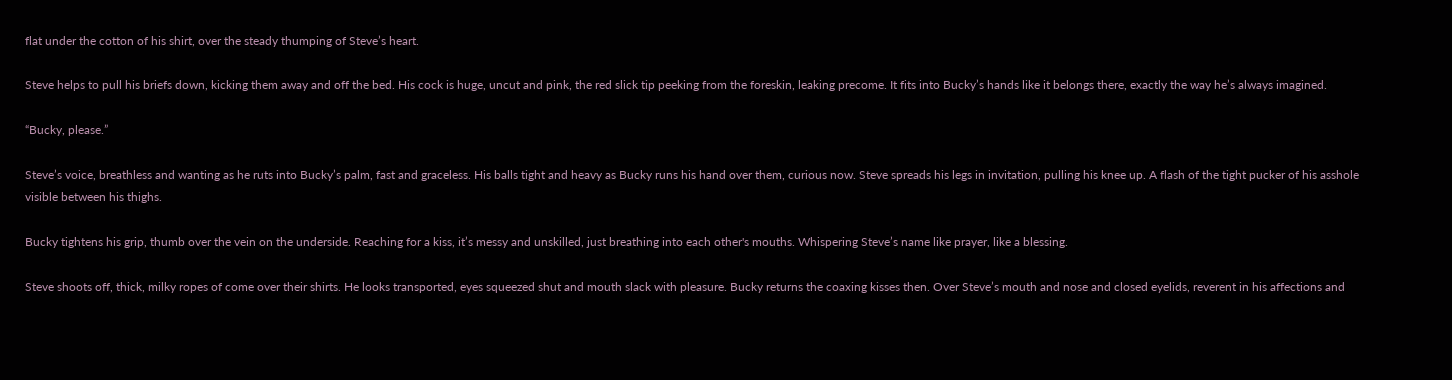flat under the cotton of his shirt, over the steady thumping of Steve’s heart.

Steve helps to pull his briefs down, kicking them away and off the bed. His cock is huge, uncut and pink, the red slick tip peeking from the foreskin, leaking precome. It fits into Bucky’s hands like it belongs there, exactly the way he’s always imagined.

“Bucky, please.”

Steve’s voice, breathless and wanting as he ruts into Bucky’s palm, fast and graceless. His balls tight and heavy as Bucky runs his hand over them, curious now. Steve spreads his legs in invitation, pulling his knee up. A flash of the tight pucker of his asshole visible between his thighs.

Bucky tightens his grip, thumb over the vein on the underside. Reaching for a kiss, it’s messy and unskilled, just breathing into each other's mouths. Whispering Steve’s name like prayer, like a blessing.

Steve shoots off, thick, milky ropes of come over their shirts. He looks transported, eyes squeezed shut and mouth slack with pleasure. Bucky returns the coaxing kisses then. Over Steve’s mouth and nose and closed eyelids, reverent in his affections and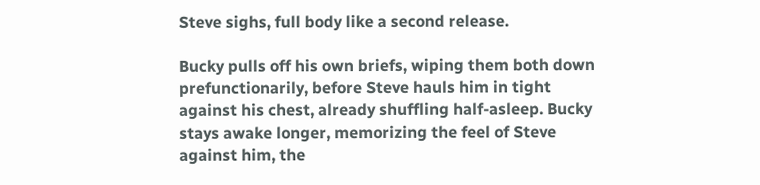Steve sighs, full body like a second release.

Bucky pulls off his own briefs, wiping them both down prefunctionarily, before Steve hauls him in tight against his chest, already shuffling half-asleep. Bucky stays awake longer, memorizing the feel of Steve against him, the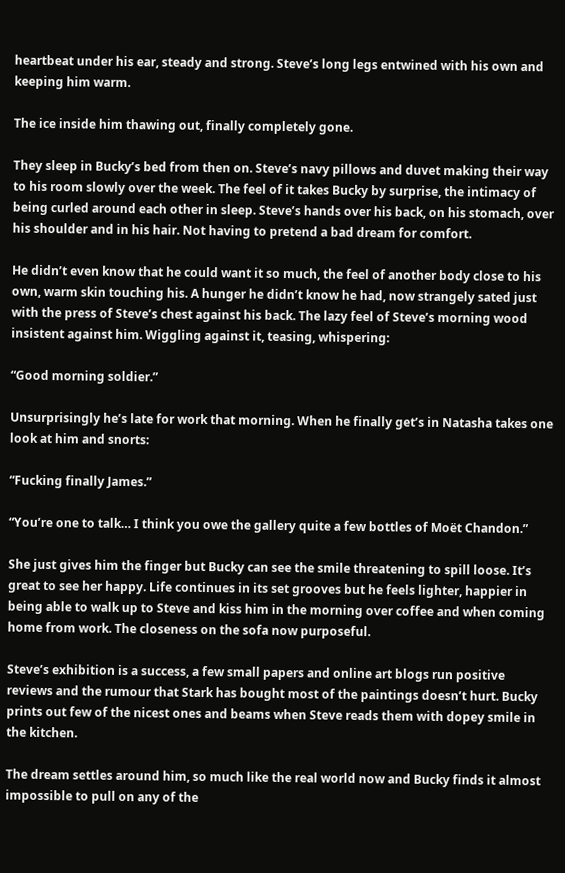heartbeat under his ear, steady and strong. Steve’s long legs entwined with his own and keeping him warm.

The ice inside him thawing out, finally completely gone.

They sleep in Bucky’s bed from then on. Steve’s navy pillows and duvet making their way to his room slowly over the week. The feel of it takes Bucky by surprise, the intimacy of being curled around each other in sleep. Steve’s hands over his back, on his stomach, over his shoulder and in his hair. Not having to pretend a bad dream for comfort.

He didn’t even know that he could want it so much, the feel of another body close to his own, warm skin touching his. A hunger he didn’t know he had, now strangely sated just with the press of Steve’s chest against his back. The lazy feel of Steve’s morning wood insistent against him. Wiggling against it, teasing, whispering:

“Good morning soldier.”

Unsurprisingly he’s late for work that morning. When he finally get’s in Natasha takes one look at him and snorts:

“Fucking finally James.”

“You’re one to talk… I think you owe the gallery quite a few bottles of Moët Chandon.”

She just gives him the finger but Bucky can see the smile threatening to spill loose. It’s great to see her happy. Life continues in its set grooves but he feels lighter, happier in being able to walk up to Steve and kiss him in the morning over coffee and when coming home from work. The closeness on the sofa now purposeful.

Steve’s exhibition is a success, a few small papers and online art blogs run positive reviews and the rumour that Stark has bought most of the paintings doesn’t hurt. Bucky prints out few of the nicest ones and beams when Steve reads them with dopey smile in the kitchen.

The dream settles around him, so much like the real world now and Bucky finds it almost impossible to pull on any of the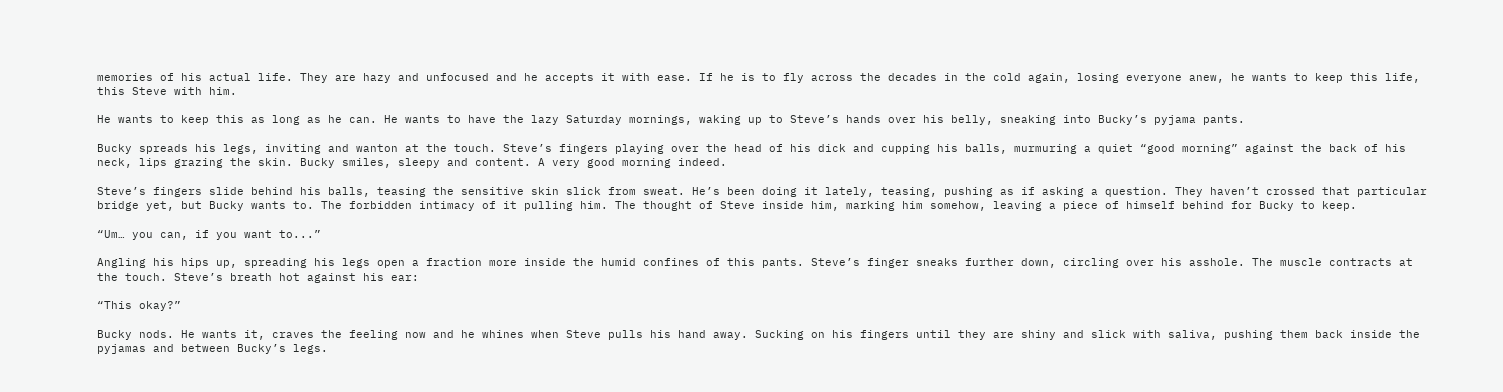memories of his actual life. They are hazy and unfocused and he accepts it with ease. If he is to fly across the decades in the cold again, losing everyone anew, he wants to keep this life, this Steve with him.

He wants to keep this as long as he can. He wants to have the lazy Saturday mornings, waking up to Steve’s hands over his belly, sneaking into Bucky’s pyjama pants.

Bucky spreads his legs, inviting and wanton at the touch. Steve’s fingers playing over the head of his dick and cupping his balls, murmuring a quiet “good morning” against the back of his neck, lips grazing the skin. Bucky smiles, sleepy and content. A very good morning indeed.

Steve’s fingers slide behind his balls, teasing the sensitive skin slick from sweat. He’s been doing it lately, teasing, pushing as if asking a question. They haven’t crossed that particular bridge yet, but Bucky wants to. The forbidden intimacy of it pulling him. The thought of Steve inside him, marking him somehow, leaving a piece of himself behind for Bucky to keep.

“Um… you can, if you want to...”

Angling his hips up, spreading his legs open a fraction more inside the humid confines of this pants. Steve’s finger sneaks further down, circling over his asshole. The muscle contracts at the touch. Steve’s breath hot against his ear:

“This okay?”

Bucky nods. He wants it, craves the feeling now and he whines when Steve pulls his hand away. Sucking on his fingers until they are shiny and slick with saliva, pushing them back inside the pyjamas and between Bucky’s legs.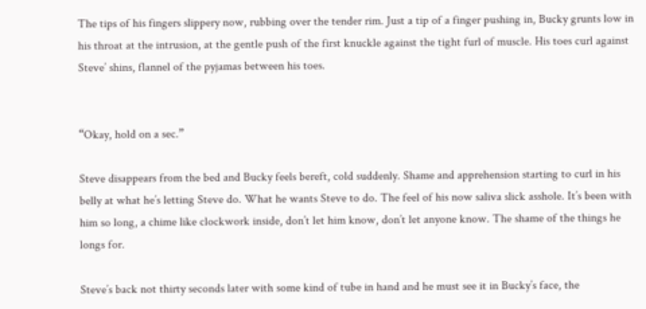The tips of his fingers slippery now, rubbing over the tender rim. Just a tip of a finger pushing in, Bucky grunts low in his throat at the intrusion, at the gentle push of the first knuckle against the tight furl of muscle. His toes curl against Steve’ shins, flannel of the pyjamas between his toes.


“Okay, hold on a sec.”

Steve disappears from the bed and Bucky feels bereft, cold suddenly. Shame and apprehension starting to curl in his belly at what he’s letting Steve do. What he wants Steve to do. The feel of his now saliva slick asshole. It’s been with him so long, a chime like clockwork inside, don’t let him know, don’t let anyone know. The shame of the things he longs for.

Steve’s back not thirty seconds later with some kind of tube in hand and he must see it in Bucky’s face, the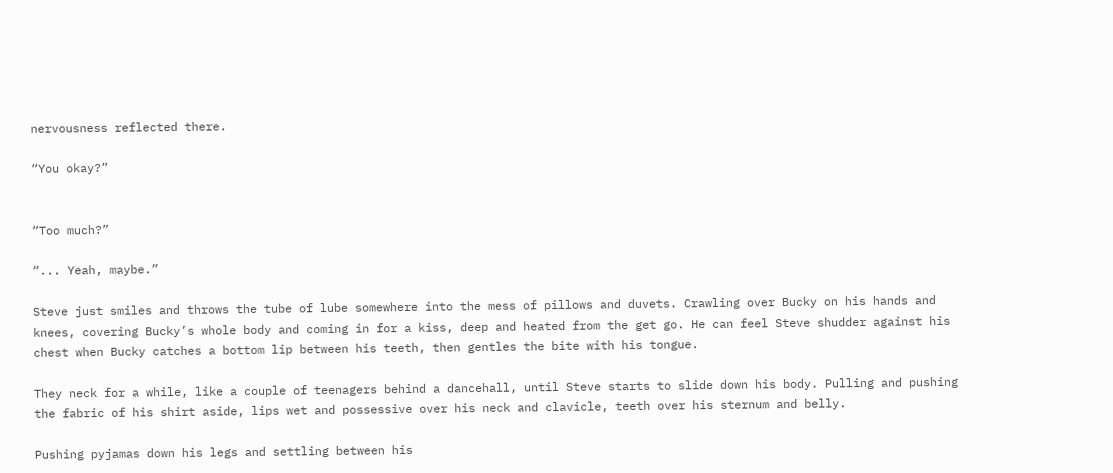nervousness reflected there.

“You okay?”


“Too much?”

“... Yeah, maybe.”

Steve just smiles and throws the tube of lube somewhere into the mess of pillows and duvets. Crawling over Bucky on his hands and knees, covering Bucky’s whole body and coming in for a kiss, deep and heated from the get go. He can feel Steve shudder against his chest when Bucky catches a bottom lip between his teeth, then gentles the bite with his tongue.

They neck for a while, like a couple of teenagers behind a dancehall, until Steve starts to slide down his body. Pulling and pushing the fabric of his shirt aside, lips wet and possessive over his neck and clavicle, teeth over his sternum and belly.

Pushing pyjamas down his legs and settling between his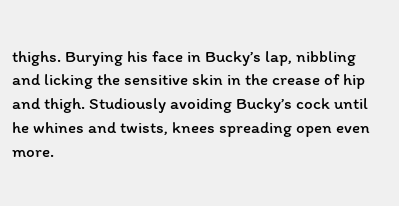thighs. Burying his face in Bucky’s lap, nibbling and licking the sensitive skin in the crease of hip and thigh. Studiously avoiding Bucky’s cock until he whines and twists, knees spreading open even more.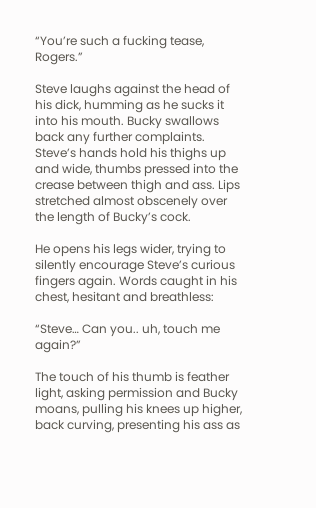“You’re such a fucking tease, Rogers.”

Steve laughs against the head of his dick, humming as he sucks it into his mouth. Bucky swallows back any further complaints. Steve’s hands hold his thighs up and wide, thumbs pressed into the crease between thigh and ass. Lips stretched almost obscenely over the length of Bucky’s cock.

He opens his legs wider, trying to silently encourage Steve’s curious fingers again. Words caught in his chest, hesitant and breathless:

“Steve… Can you.. uh, touch me again?”

The touch of his thumb is feather light, asking permission and Bucky moans, pulling his knees up higher, back curving, presenting his ass as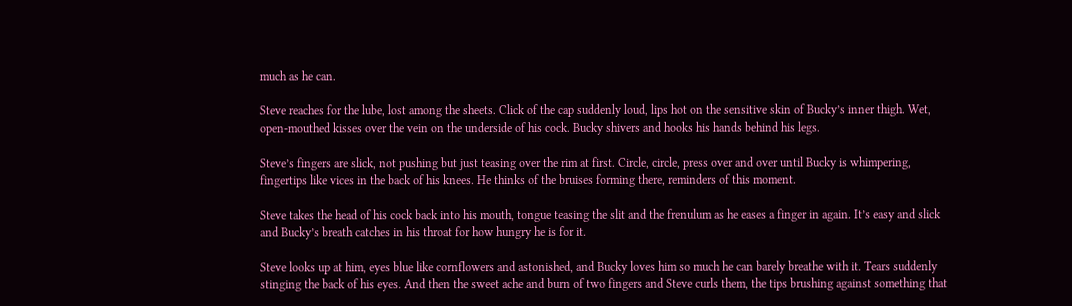much as he can.

Steve reaches for the lube, lost among the sheets. Click of the cap suddenly loud, lips hot on the sensitive skin of Bucky’s inner thigh. Wet, open-mouthed kisses over the vein on the underside of his cock. Bucky shivers and hooks his hands behind his legs.

Steve’s fingers are slick, not pushing but just teasing over the rim at first. Circle, circle, press over and over until Bucky is whimpering, fingertips like vices in the back of his knees. He thinks of the bruises forming there, reminders of this moment.

Steve takes the head of his cock back into his mouth, tongue teasing the slit and the frenulum as he eases a finger in again. It’s easy and slick and Bucky’s breath catches in his throat for how hungry he is for it.

Steve looks up at him, eyes blue like cornflowers and astonished, and Bucky loves him so much he can barely breathe with it. Tears suddenly stinging the back of his eyes. And then the sweet ache and burn of two fingers and Steve curls them, the tips brushing against something that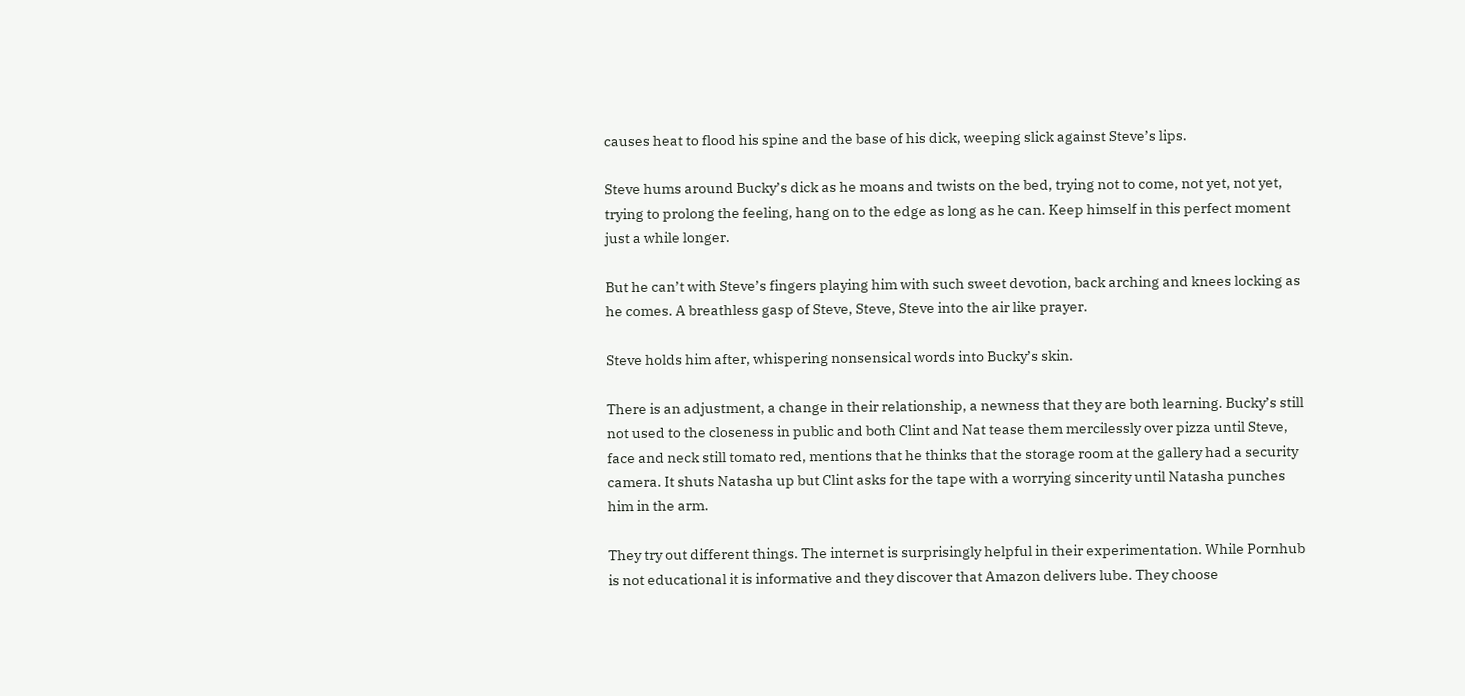causes heat to flood his spine and the base of his dick, weeping slick against Steve’s lips.

Steve hums around Bucky’s dick as he moans and twists on the bed, trying not to come, not yet, not yet, trying to prolong the feeling, hang on to the edge as long as he can. Keep himself in this perfect moment just a while longer.

But he can’t with Steve’s fingers playing him with such sweet devotion, back arching and knees locking as he comes. A breathless gasp of Steve, Steve, Steve into the air like prayer.

Steve holds him after, whispering nonsensical words into Bucky’s skin.

There is an adjustment, a change in their relationship, a newness that they are both learning. Bucky’s still not used to the closeness in public and both Clint and Nat tease them mercilessly over pizza until Steve, face and neck still tomato red, mentions that he thinks that the storage room at the gallery had a security camera. It shuts Natasha up but Clint asks for the tape with a worrying sincerity until Natasha punches him in the arm.

They try out different things. The internet is surprisingly helpful in their experimentation. While Pornhub is not educational it is informative and they discover that Amazon delivers lube. They choose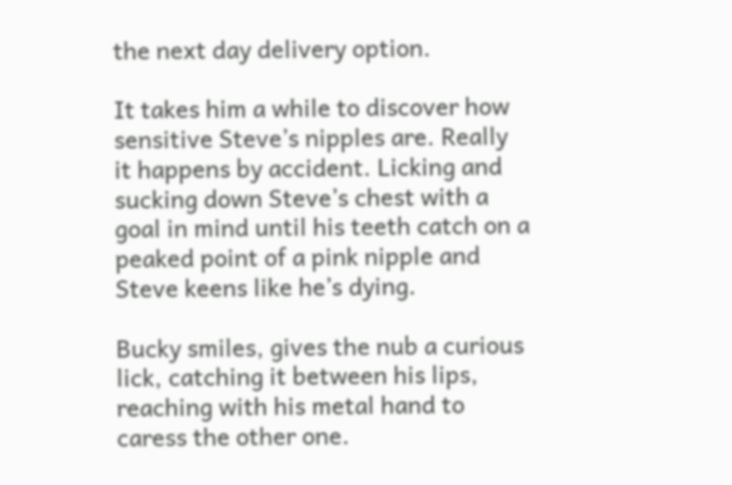the next day delivery option.

It takes him a while to discover how sensitive Steve’s nipples are. Really it happens by accident. Licking and sucking down Steve’s chest with a goal in mind until his teeth catch on a peaked point of a pink nipple and Steve keens like he’s dying.

Bucky smiles, gives the nub a curious lick, catching it between his lips, reaching with his metal hand to caress the other one.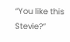“You like this Stevie?”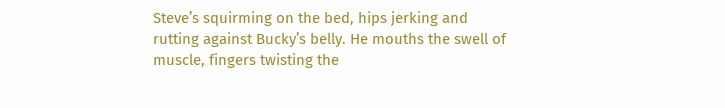Steve’s squirming on the bed, hips jerking and rutting against Bucky’s belly. He mouths the swell of muscle, fingers twisting the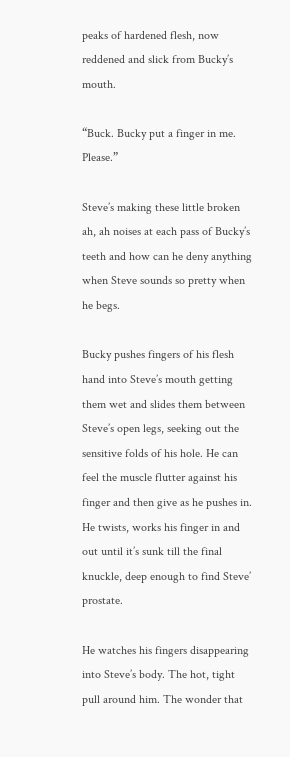peaks of hardened flesh, now reddened and slick from Bucky’s mouth.

“Buck. Bucky put a finger in me. Please.”

Steve’s making these little broken ah, ah noises at each pass of Bucky’s teeth and how can he deny anything when Steve sounds so pretty when he begs.

Bucky pushes fingers of his flesh hand into Steve’s mouth getting them wet and slides them between Steve’s open legs, seeking out the sensitive folds of his hole. He can feel the muscle flutter against his finger and then give as he pushes in. He twists, works his finger in and out until it’s sunk till the final knuckle, deep enough to find Steve’ prostate.

He watches his fingers disappearing into Steve’s body. The hot, tight pull around him. The wonder that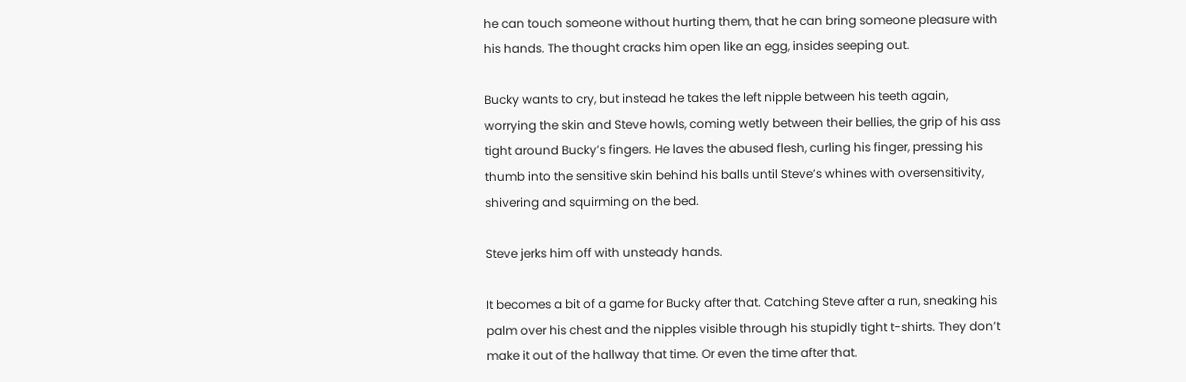he can touch someone without hurting them, that he can bring someone pleasure with his hands. The thought cracks him open like an egg, insides seeping out.

Bucky wants to cry, but instead he takes the left nipple between his teeth again, worrying the skin and Steve howls, coming wetly between their bellies, the grip of his ass tight around Bucky’s fingers. He laves the abused flesh, curling his finger, pressing his thumb into the sensitive skin behind his balls until Steve’s whines with oversensitivity, shivering and squirming on the bed.

Steve jerks him off with unsteady hands.

It becomes a bit of a game for Bucky after that. Catching Steve after a run, sneaking his palm over his chest and the nipples visible through his stupidly tight t-shirts. They don’t make it out of the hallway that time. Or even the time after that.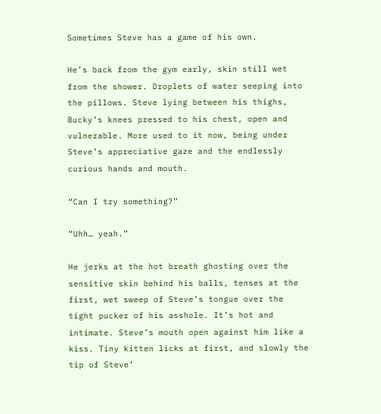Sometimes Steve has a game of his own.

He’s back from the gym early, skin still wet from the shower. Droplets of water seeping into the pillows. Steve lying between his thighs, Bucky’s knees pressed to his chest, open and vulnerable. More used to it now, being under Steve’s appreciative gaze and the endlessly curious hands and mouth.

“Can I try something?”

“Uhh… yeah.”

He jerks at the hot breath ghosting over the sensitive skin behind his balls, tenses at the first, wet sweep of Steve’s tongue over the tight pucker of his asshole. It’s hot and intimate. Steve’s mouth open against him like a kiss. Tiny kitten licks at first, and slowly the tip of Steve’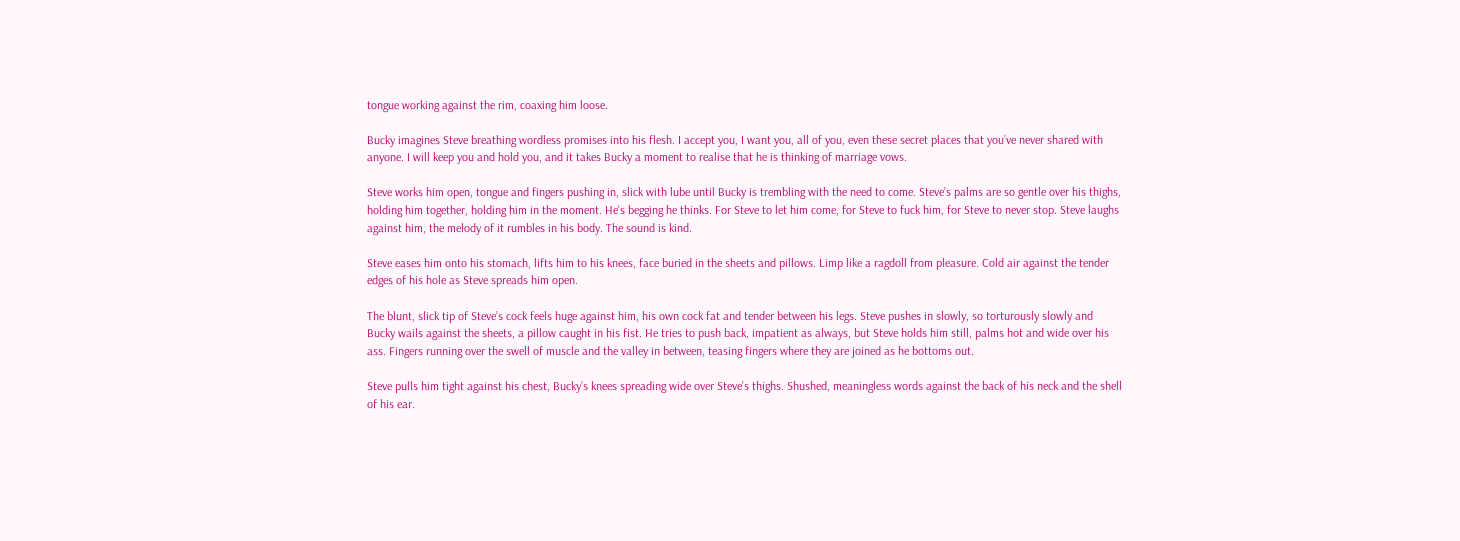tongue working against the rim, coaxing him loose.

Bucky imagines Steve breathing wordless promises into his flesh. I accept you, I want you, all of you, even these secret places that you’ve never shared with anyone. I will keep you and hold you, and it takes Bucky a moment to realise that he is thinking of marriage vows.

Steve works him open, tongue and fingers pushing in, slick with lube until Bucky is trembling with the need to come. Steve’s palms are so gentle over his thighs, holding him together, holding him in the moment. He’s begging he thinks. For Steve to let him come, for Steve to fuck him, for Steve to never stop. Steve laughs against him, the melody of it rumbles in his body. The sound is kind.

Steve eases him onto his stomach, lifts him to his knees, face buried in the sheets and pillows. Limp like a ragdoll from pleasure. Cold air against the tender edges of his hole as Steve spreads him open.

The blunt, slick tip of Steve’s cock feels huge against him, his own cock fat and tender between his legs. Steve pushes in slowly, so torturously slowly and Bucky wails against the sheets, a pillow caught in his fist. He tries to push back, impatient as always, but Steve holds him still, palms hot and wide over his ass. Fingers running over the swell of muscle and the valley in between, teasing fingers where they are joined as he bottoms out.

Steve pulls him tight against his chest, Bucky’s knees spreading wide over Steve’s thighs. Shushed, meaningless words against the back of his neck and the shell of his ear.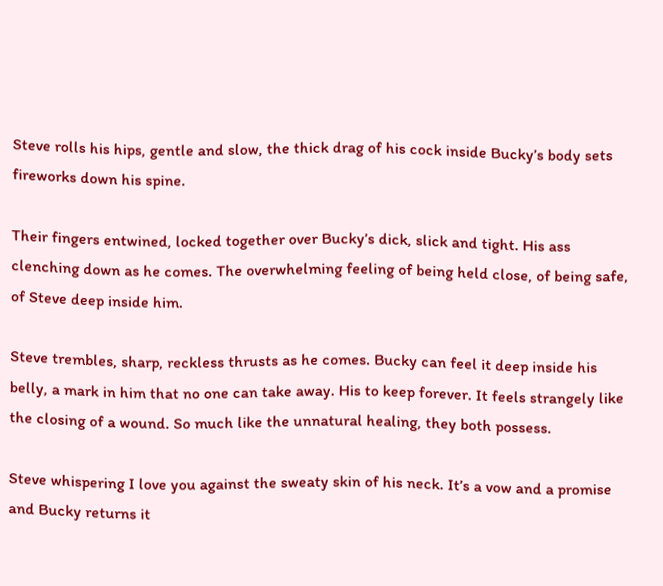Steve rolls his hips, gentle and slow, the thick drag of his cock inside Bucky’s body sets fireworks down his spine.

Their fingers entwined, locked together over Bucky’s dick, slick and tight. His ass clenching down as he comes. The overwhelming feeling of being held close, of being safe, of Steve deep inside him.

Steve trembles, sharp, reckless thrusts as he comes. Bucky can feel it deep inside his belly, a mark in him that no one can take away. His to keep forever. It feels strangely like the closing of a wound. So much like the unnatural healing, they both possess.

Steve whispering I love you against the sweaty skin of his neck. It’s a vow and a promise and Bucky returns it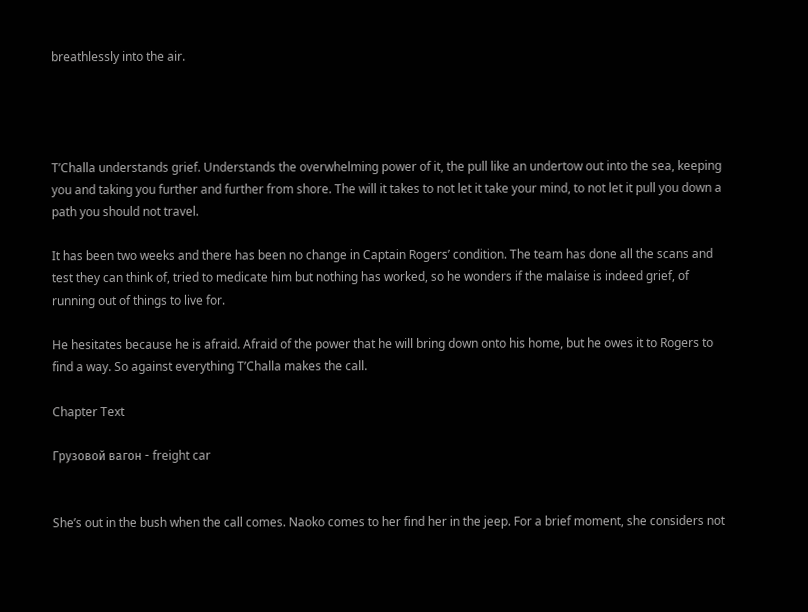breathlessly into the air.




T’Challa understands grief. Understands the overwhelming power of it, the pull like an undertow out into the sea, keeping you and taking you further and further from shore. The will it takes to not let it take your mind, to not let it pull you down a path you should not travel.

It has been two weeks and there has been no change in Captain Rogers’ condition. The team has done all the scans and test they can think of, tried to medicate him but nothing has worked, so he wonders if the malaise is indeed grief, of running out of things to live for.

He hesitates because he is afraid. Afraid of the power that he will bring down onto his home, but he owes it to Rogers to find a way. So against everything T’Challa makes the call.

Chapter Text

Грузовой вагон - freight car


She’s out in the bush when the call comes. Naoko comes to her find her in the jeep. For a brief moment, she considers not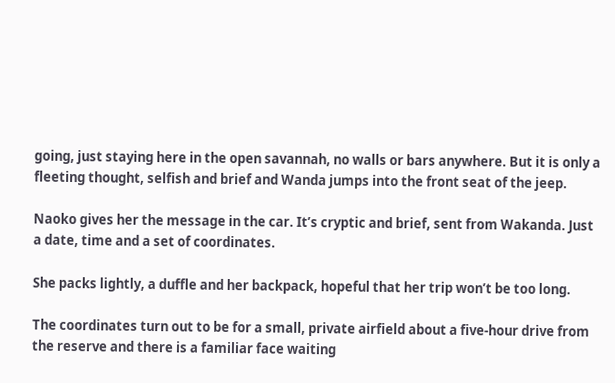going, just staying here in the open savannah, no walls or bars anywhere. But it is only a fleeting thought, selfish and brief and Wanda jumps into the front seat of the jeep.

Naoko gives her the message in the car. It’s cryptic and brief, sent from Wakanda. Just a date, time and a set of coordinates.

She packs lightly, a duffle and her backpack, hopeful that her trip won’t be too long.

The coordinates turn out to be for a small, private airfield about a five-hour drive from the reserve and there is a familiar face waiting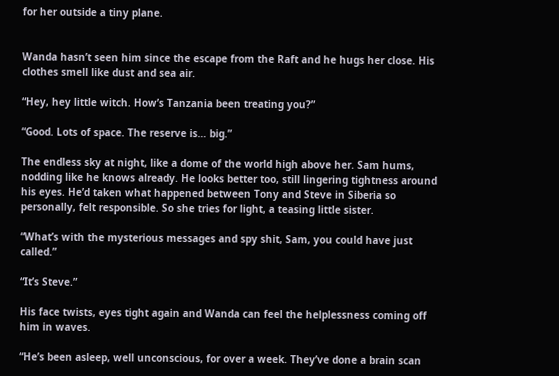for her outside a tiny plane.


Wanda hasn’t seen him since the escape from the Raft and he hugs her close. His clothes smell like dust and sea air.

“Hey, hey little witch. How’s Tanzania been treating you?”

“Good. Lots of space. The reserve is… big.”

The endless sky at night, like a dome of the world high above her. Sam hums, nodding like he knows already. He looks better too, still lingering tightness around his eyes. He’d taken what happened between Tony and Steve in Siberia so personally, felt responsible. So she tries for light, a teasing little sister.

“What’s with the mysterious messages and spy shit, Sam, you could have just called.”

“It’s Steve.”

His face twists, eyes tight again and Wanda can feel the helplessness coming off him in waves.

“He’s been asleep, well unconscious, for over a week. They’ve done a brain scan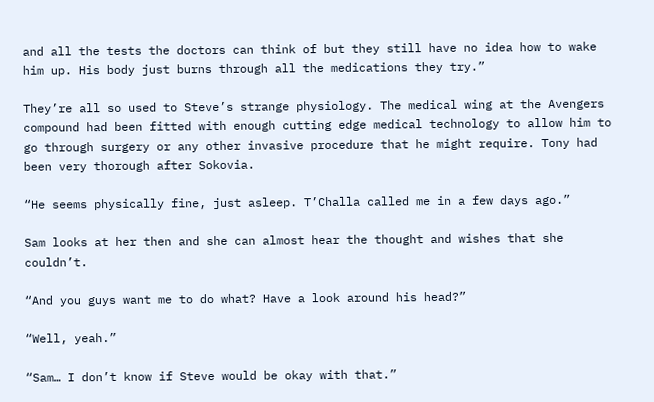and all the tests the doctors can think of but they still have no idea how to wake him up. His body just burns through all the medications they try.”

They’re all so used to Steve’s strange physiology. The medical wing at the Avengers compound had been fitted with enough cutting edge medical technology to allow him to go through surgery or any other invasive procedure that he might require. Tony had been very thorough after Sokovia.

“He seems physically fine, just asleep. T’Challa called me in a few days ago.”

Sam looks at her then and she can almost hear the thought and wishes that she couldn’t.

“And you guys want me to do what? Have a look around his head?”

“Well, yeah.”

“Sam… I don’t know if Steve would be okay with that.”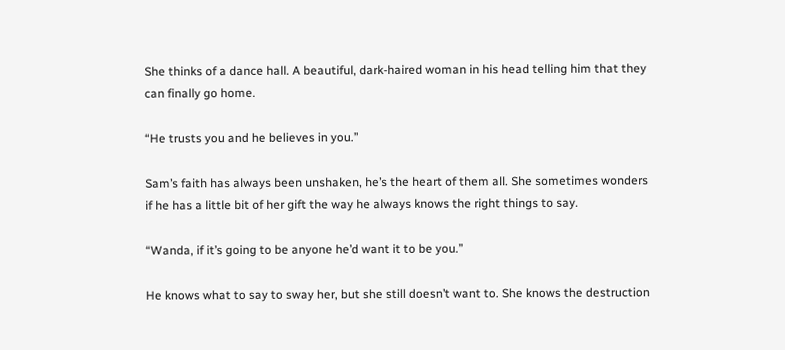She thinks of a dance hall. A beautiful, dark-haired woman in his head telling him that they can finally go home.

“He trusts you and he believes in you.”

Sam’s faith has always been unshaken, he’s the heart of them all. She sometimes wonders if he has a little bit of her gift the way he always knows the right things to say.

“Wanda, if it’s going to be anyone he’d want it to be you.”

He knows what to say to sway her, but she still doesn’t want to. She knows the destruction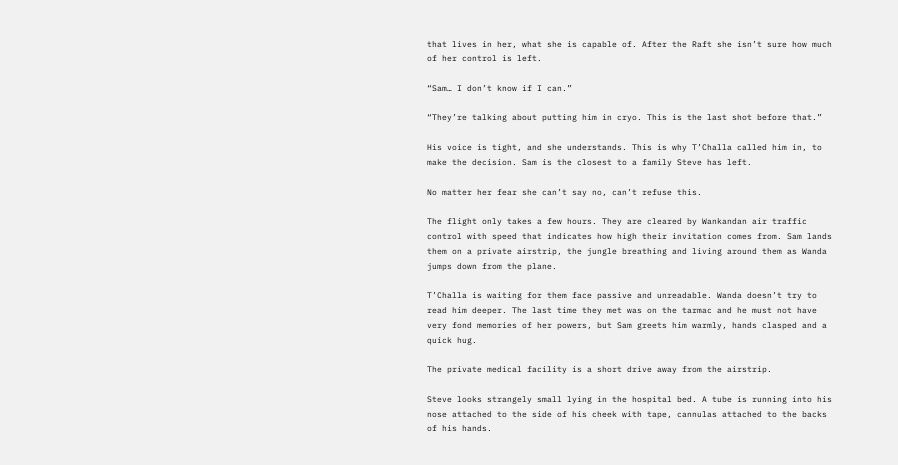that lives in her, what she is capable of. After the Raft she isn’t sure how much of her control is left.

“Sam… I don’t know if I can.”

“They’re talking about putting him in cryo. This is the last shot before that.”

His voice is tight, and she understands. This is why T’Challa called him in, to make the decision. Sam is the closest to a family Steve has left.

No matter her fear she can’t say no, can’t refuse this.

The flight only takes a few hours. They are cleared by Wankandan air traffic control with speed that indicates how high their invitation comes from. Sam lands them on a private airstrip, the jungle breathing and living around them as Wanda jumps down from the plane.

T’Challa is waiting for them face passive and unreadable. Wanda doesn’t try to read him deeper. The last time they met was on the tarmac and he must not have very fond memories of her powers, but Sam greets him warmly, hands clasped and a quick hug.

The private medical facility is a short drive away from the airstrip.

Steve looks strangely small lying in the hospital bed. A tube is running into his nose attached to the side of his cheek with tape, cannulas attached to the backs of his hands.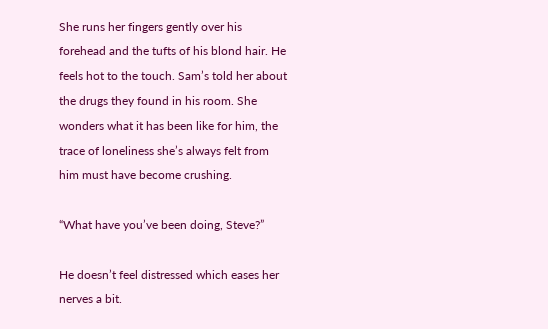She runs her fingers gently over his forehead and the tufts of his blond hair. He feels hot to the touch. Sam’s told her about the drugs they found in his room. She wonders what it has been like for him, the trace of loneliness she’s always felt from him must have become crushing.

“What have you’ve been doing, Steve?”

He doesn’t feel distressed which eases her nerves a bit.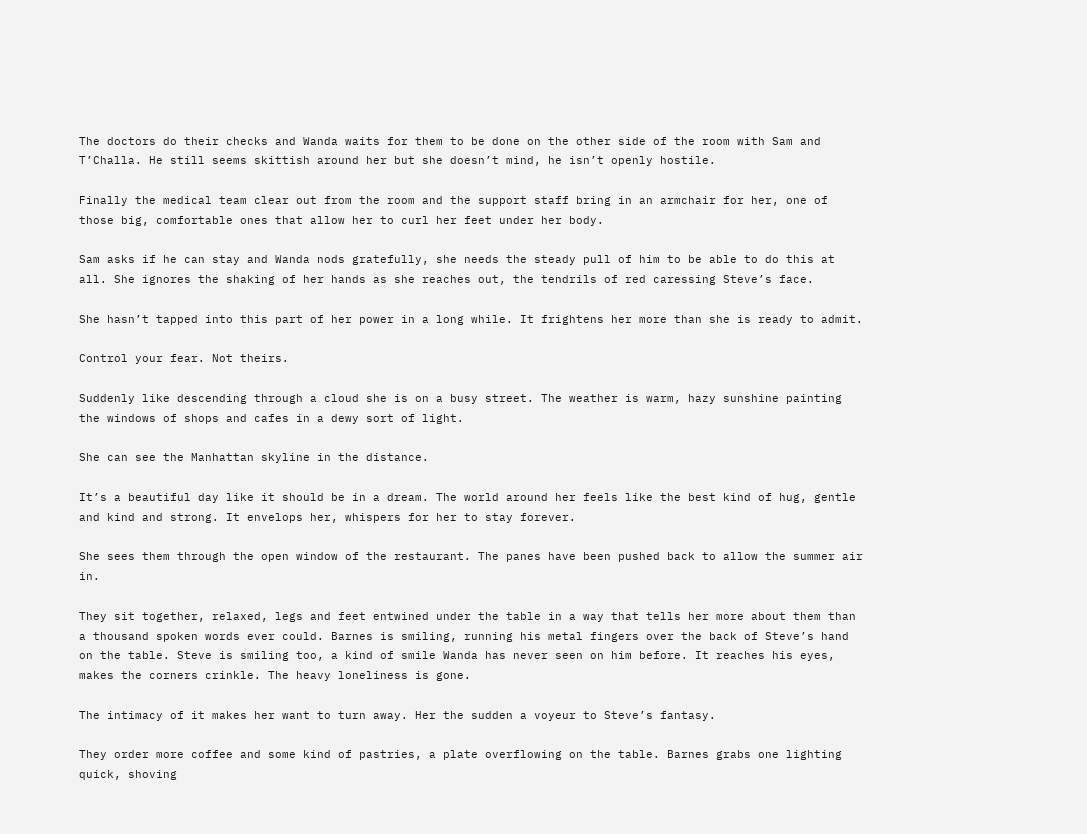The doctors do their checks and Wanda waits for them to be done on the other side of the room with Sam and T’Challa. He still seems skittish around her but she doesn’t mind, he isn’t openly hostile.

Finally the medical team clear out from the room and the support staff bring in an armchair for her, one of those big, comfortable ones that allow her to curl her feet under her body.

Sam asks if he can stay and Wanda nods gratefully, she needs the steady pull of him to be able to do this at all. She ignores the shaking of her hands as she reaches out, the tendrils of red caressing Steve’s face.

She hasn’t tapped into this part of her power in a long while. It frightens her more than she is ready to admit.

Control your fear. Not theirs.

Suddenly like descending through a cloud she is on a busy street. The weather is warm, hazy sunshine painting the windows of shops and cafes in a dewy sort of light.

She can see the Manhattan skyline in the distance.

It’s a beautiful day like it should be in a dream. The world around her feels like the best kind of hug, gentle and kind and strong. It envelops her, whispers for her to stay forever.

She sees them through the open window of the restaurant. The panes have been pushed back to allow the summer air in.

They sit together, relaxed, legs and feet entwined under the table in a way that tells her more about them than a thousand spoken words ever could. Barnes is smiling, running his metal fingers over the back of Steve’s hand on the table. Steve is smiling too, a kind of smile Wanda has never seen on him before. It reaches his eyes, makes the corners crinkle. The heavy loneliness is gone.

The intimacy of it makes her want to turn away. Her the sudden a voyeur to Steve’s fantasy.

They order more coffee and some kind of pastries, a plate overflowing on the table. Barnes grabs one lighting quick, shoving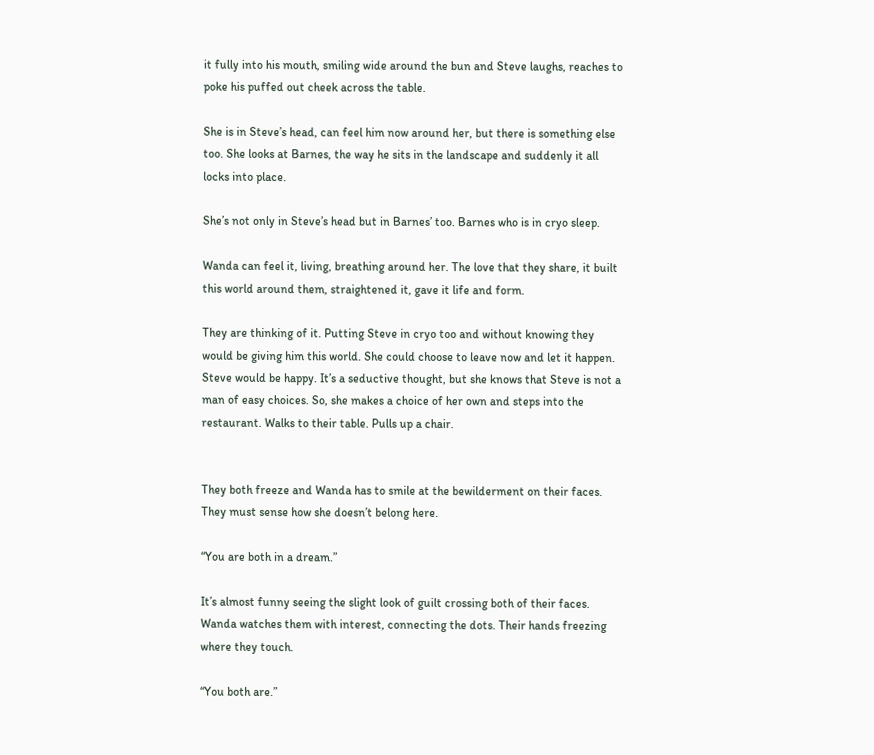it fully into his mouth, smiling wide around the bun and Steve laughs, reaches to poke his puffed out cheek across the table.

She is in Steve’s head, can feel him now around her, but there is something else too. She looks at Barnes, the way he sits in the landscape and suddenly it all locks into place.

She’s not only in Steve’s head but in Barnes’ too. Barnes who is in cryo sleep.

Wanda can feel it, living, breathing around her. The love that they share, it built this world around them, straightened it, gave it life and form.

They are thinking of it. Putting Steve in cryo too and without knowing they would be giving him this world. She could choose to leave now and let it happen. Steve would be happy. It’s a seductive thought, but she knows that Steve is not a man of easy choices. So, she makes a choice of her own and steps into the restaurant. Walks to their table. Pulls up a chair.


They both freeze and Wanda has to smile at the bewilderment on their faces. They must sense how she doesn’t belong here.

“You are both in a dream.”

It’s almost funny seeing the slight look of guilt crossing both of their faces. Wanda watches them with interest, connecting the dots. Their hands freezing where they touch.

“You both are.”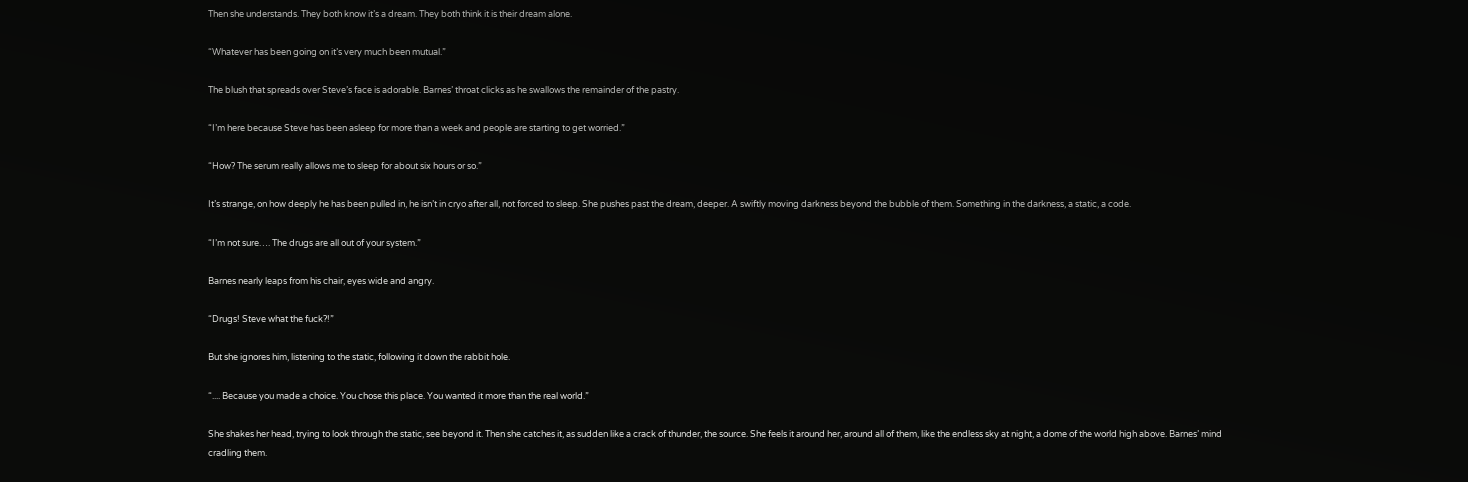Then she understands. They both know it’s a dream. They both think it is their dream alone.

“Whatever has been going on it’s very much been mutual.”

The blush that spreads over Steve’s face is adorable. Barnes’ throat clicks as he swallows the remainder of the pastry.

“I’m here because Steve has been asleep for more than a week and people are starting to get worried.”

“How? The serum really allows me to sleep for about six hours or so.”

It’s strange, on how deeply he has been pulled in, he isn’t in cryo after all, not forced to sleep. She pushes past the dream, deeper. A swiftly moving darkness beyond the bubble of them. Something in the darkness, a static, a code.

“I’m not sure…. The drugs are all out of your system.”

Barnes nearly leaps from his chair, eyes wide and angry.

“Drugs! Steve what the fuck?!”

But she ignores him, listening to the static, following it down the rabbit hole.

“.... Because you made a choice. You chose this place. You wanted it more than the real world.”

She shakes her head, trying to look through the static, see beyond it. Then she catches it, as sudden like a crack of thunder, the source. She feels it around her, around all of them, like the endless sky at night, a dome of the world high above. Barnes’ mind cradling them.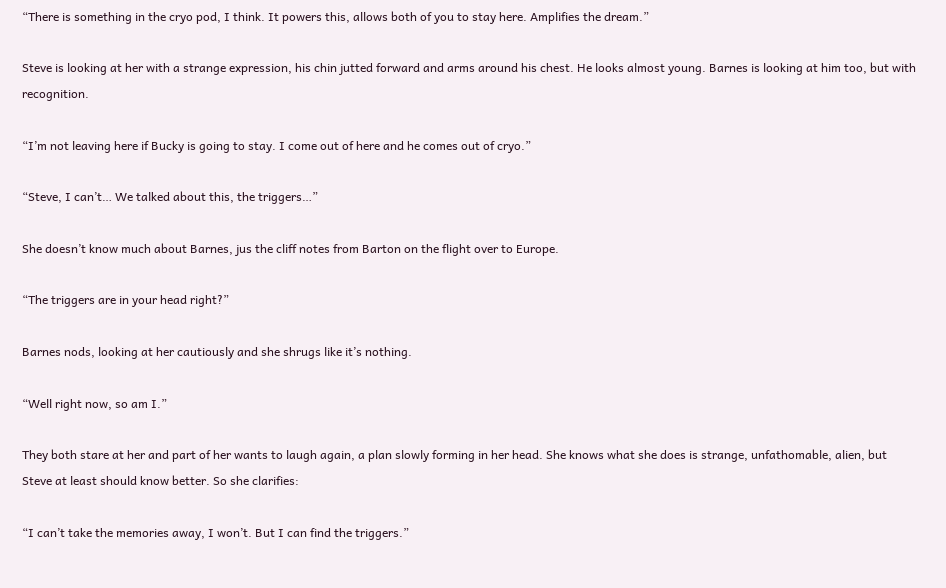“There is something in the cryo pod, I think. It powers this, allows both of you to stay here. Amplifies the dream.”

Steve is looking at her with a strange expression, his chin jutted forward and arms around his chest. He looks almost young. Barnes is looking at him too, but with recognition.

“I’m not leaving here if Bucky is going to stay. I come out of here and he comes out of cryo.”

“Steve, I can’t… We talked about this, the triggers…”

She doesn’t know much about Barnes, jus the cliff notes from Barton on the flight over to Europe.

“The triggers are in your head right?”

Barnes nods, looking at her cautiously and she shrugs like it’s nothing.

“Well right now, so am I.”

They both stare at her and part of her wants to laugh again, a plan slowly forming in her head. She knows what she does is strange, unfathomable, alien, but Steve at least should know better. So she clarifies:

“I can’t take the memories away, I won’t. But I can find the triggers.”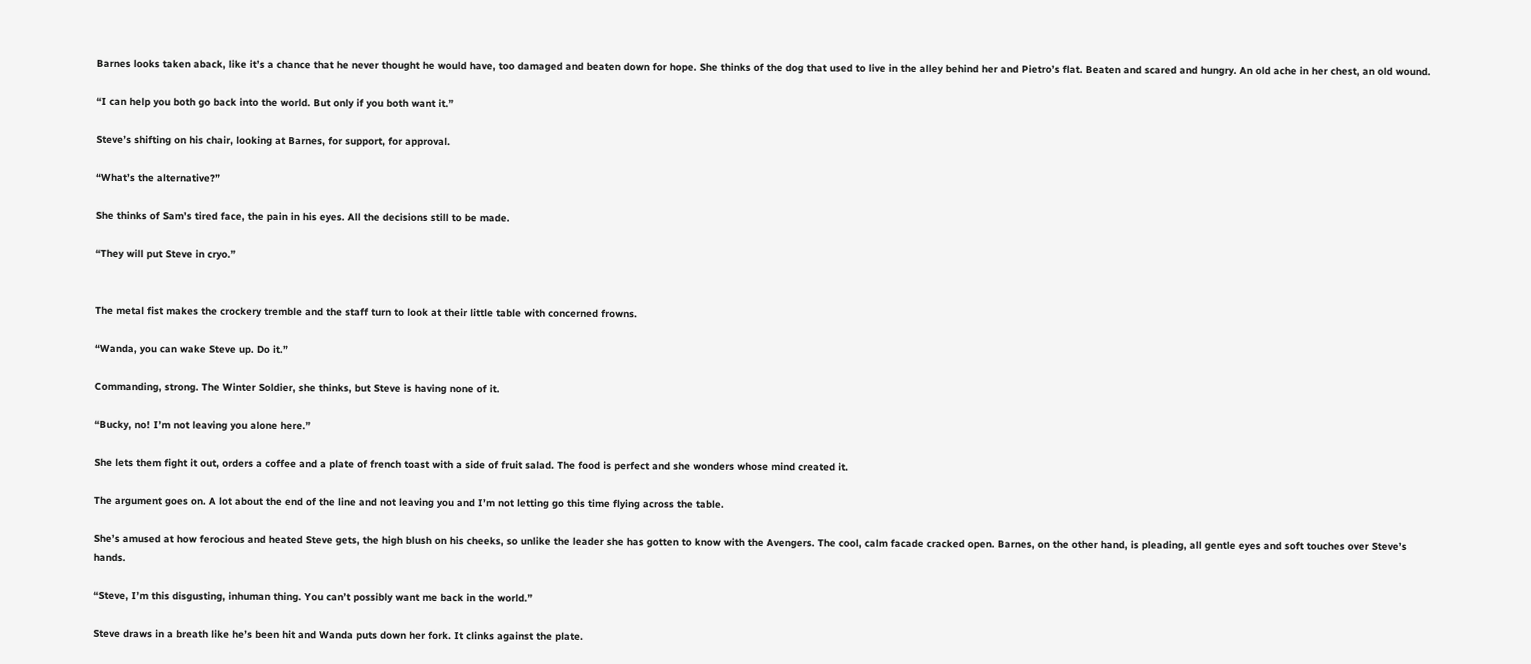Barnes looks taken aback, like it’s a chance that he never thought he would have, too damaged and beaten down for hope. She thinks of the dog that used to live in the alley behind her and Pietro’s flat. Beaten and scared and hungry. An old ache in her chest, an old wound.

“I can help you both go back into the world. But only if you both want it.”

Steve’s shifting on his chair, looking at Barnes, for support, for approval.

“What’s the alternative?”

She thinks of Sam’s tired face, the pain in his eyes. All the decisions still to be made.

“They will put Steve in cryo.”


The metal fist makes the crockery tremble and the staff turn to look at their little table with concerned frowns.

“Wanda, you can wake Steve up. Do it.”

Commanding, strong. The Winter Soldier, she thinks, but Steve is having none of it.

“Bucky, no! I’m not leaving you alone here.”

She lets them fight it out, orders a coffee and a plate of french toast with a side of fruit salad. The food is perfect and she wonders whose mind created it.

The argument goes on. A lot about the end of the line and not leaving you and I’m not letting go this time flying across the table.

She’s amused at how ferocious and heated Steve gets, the high blush on his cheeks, so unlike the leader she has gotten to know with the Avengers. The cool, calm facade cracked open. Barnes, on the other hand, is pleading, all gentle eyes and soft touches over Steve’s hands.

“Steve, I’m this disgusting, inhuman thing. You can’t possibly want me back in the world.”

Steve draws in a breath like he’s been hit and Wanda puts down her fork. It clinks against the plate.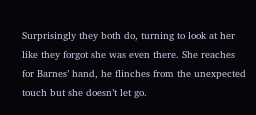Surprisingly they both do, turning to look at her like they forgot she was even there. She reaches for Barnes’ hand, he flinches from the unexpected touch but she doesn’t let go.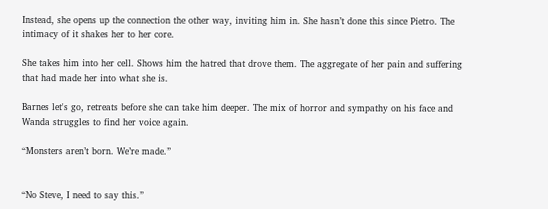Instead, she opens up the connection the other way, inviting him in. She hasn’t done this since Pietro. The intimacy of it shakes her to her core.

She takes him into her cell. Shows him the hatred that drove them. The aggregate of her pain and suffering that had made her into what she is.

Barnes let's go, retreats before she can take him deeper. The mix of horror and sympathy on his face and Wanda struggles to find her voice again.

“Monsters aren’t born. We’re made.”


“No Steve, I need to say this.”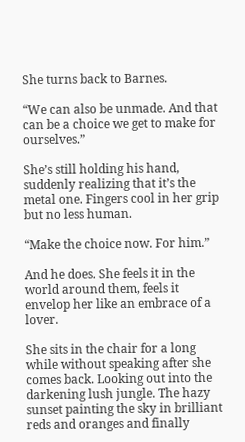She turns back to Barnes.

“We can also be unmade. And that can be a choice we get to make for ourselves.”

She’s still holding his hand, suddenly realizing that it’s the metal one. Fingers cool in her grip but no less human.

“Make the choice now. For him.”

And he does. She feels it in the world around them, feels it envelop her like an embrace of a lover.

She sits in the chair for a long while without speaking after she comes back. Looking out into the darkening lush jungle. The hazy sunset painting the sky in brilliant reds and oranges and finally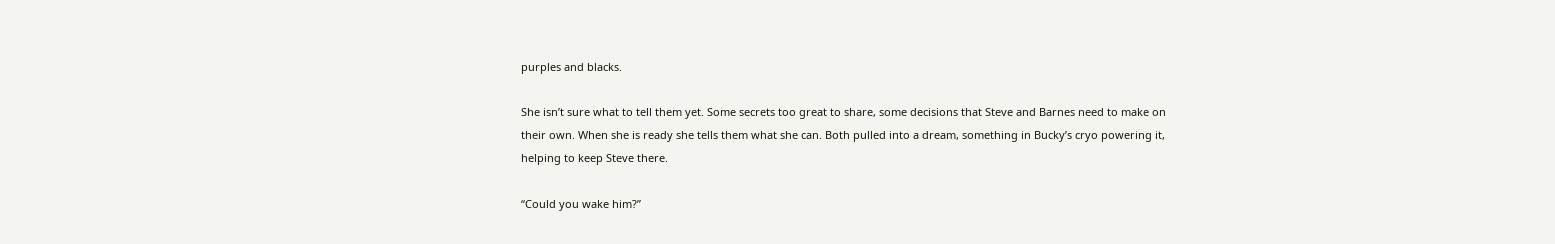purples and blacks.

She isn’t sure what to tell them yet. Some secrets too great to share, some decisions that Steve and Barnes need to make on their own. When she is ready she tells them what she can. Both pulled into a dream, something in Bucky’s cryo powering it, helping to keep Steve there.

“Could you wake him?”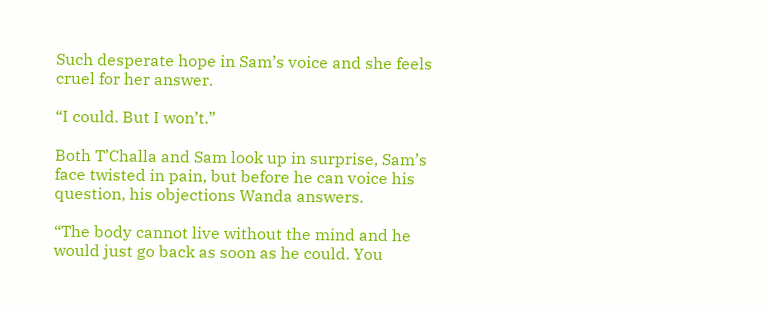Such desperate hope in Sam’s voice and she feels cruel for her answer.

“I could. But I won’t.”

Both T’Challa and Sam look up in surprise, Sam’s face twisted in pain, but before he can voice his question, his objections Wanda answers.

“The body cannot live without the mind and he would just go back as soon as he could. You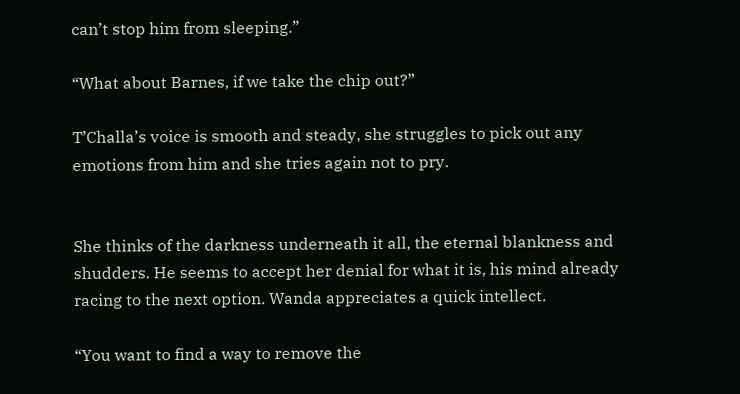can’t stop him from sleeping.”

“What about Barnes, if we take the chip out?”

T’Challa’s voice is smooth and steady, she struggles to pick out any emotions from him and she tries again not to pry.


She thinks of the darkness underneath it all, the eternal blankness and shudders. He seems to accept her denial for what it is, his mind already racing to the next option. Wanda appreciates a quick intellect.

“You want to find a way to remove the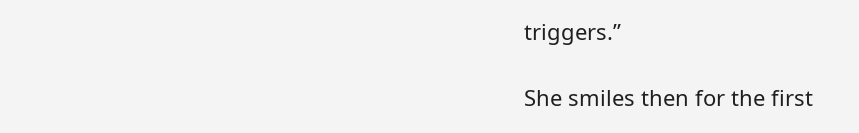triggers.”

She smiles then for the first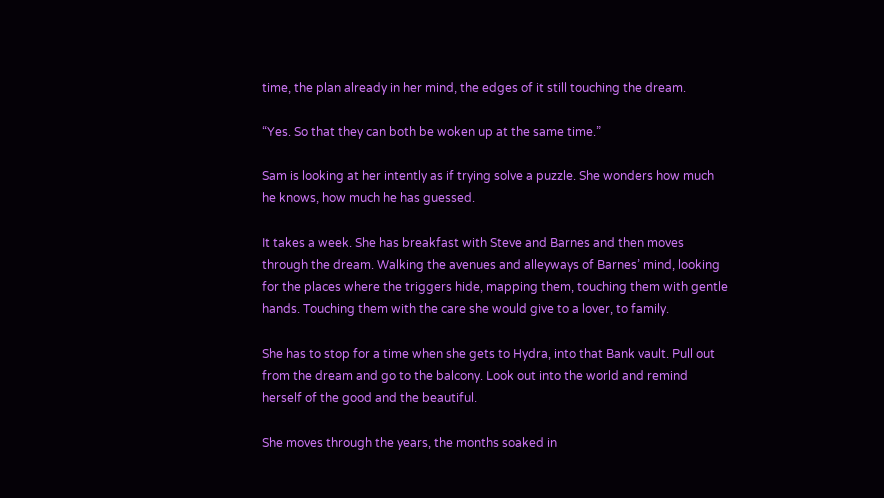time, the plan already in her mind, the edges of it still touching the dream.

“Yes. So that they can both be woken up at the same time.”

Sam is looking at her intently as if trying solve a puzzle. She wonders how much he knows, how much he has guessed.

It takes a week. She has breakfast with Steve and Barnes and then moves through the dream. Walking the avenues and alleyways of Barnes’ mind, looking for the places where the triggers hide, mapping them, touching them with gentle hands. Touching them with the care she would give to a lover, to family.

She has to stop for a time when she gets to Hydra, into that Bank vault. Pull out from the dream and go to the balcony. Look out into the world and remind herself of the good and the beautiful.

She moves through the years, the months soaked in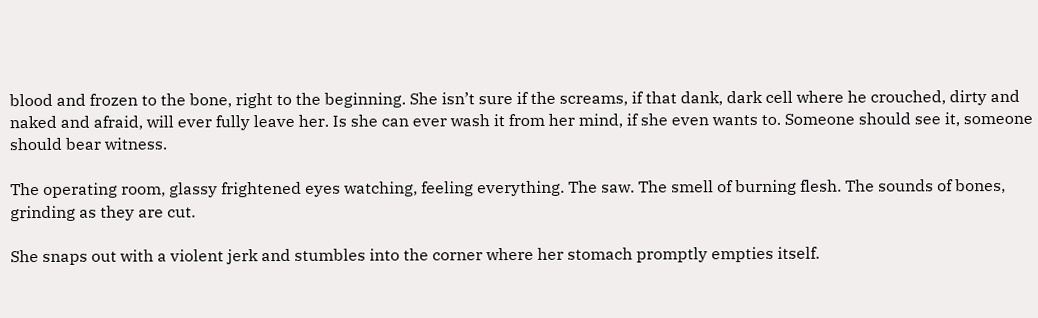blood and frozen to the bone, right to the beginning. She isn’t sure if the screams, if that dank, dark cell where he crouched, dirty and naked and afraid, will ever fully leave her. Is she can ever wash it from her mind, if she even wants to. Someone should see it, someone should bear witness.

The operating room, glassy frightened eyes watching, feeling everything. The saw. The smell of burning flesh. The sounds of bones, grinding as they are cut.

She snaps out with a violent jerk and stumbles into the corner where her stomach promptly empties itself.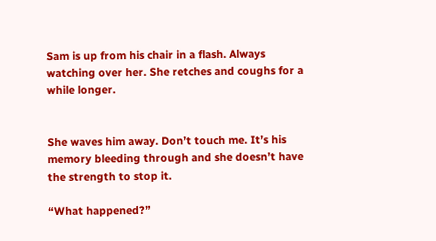Sam is up from his chair in a flash. Always watching over her. She retches and coughs for a while longer.


She waves him away. Don’t touch me. It’s his memory bleeding through and she doesn’t have the strength to stop it.

“What happened?”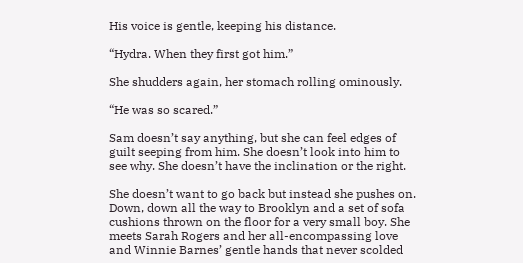His voice is gentle, keeping his distance.

“Hydra. When they first got him.”

She shudders again, her stomach rolling ominously.

“He was so scared.”

Sam doesn’t say anything, but she can feel edges of guilt seeping from him. She doesn’t look into him to see why. She doesn’t have the inclination or the right.

She doesn’t want to go back but instead she pushes on. Down, down all the way to Brooklyn and a set of sofa cushions thrown on the floor for a very small boy. She meets Sarah Rogers and her all-encompassing love and Winnie Barnes’ gentle hands that never scolded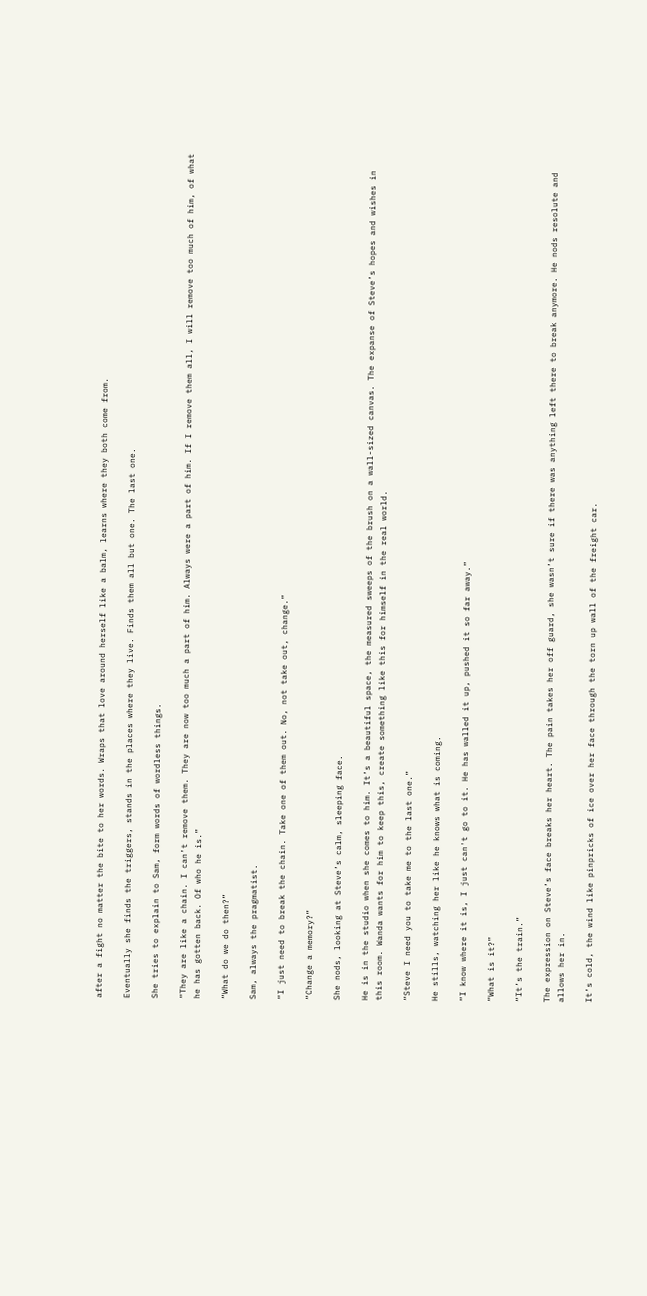after a fight no matter the bite to her words. Wraps that love around herself like a balm, learns where they both come from.

Eventually she finds the triggers, stands in the places where they live. Finds them all but one. The last one.

She tries to explain to Sam, form words of wordless things.

“They are like a chain. I can’t remove them. They are now too much a part of him. Always were a part of him. If I remove them all, I will remove too much of him, of what he has gotten back. Of who he is.”

“What do we do then?”

Sam, always the pragmatist.

“I just need to break the chain. Take one of them out. No, not take out, change.”

“Change a memory?”

She nods, looking at Steve’s calm, sleeping face.

He is in the studio when she comes to him. It’s a beautiful space, the measured sweeps of the brush on a wall-sized canvas. The expanse of Steve’s hopes and wishes in this room. Wanda wants for him to keep this, create something like this for himself in the real world.

“Steve I need you to take me to the last one.”

He stills, watching her like he knows what is coming.

“I know where it is, I just can't go to it. He has walled it up, pushed it so far away.”

“What is it?”

“It’s the train.”

The expression on Steve’s face breaks her heart. The pain takes her off guard, she wasn’t sure if there was anything left there to break anymore. He nods resolute and allows her in.

It’s cold, the wind like pinpricks of ice over her face through the torn up wall of the freight car.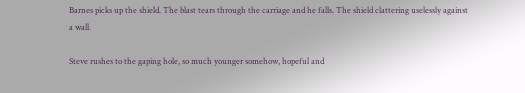Barnes picks up the shield. The blast tears through the carriage and he falls. The shield clattering uselessly against a wall.

Steve rushes to the gaping hole, so much younger somehow, hopeful and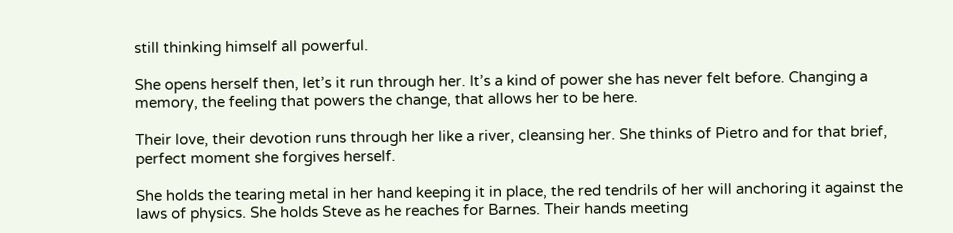still thinking himself all powerful.

She opens herself then, let’s it run through her. It’s a kind of power she has never felt before. Changing a memory, the feeling that powers the change, that allows her to be here.

Their love, their devotion runs through her like a river, cleansing her. She thinks of Pietro and for that brief, perfect moment she forgives herself.

She holds the tearing metal in her hand keeping it in place, the red tendrils of her will anchoring it against the laws of physics. She holds Steve as he reaches for Barnes. Their hands meeting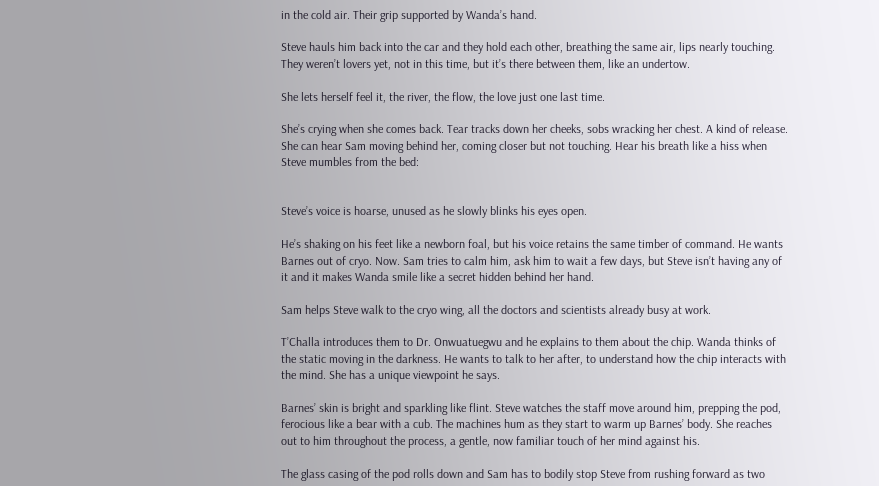in the cold air. Their grip supported by Wanda’s hand.

Steve hauls him back into the car and they hold each other, breathing the same air, lips nearly touching. They weren’t lovers yet, not in this time, but it’s there between them, like an undertow.

She lets herself feel it, the river, the flow, the love just one last time.

She’s crying when she comes back. Tear tracks down her cheeks, sobs wracking her chest. A kind of release. She can hear Sam moving behind her, coming closer but not touching. Hear his breath like a hiss when Steve mumbles from the bed:


Steve’s voice is hoarse, unused as he slowly blinks his eyes open.

He’s shaking on his feet like a newborn foal, but his voice retains the same timber of command. He wants Barnes out of cryo. Now. Sam tries to calm him, ask him to wait a few days, but Steve isn’t having any of it and it makes Wanda smile like a secret hidden behind her hand.

Sam helps Steve walk to the cryo wing, all the doctors and scientists already busy at work.

T’Challa introduces them to Dr. Onwuatuegwu and he explains to them about the chip. Wanda thinks of the static moving in the darkness. He wants to talk to her after, to understand how the chip interacts with the mind. She has a unique viewpoint he says.

Barnes’ skin is bright and sparkling like flint. Steve watches the staff move around him, prepping the pod, ferocious like a bear with a cub. The machines hum as they start to warm up Barnes’ body. She reaches out to him throughout the process, a gentle, now familiar touch of her mind against his.

The glass casing of the pod rolls down and Sam has to bodily stop Steve from rushing forward as two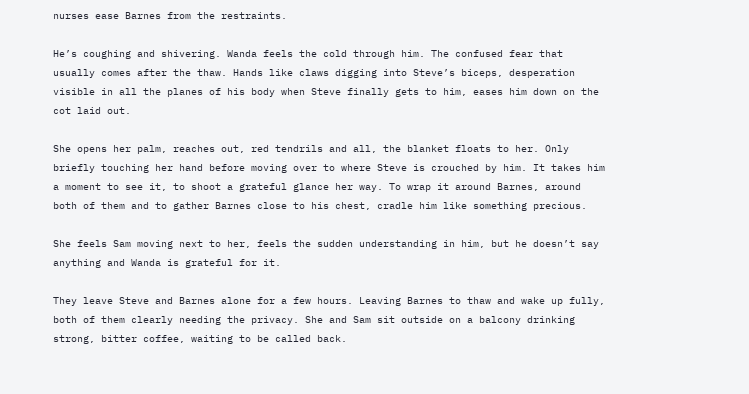nurses ease Barnes from the restraints.

He’s coughing and shivering. Wanda feels the cold through him. The confused fear that usually comes after the thaw. Hands like claws digging into Steve’s biceps, desperation visible in all the planes of his body when Steve finally gets to him, eases him down on the cot laid out.

She opens her palm, reaches out, red tendrils and all, the blanket floats to her. Only briefly touching her hand before moving over to where Steve is crouched by him. It takes him a moment to see it, to shoot a grateful glance her way. To wrap it around Barnes, around both of them and to gather Barnes close to his chest, cradle him like something precious.

She feels Sam moving next to her, feels the sudden understanding in him, but he doesn’t say anything and Wanda is grateful for it.

They leave Steve and Barnes alone for a few hours. Leaving Barnes to thaw and wake up fully, both of them clearly needing the privacy. She and Sam sit outside on a balcony drinking strong, bitter coffee, waiting to be called back.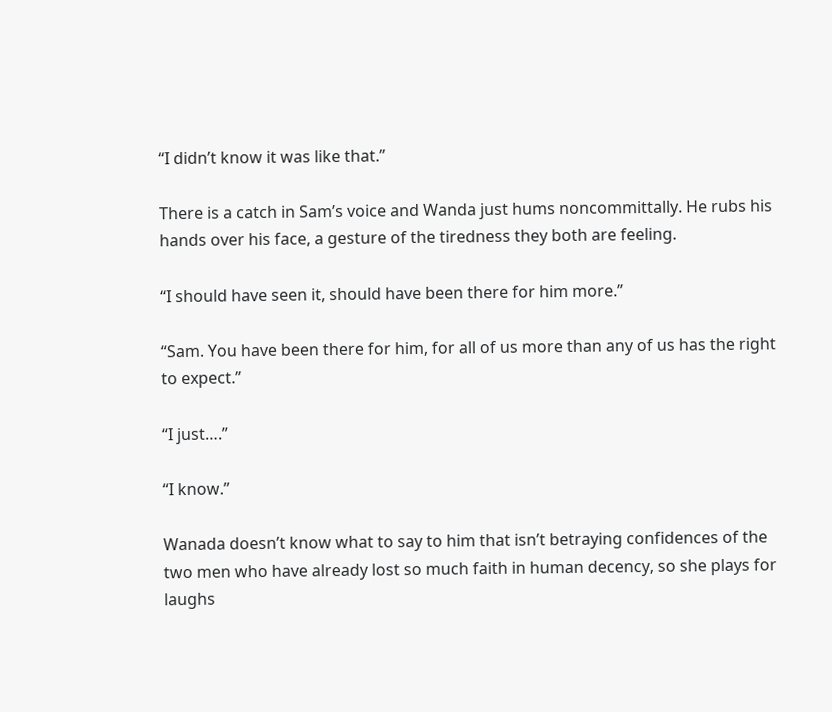“I didn’t know it was like that.”

There is a catch in Sam’s voice and Wanda just hums noncommittally. He rubs his hands over his face, a gesture of the tiredness they both are feeling.

“I should have seen it, should have been there for him more.”

“Sam. You have been there for him, for all of us more than any of us has the right to expect.”

“I just….”

“I know.”

Wanada doesn’t know what to say to him that isn’t betraying confidences of the two men who have already lost so much faith in human decency, so she plays for laughs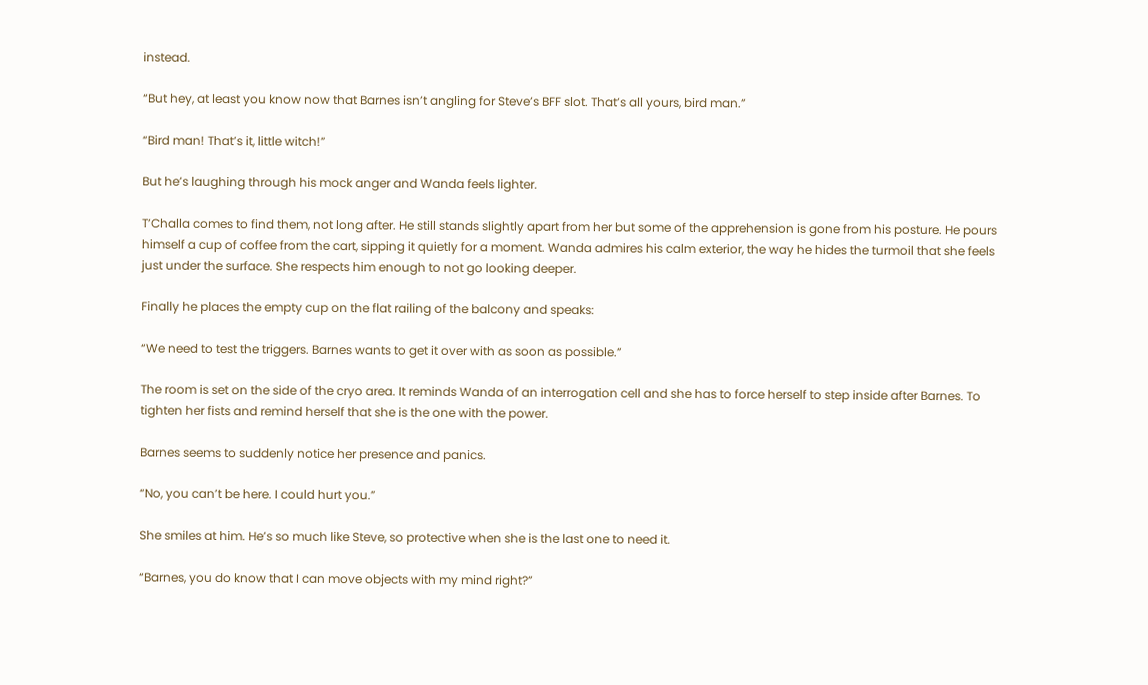instead.

“But hey, at least you know now that Barnes isn’t angling for Steve’s BFF slot. That’s all yours, bird man.”

“Bird man! That’s it, little witch!”

But he’s laughing through his mock anger and Wanda feels lighter.

T’Challa comes to find them, not long after. He still stands slightly apart from her but some of the apprehension is gone from his posture. He pours himself a cup of coffee from the cart, sipping it quietly for a moment. Wanda admires his calm exterior, the way he hides the turmoil that she feels just under the surface. She respects him enough to not go looking deeper.

Finally he places the empty cup on the flat railing of the balcony and speaks:

“We need to test the triggers. Barnes wants to get it over with as soon as possible.”

The room is set on the side of the cryo area. It reminds Wanda of an interrogation cell and she has to force herself to step inside after Barnes. To tighten her fists and remind herself that she is the one with the power.

Barnes seems to suddenly notice her presence and panics.

“No, you can’t be here. I could hurt you.”

She smiles at him. He’s so much like Steve, so protective when she is the last one to need it.

“Barnes, you do know that I can move objects with my mind right?”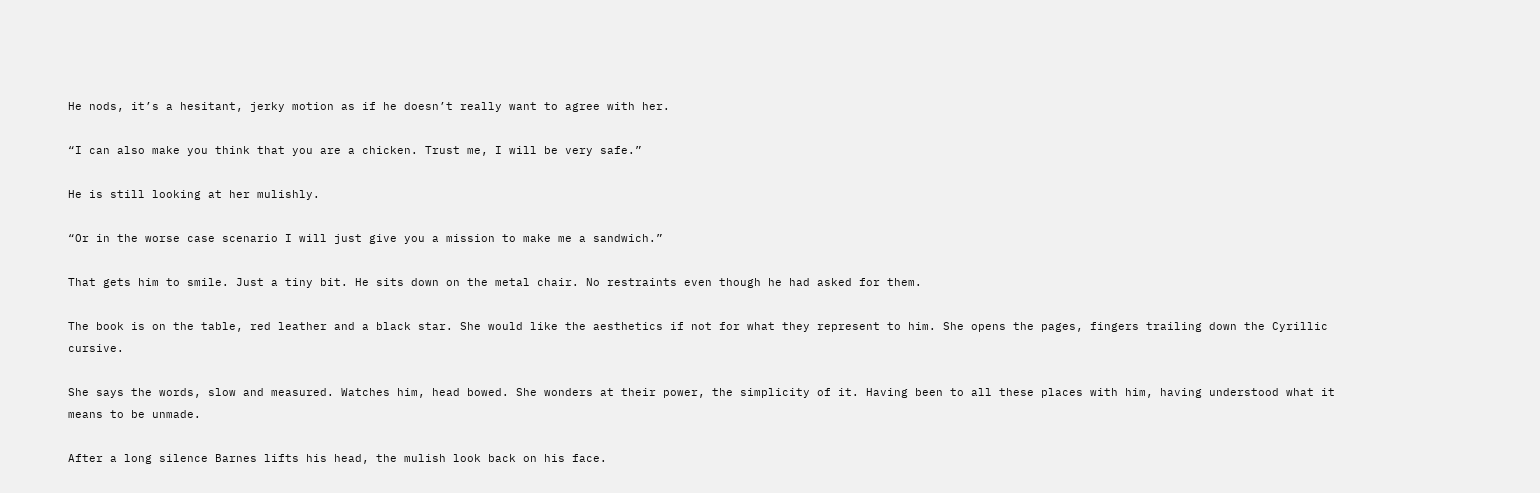He nods, it’s a hesitant, jerky motion as if he doesn’t really want to agree with her.

“I can also make you think that you are a chicken. Trust me, I will be very safe.”

He is still looking at her mulishly.

“Or in the worse case scenario I will just give you a mission to make me a sandwich.”

That gets him to smile. Just a tiny bit. He sits down on the metal chair. No restraints even though he had asked for them.

The book is on the table, red leather and a black star. She would like the aesthetics if not for what they represent to him. She opens the pages, fingers trailing down the Cyrillic cursive.

She says the words, slow and measured. Watches him, head bowed. She wonders at their power, the simplicity of it. Having been to all these places with him, having understood what it means to be unmade.

After a long silence Barnes lifts his head, the mulish look back on his face.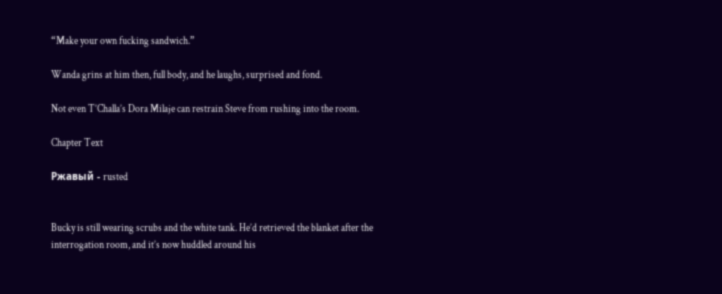“Make your own fucking sandwich.”

Wanda grins at him then, full body, and he laughs, surprised and fond.

Not even T’Challa’s Dora Milaje can restrain Steve from rushing into the room.

Chapter Text

Ржавый - rusted


Bucky is still wearing scrubs and the white tank. He’d retrieved the blanket after the interrogation room, and it’s now huddled around his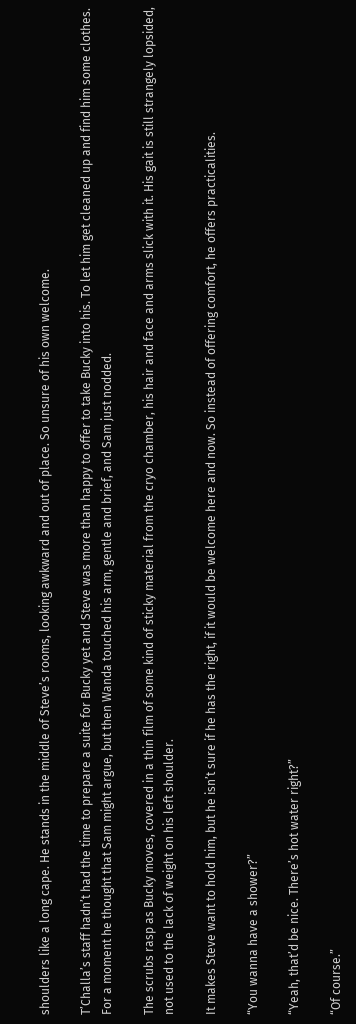shoulders like a long cape. He stands in the middle of Steve’s rooms, looking awkward and out of place. So unsure of his own welcome.

T’Challa’s staff hadn’t had the time to prepare a suite for Bucky yet and Steve was more than happy to offer to take Bucky into his. To let him get cleaned up and find him some clothes. For a moment he thought that Sam might argue, but then Wanda touched his arm, gentle and brief, and Sam just nodded.

The scrubs rasp as Bucky moves, covered in a thin film of some kind of sticky material from the cryo chamber, his hair and face and arms slick with it. His gait is still strangely lopsided, not used to the lack of weight on his left shoulder.

It makes Steve want to hold him, but he isn’t sure if he has the right, if it would be welcome here and now. So instead of offering comfort, he offers practicalities.

“You wanna have a shower?”

“Yeah, that’d be nice. There’s hot water right?”

“Of course.”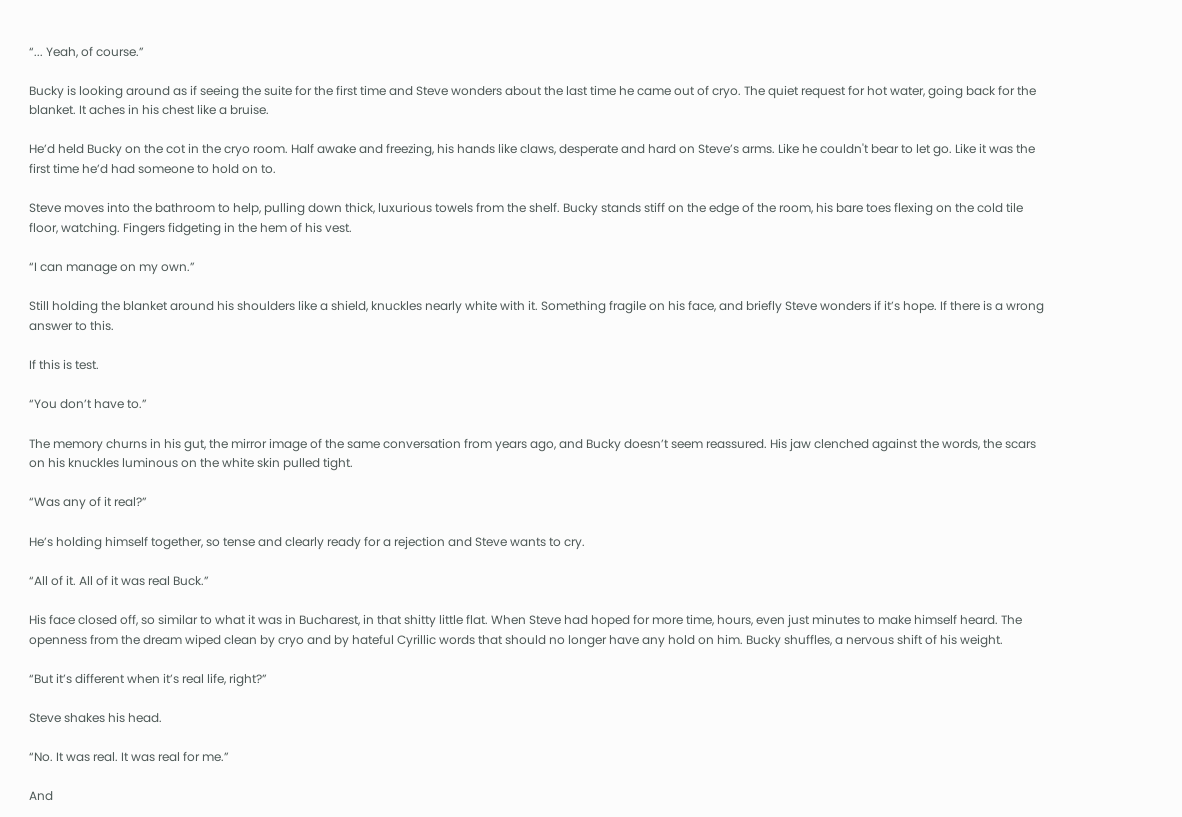“... Yeah, of course.”

Bucky is looking around as if seeing the suite for the first time and Steve wonders about the last time he came out of cryo. The quiet request for hot water, going back for the blanket. It aches in his chest like a bruise.

He’d held Bucky on the cot in the cryo room. Half awake and freezing, his hands like claws, desperate and hard on Steve’s arms. Like he couldn't bear to let go. Like it was the first time he’d had someone to hold on to.

Steve moves into the bathroom to help, pulling down thick, luxurious towels from the shelf. Bucky stands stiff on the edge of the room, his bare toes flexing on the cold tile floor, watching. Fingers fidgeting in the hem of his vest.

“I can manage on my own.”

Still holding the blanket around his shoulders like a shield, knuckles nearly white with it. Something fragile on his face, and briefly Steve wonders if it’s hope. If there is a wrong answer to this.

If this is test.

“You don’t have to.”

The memory churns in his gut, the mirror image of the same conversation from years ago, and Bucky doesn’t seem reassured. His jaw clenched against the words, the scars on his knuckles luminous on the white skin pulled tight.

“Was any of it real?”

He’s holding himself together, so tense and clearly ready for a rejection and Steve wants to cry.

“All of it. All of it was real Buck.”

His face closed off, so similar to what it was in Bucharest, in that shitty little flat. When Steve had hoped for more time, hours, even just minutes to make himself heard. The openness from the dream wiped clean by cryo and by hateful Cyrillic words that should no longer have any hold on him. Bucky shuffles, a nervous shift of his weight.

“But it’s different when it’s real life, right?”

Steve shakes his head.

“No. It was real. It was real for me.”

And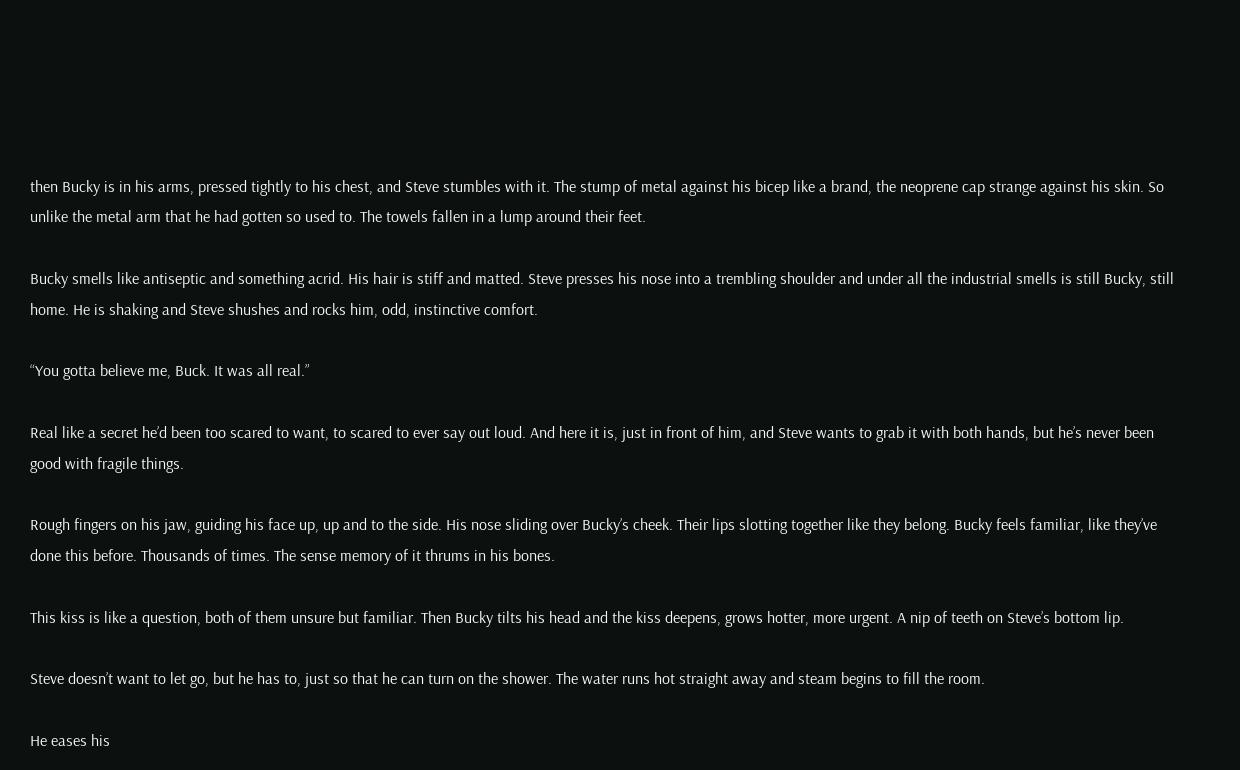then Bucky is in his arms, pressed tightly to his chest, and Steve stumbles with it. The stump of metal against his bicep like a brand, the neoprene cap strange against his skin. So unlike the metal arm that he had gotten so used to. The towels fallen in a lump around their feet.

Bucky smells like antiseptic and something acrid. His hair is stiff and matted. Steve presses his nose into a trembling shoulder and under all the industrial smells is still Bucky, still home. He is shaking and Steve shushes and rocks him, odd, instinctive comfort.

“You gotta believe me, Buck. It was all real.”

Real like a secret he’d been too scared to want, to scared to ever say out loud. And here it is, just in front of him, and Steve wants to grab it with both hands, but he’s never been good with fragile things.

Rough fingers on his jaw, guiding his face up, up and to the side. His nose sliding over Bucky’s cheek. Their lips slotting together like they belong. Bucky feels familiar, like they’ve done this before. Thousands of times. The sense memory of it thrums in his bones.

This kiss is like a question, both of them unsure but familiar. Then Bucky tilts his head and the kiss deepens, grows hotter, more urgent. A nip of teeth on Steve’s bottom lip.

Steve doesn’t want to let go, but he has to, just so that he can turn on the shower. The water runs hot straight away and steam begins to fill the room.

He eases his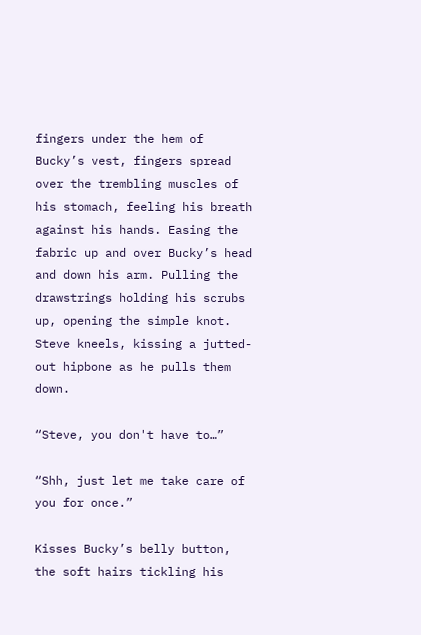fingers under the hem of Bucky’s vest, fingers spread over the trembling muscles of his stomach, feeling his breath against his hands. Easing the fabric up and over Bucky’s head and down his arm. Pulling the drawstrings holding his scrubs up, opening the simple knot. Steve kneels, kissing a jutted-out hipbone as he pulls them down.

“Steve, you don't have to…”

“Shh, just let me take care of you for once.”

Kisses Bucky’s belly button, the soft hairs tickling his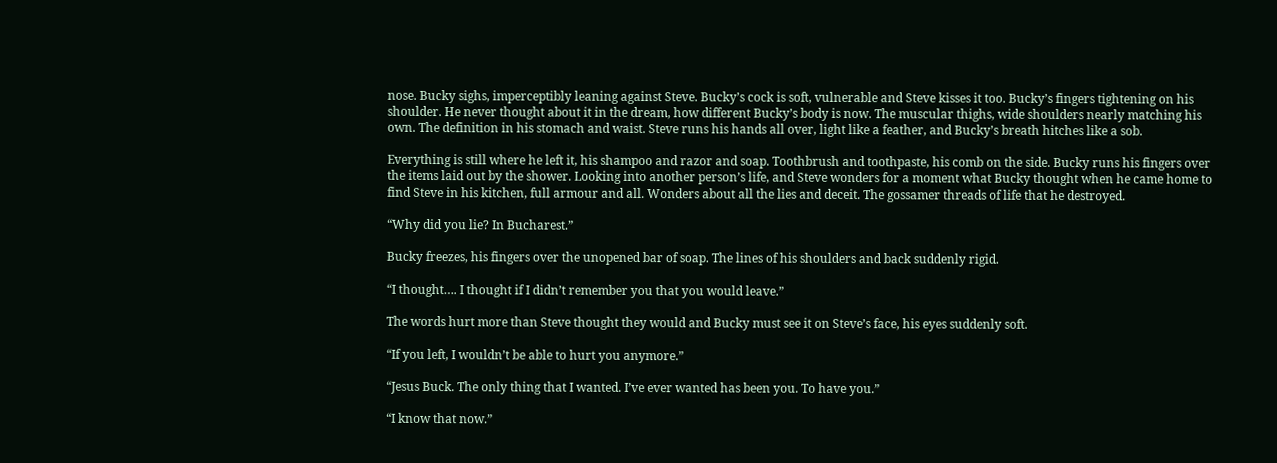nose. Bucky sighs, imperceptibly leaning against Steve. Bucky’s cock is soft, vulnerable and Steve kisses it too. Bucky’s fingers tightening on his shoulder. He never thought about it in the dream, how different Bucky’s body is now. The muscular thighs, wide shoulders nearly matching his own. The definition in his stomach and waist. Steve runs his hands all over, light like a feather, and Bucky’s breath hitches like a sob.

Everything is still where he left it, his shampoo and razor and soap. Toothbrush and toothpaste, his comb on the side. Bucky runs his fingers over the items laid out by the shower. Looking into another person’s life, and Steve wonders for a moment what Bucky thought when he came home to find Steve in his kitchen, full armour and all. Wonders about all the lies and deceit. The gossamer threads of life that he destroyed.

“Why did you lie? In Bucharest.”

Bucky freezes, his fingers over the unopened bar of soap. The lines of his shoulders and back suddenly rigid.

“I thought…. I thought if I didn’t remember you that you would leave.”

The words hurt more than Steve thought they would and Bucky must see it on Steve’s face, his eyes suddenly soft.

“If you left, I wouldn’t be able to hurt you anymore.”

“Jesus Buck. The only thing that I wanted. I’ve ever wanted has been you. To have you.”

“I know that now.”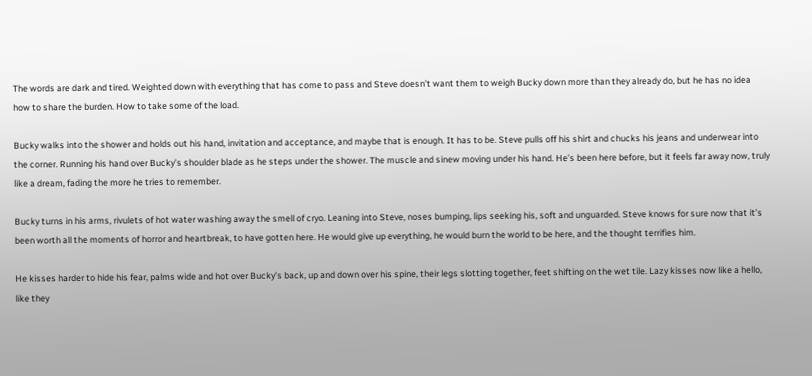The words are dark and tired. Weighted down with everything that has come to pass and Steve doesn’t want them to weigh Bucky down more than they already do, but he has no idea how to share the burden. How to take some of the load.

Bucky walks into the shower and holds out his hand, invitation and acceptance, and maybe that is enough. It has to be. Steve pulls off his shirt and chucks his jeans and underwear into the corner. Running his hand over Bucky’s shoulder blade as he steps under the shower. The muscle and sinew moving under his hand. He’s been here before, but it feels far away now, truly like a dream, fading the more he tries to remember.

Bucky turns in his arms, rivulets of hot water washing away the smell of cryo. Leaning into Steve, noses bumping, lips seeking his, soft and unguarded. Steve knows for sure now that it’s been worth all the moments of horror and heartbreak, to have gotten here. He would give up everything, he would burn the world to be here, and the thought terrifies him.

He kisses harder to hide his fear, palms wide and hot over Bucky’s back, up and down over his spine, their legs slotting together, feet shifting on the wet tile. Lazy kisses now like a hello, like they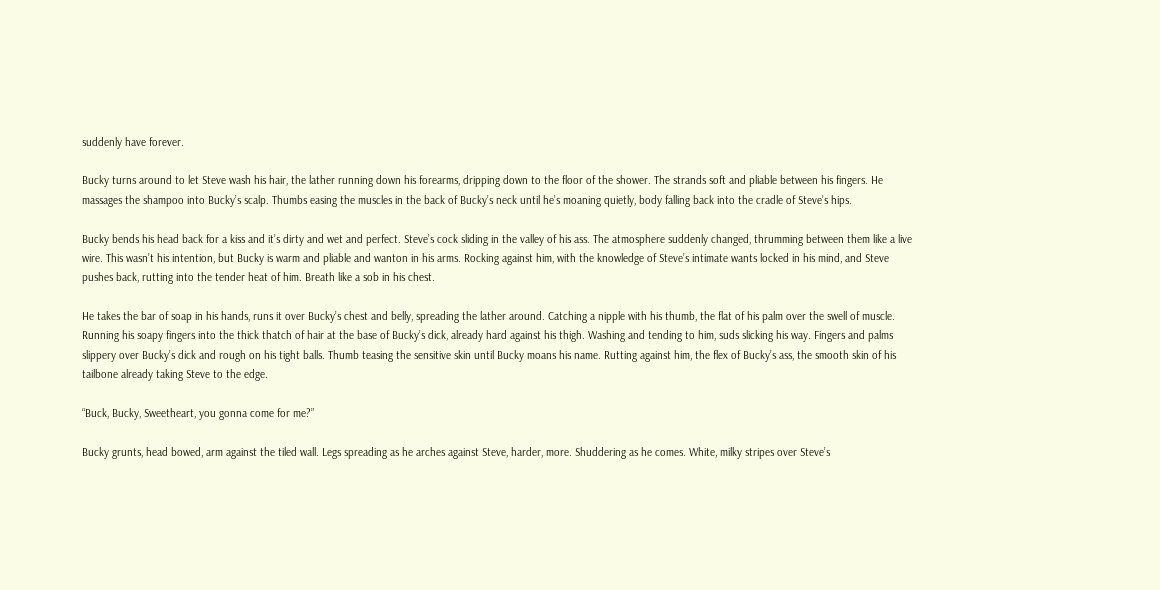suddenly have forever.

Bucky turns around to let Steve wash his hair, the lather running down his forearms, dripping down to the floor of the shower. The strands soft and pliable between his fingers. He massages the shampoo into Bucky’s scalp. Thumbs easing the muscles in the back of Bucky’s neck until he’s moaning quietly, body falling back into the cradle of Steve’s hips.

Bucky bends his head back for a kiss and it’s dirty and wet and perfect. Steve’s cock sliding in the valley of his ass. The atmosphere suddenly changed, thrumming between them like a live wire. This wasn’t his intention, but Bucky is warm and pliable and wanton in his arms. Rocking against him, with the knowledge of Steve’s intimate wants locked in his mind, and Steve pushes back, rutting into the tender heat of him. Breath like a sob in his chest.

He takes the bar of soap in his hands, runs it over Bucky’s chest and belly, spreading the lather around. Catching a nipple with his thumb, the flat of his palm over the swell of muscle. Running his soapy fingers into the thick thatch of hair at the base of Bucky’s dick, already hard against his thigh. Washing and tending to him, suds slicking his way. Fingers and palms slippery over Bucky’s dick and rough on his tight balls. Thumb teasing the sensitive skin until Bucky moans his name. Rutting against him, the flex of Bucky’s ass, the smooth skin of his tailbone already taking Steve to the edge.

“Buck, Bucky, Sweetheart, you gonna come for me?”

Bucky grunts, head bowed, arm against the tiled wall. Legs spreading as he arches against Steve, harder, more. Shuddering as he comes. White, milky stripes over Steve’s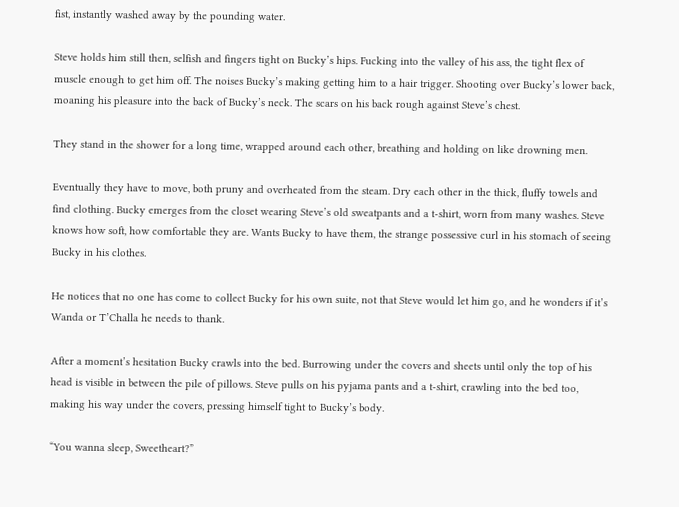fist, instantly washed away by the pounding water.

Steve holds him still then, selfish and fingers tight on Bucky’s hips. Fucking into the valley of his ass, the tight flex of muscle enough to get him off. The noises Bucky’s making getting him to a hair trigger. Shooting over Bucky’s lower back, moaning his pleasure into the back of Bucky’s neck. The scars on his back rough against Steve’s chest.

They stand in the shower for a long time, wrapped around each other, breathing and holding on like drowning men.

Eventually they have to move, both pruny and overheated from the steam. Dry each other in the thick, fluffy towels and find clothing. Bucky emerges from the closet wearing Steve’s old sweatpants and a t-shirt, worn from many washes. Steve knows how soft, how comfortable they are. Wants Bucky to have them, the strange possessive curl in his stomach of seeing Bucky in his clothes.

He notices that no one has come to collect Bucky for his own suite, not that Steve would let him go, and he wonders if it’s Wanda or T’Challa he needs to thank.

After a moment’s hesitation Bucky crawls into the bed. Burrowing under the covers and sheets until only the top of his head is visible in between the pile of pillows. Steve pulls on his pyjama pants and a t-shirt, crawling into the bed too, making his way under the covers, pressing himself tight to Bucky’s body.

“You wanna sleep, Sweetheart?”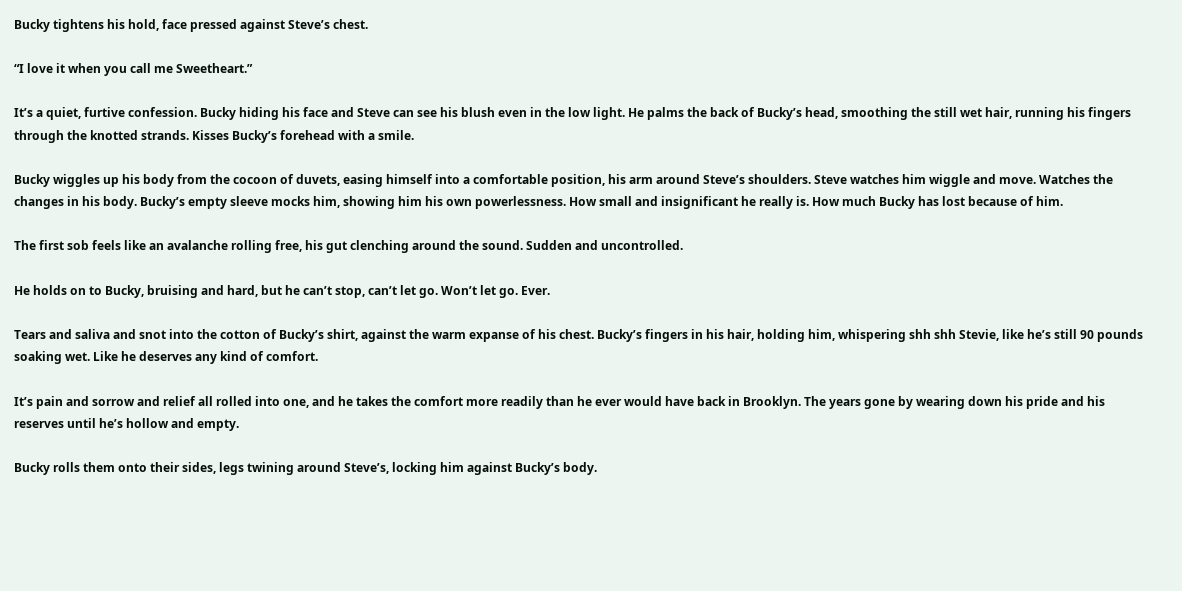Bucky tightens his hold, face pressed against Steve’s chest.

“I love it when you call me Sweetheart.”

It’s a quiet, furtive confession. Bucky hiding his face and Steve can see his blush even in the low light. He palms the back of Bucky’s head, smoothing the still wet hair, running his fingers through the knotted strands. Kisses Bucky’s forehead with a smile.

Bucky wiggles up his body from the cocoon of duvets, easing himself into a comfortable position, his arm around Steve’s shoulders. Steve watches him wiggle and move. Watches the changes in his body. Bucky’s empty sleeve mocks him, showing him his own powerlessness. How small and insignificant he really is. How much Bucky has lost because of him.

The first sob feels like an avalanche rolling free, his gut clenching around the sound. Sudden and uncontrolled.

He holds on to Bucky, bruising and hard, but he can’t stop, can’t let go. Won’t let go. Ever.

Tears and saliva and snot into the cotton of Bucky’s shirt, against the warm expanse of his chest. Bucky’s fingers in his hair, holding him, whispering shh shh Stevie, like he’s still 90 pounds soaking wet. Like he deserves any kind of comfort.

It’s pain and sorrow and relief all rolled into one, and he takes the comfort more readily than he ever would have back in Brooklyn. The years gone by wearing down his pride and his reserves until he’s hollow and empty.

Bucky rolls them onto their sides, legs twining around Steve’s, locking him against Bucky’s body.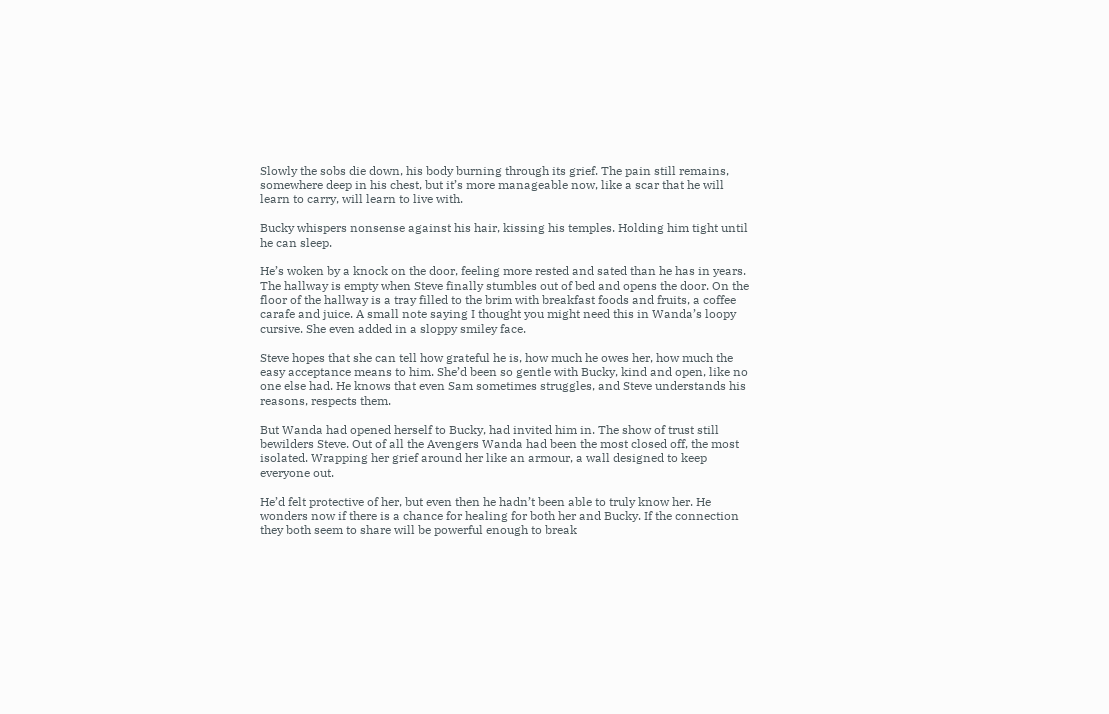Slowly the sobs die down, his body burning through its grief. The pain still remains, somewhere deep in his chest, but it’s more manageable now, like a scar that he will learn to carry, will learn to live with.

Bucky whispers nonsense against his hair, kissing his temples. Holding him tight until he can sleep.

He’s woken by a knock on the door, feeling more rested and sated than he has in years. The hallway is empty when Steve finally stumbles out of bed and opens the door. On the floor of the hallway is a tray filled to the brim with breakfast foods and fruits, a coffee carafe and juice. A small note saying I thought you might need this in Wanda’s loopy cursive. She even added in a sloppy smiley face.

Steve hopes that she can tell how grateful he is, how much he owes her, how much the easy acceptance means to him. She’d been so gentle with Bucky, kind and open, like no one else had. He knows that even Sam sometimes struggles, and Steve understands his reasons, respects them.

But Wanda had opened herself to Bucky, had invited him in. The show of trust still bewilders Steve. Out of all the Avengers Wanda had been the most closed off, the most isolated. Wrapping her grief around her like an armour, a wall designed to keep everyone out.

He’d felt protective of her, but even then he hadn’t been able to truly know her. He wonders now if there is a chance for healing for both her and Bucky. If the connection they both seem to share will be powerful enough to break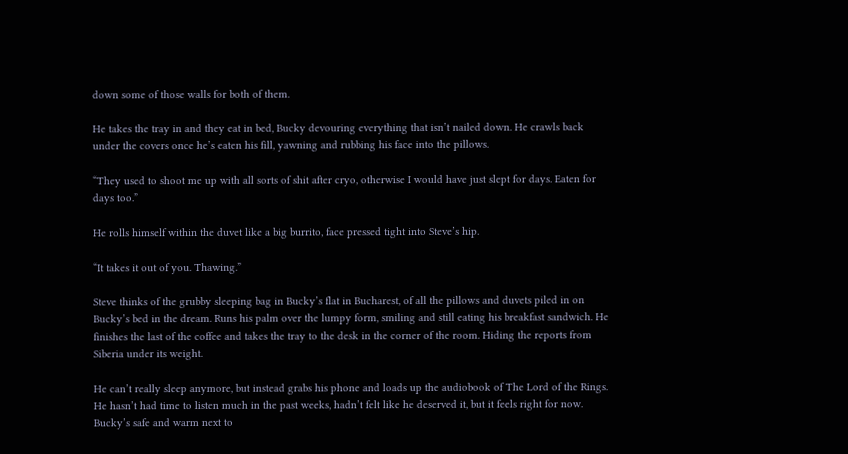down some of those walls for both of them.

He takes the tray in and they eat in bed, Bucky devouring everything that isn’t nailed down. He crawls back under the covers once he’s eaten his fill, yawning and rubbing his face into the pillows.

“They used to shoot me up with all sorts of shit after cryo, otherwise I would have just slept for days. Eaten for days too.”

He rolls himself within the duvet like a big burrito, face pressed tight into Steve’s hip.

“It takes it out of you. Thawing.”

Steve thinks of the grubby sleeping bag in Bucky’s flat in Bucharest, of all the pillows and duvets piled in on Bucky’s bed in the dream. Runs his palm over the lumpy form, smiling and still eating his breakfast sandwich. He finishes the last of the coffee and takes the tray to the desk in the corner of the room. Hiding the reports from Siberia under its weight.

He can’t really sleep anymore, but instead grabs his phone and loads up the audiobook of The Lord of the Rings. He hasn’t had time to listen much in the past weeks, hadn’t felt like he deserved it, but it feels right for now. Bucky’s safe and warm next to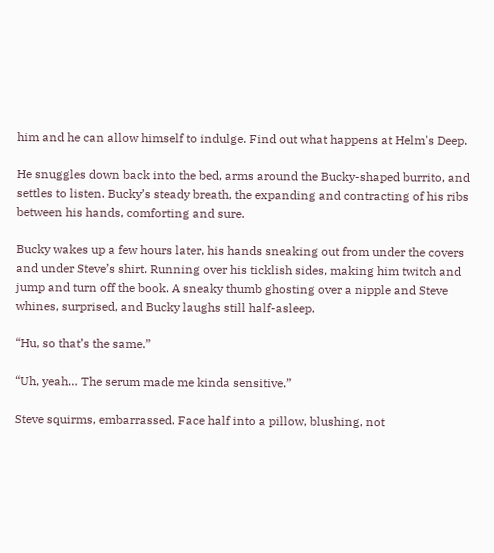him and he can allow himself to indulge. Find out what happens at Helm's Deep.

He snuggles down back into the bed, arms around the Bucky-shaped burrito, and settles to listen. Bucky’s steady breath, the expanding and contracting of his ribs between his hands, comforting and sure.

Bucky wakes up a few hours later, his hands sneaking out from under the covers and under Steve’s shirt. Running over his ticklish sides, making him twitch and jump and turn off the book. A sneaky thumb ghosting over a nipple and Steve whines, surprised, and Bucky laughs still half-asleep.

“Hu, so that’s the same.”

“Uh, yeah… The serum made me kinda sensitive.”

Steve squirms, embarrassed. Face half into a pillow, blushing, not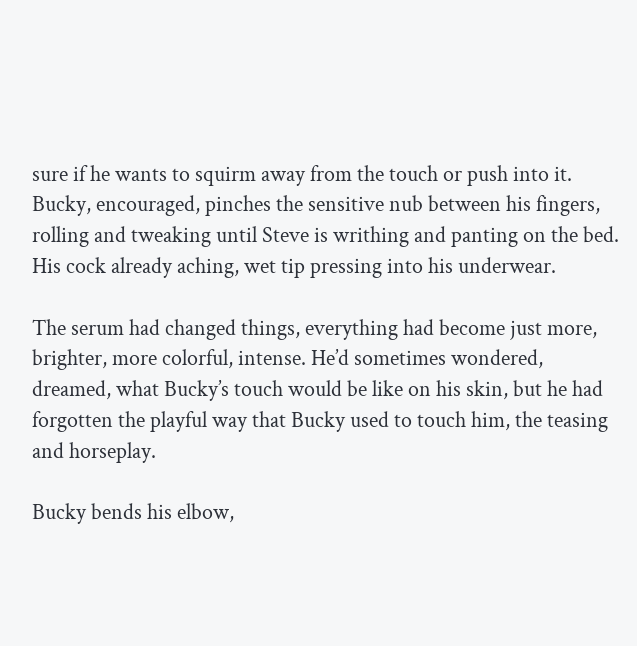sure if he wants to squirm away from the touch or push into it. Bucky, encouraged, pinches the sensitive nub between his fingers, rolling and tweaking until Steve is writhing and panting on the bed. His cock already aching, wet tip pressing into his underwear.

The serum had changed things, everything had become just more, brighter, more colorful, intense. He’d sometimes wondered, dreamed, what Bucky’s touch would be like on his skin, but he had forgotten the playful way that Bucky used to touch him, the teasing and horseplay.

Bucky bends his elbow,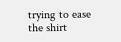trying to ease the shirt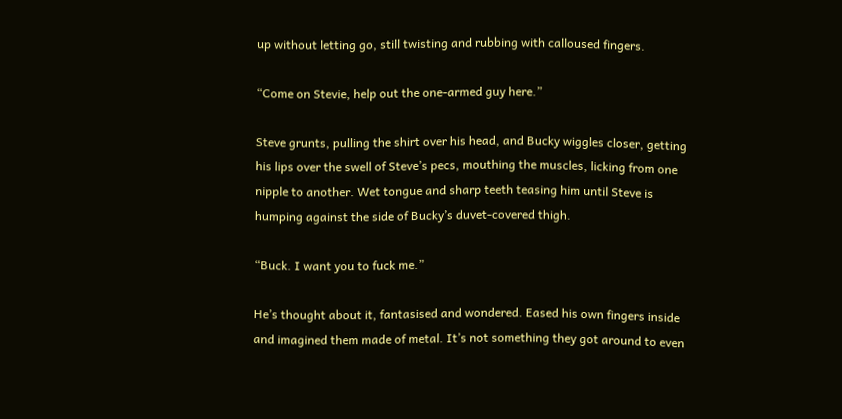up without letting go, still twisting and rubbing with calloused fingers.

“Come on Stevie, help out the one-armed guy here.”

Steve grunts, pulling the shirt over his head, and Bucky wiggles closer, getting his lips over the swell of Steve’s pecs, mouthing the muscles, licking from one nipple to another. Wet tongue and sharp teeth teasing him until Steve is humping against the side of Bucky’s duvet-covered thigh.

“Buck. I want you to fuck me.”

He’s thought about it, fantasised and wondered. Eased his own fingers inside and imagined them made of metal. It’s not something they got around to even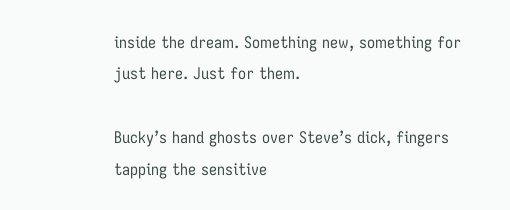inside the dream. Something new, something for just here. Just for them.

Bucky’s hand ghosts over Steve’s dick, fingers tapping the sensitive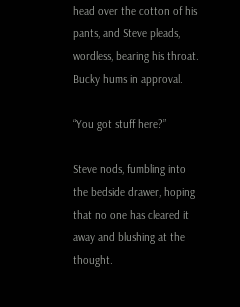head over the cotton of his pants, and Steve pleads, wordless, bearing his throat. Bucky hums in approval.

“You got stuff here?”

Steve nods, fumbling into the bedside drawer, hoping that no one has cleared it away and blushing at the thought.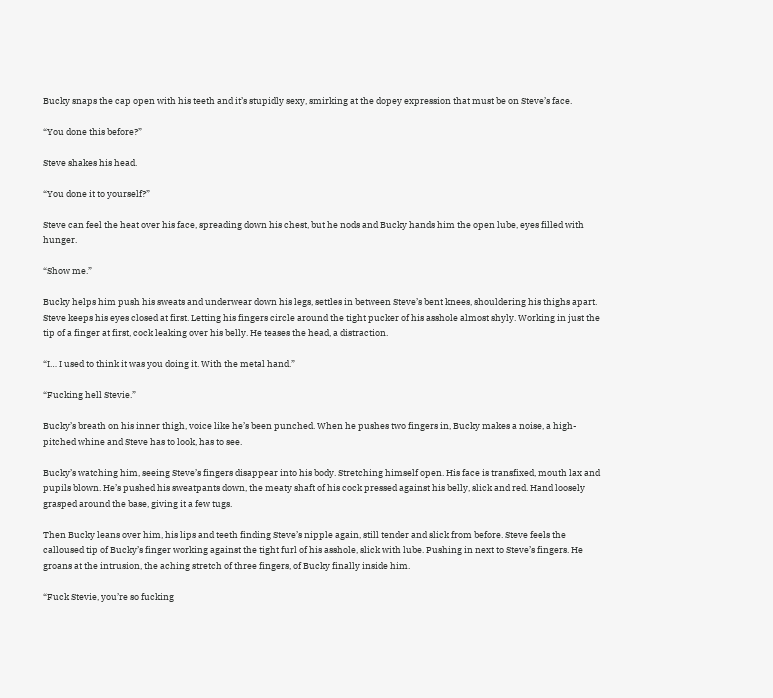Bucky snaps the cap open with his teeth and it’s stupidly sexy, smirking at the dopey expression that must be on Steve’s face.

“You done this before?”

Steve shakes his head.

“You done it to yourself?”

Steve can feel the heat over his face, spreading down his chest, but he nods and Bucky hands him the open lube, eyes filled with hunger.

“Show me.”

Bucky helps him push his sweats and underwear down his legs, settles in between Steve’s bent knees, shouldering his thighs apart. Steve keeps his eyes closed at first. Letting his fingers circle around the tight pucker of his asshole almost shyly. Working in just the tip of a finger at first, cock leaking over his belly. He teases the head, a distraction.

“I… I used to think it was you doing it. With the metal hand.”

“Fucking hell Stevie.”

Bucky’s breath on his inner thigh, voice like he’s been punched. When he pushes two fingers in, Bucky makes a noise, a high-pitched whine and Steve has to look, has to see.

Bucky’s watching him, seeing Steve’s fingers disappear into his body. Stretching himself open. His face is transfixed, mouth lax and pupils blown. He’s pushed his sweatpants down, the meaty shaft of his cock pressed against his belly, slick and red. Hand loosely grasped around the base, giving it a few tugs.

Then Bucky leans over him, his lips and teeth finding Steve’s nipple again, still tender and slick from before. Steve feels the calloused tip of Bucky’s finger working against the tight furl of his asshole, slick with lube. Pushing in next to Steve’s fingers. He groans at the intrusion, the aching stretch of three fingers, of Bucky finally inside him.

“Fuck Stevie, you’re so fucking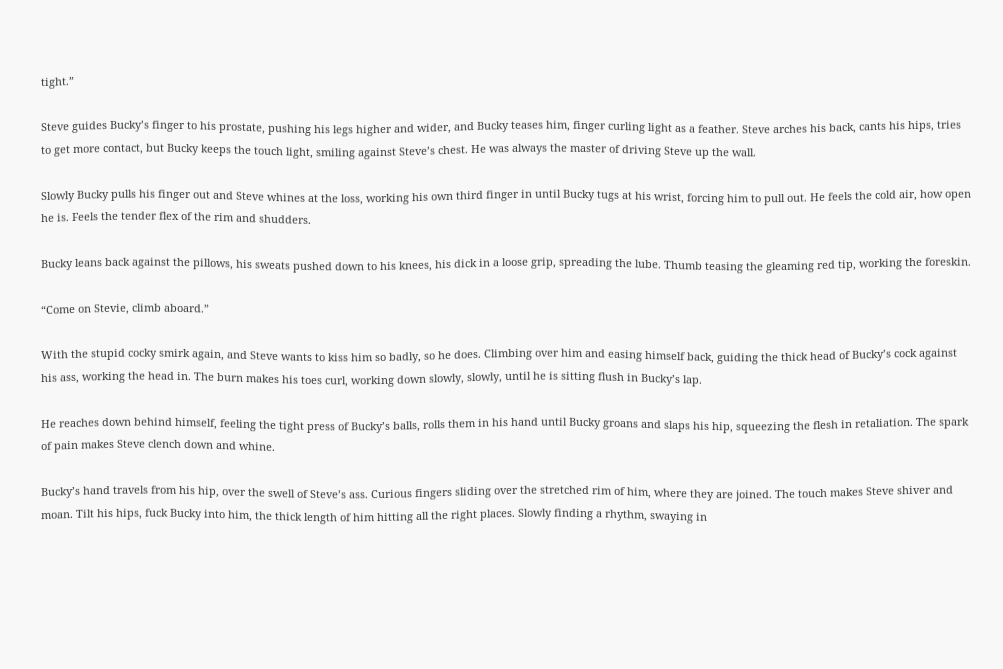tight.”

Steve guides Bucky’s finger to his prostate, pushing his legs higher and wider, and Bucky teases him, finger curling light as a feather. Steve arches his back, cants his hips, tries to get more contact, but Bucky keeps the touch light, smiling against Steve’s chest. He was always the master of driving Steve up the wall.

Slowly Bucky pulls his finger out and Steve whines at the loss, working his own third finger in until Bucky tugs at his wrist, forcing him to pull out. He feels the cold air, how open he is. Feels the tender flex of the rim and shudders.

Bucky leans back against the pillows, his sweats pushed down to his knees, his dick in a loose grip, spreading the lube. Thumb teasing the gleaming red tip, working the foreskin.

“Come on Stevie, climb aboard.”

With the stupid cocky smirk again, and Steve wants to kiss him so badly, so he does. Climbing over him and easing himself back, guiding the thick head of Bucky’s cock against his ass, working the head in. The burn makes his toes curl, working down slowly, slowly, until he is sitting flush in Bucky’s lap.

He reaches down behind himself, feeling the tight press of Bucky’s balls, rolls them in his hand until Bucky groans and slaps his hip, squeezing the flesh in retaliation. The spark of pain makes Steve clench down and whine.

Bucky’s hand travels from his hip, over the swell of Steve’s ass. Curious fingers sliding over the stretched rim of him, where they are joined. The touch makes Steve shiver and moan. Tilt his hips, fuck Bucky into him, the thick length of him hitting all the right places. Slowly finding a rhythm, swaying in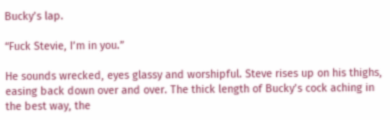Bucky’s lap.

“Fuck Stevie, I’m in you.”

He sounds wrecked, eyes glassy and worshipful. Steve rises up on his thighs, easing back down over and over. The thick length of Bucky’s cock aching in the best way, the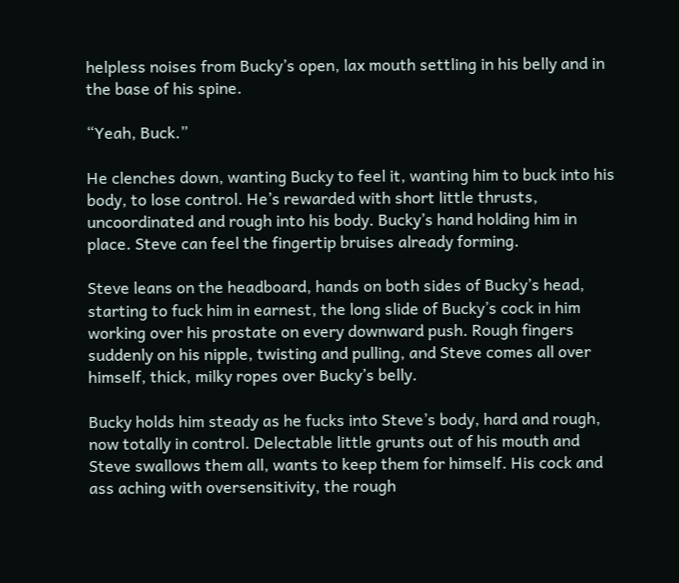helpless noises from Bucky’s open, lax mouth settling in his belly and in the base of his spine.

“Yeah, Buck.”

He clenches down, wanting Bucky to feel it, wanting him to buck into his body, to lose control. He’s rewarded with short little thrusts, uncoordinated and rough into his body. Bucky’s hand holding him in place. Steve can feel the fingertip bruises already forming.

Steve leans on the headboard, hands on both sides of Bucky’s head, starting to fuck him in earnest, the long slide of Bucky’s cock in him working over his prostate on every downward push. Rough fingers suddenly on his nipple, twisting and pulling, and Steve comes all over himself, thick, milky ropes over Bucky’s belly.

Bucky holds him steady as he fucks into Steve’s body, hard and rough, now totally in control. Delectable little grunts out of his mouth and Steve swallows them all, wants to keep them for himself. His cock and ass aching with oversensitivity, the rough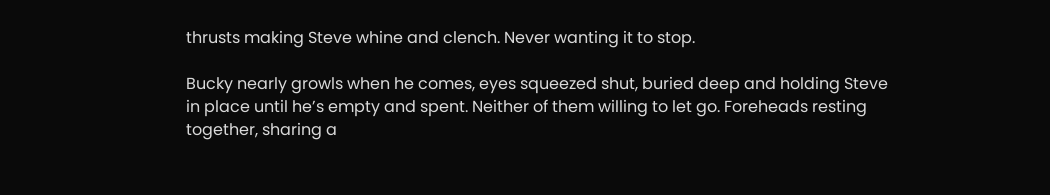thrusts making Steve whine and clench. Never wanting it to stop.

Bucky nearly growls when he comes, eyes squeezed shut, buried deep and holding Steve in place until he’s empty and spent. Neither of them willing to let go. Foreheads resting together, sharing a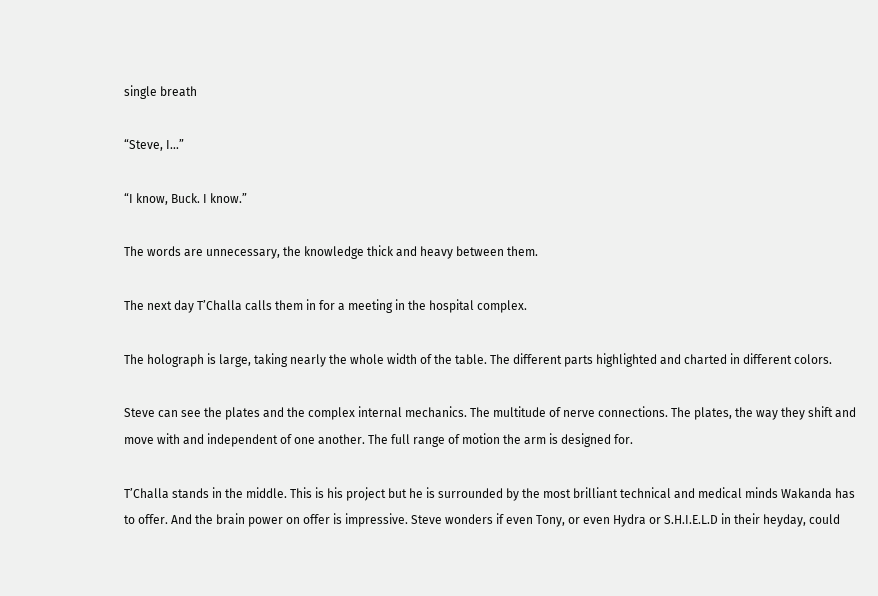single breath

“Steve, I…”

“I know, Buck. I know.”

The words are unnecessary, the knowledge thick and heavy between them.

The next day T’Challa calls them in for a meeting in the hospital complex.

The holograph is large, taking nearly the whole width of the table. The different parts highlighted and charted in different colors.

Steve can see the plates and the complex internal mechanics. The multitude of nerve connections. The plates, the way they shift and move with and independent of one another. The full range of motion the arm is designed for.

T’Challa stands in the middle. This is his project but he is surrounded by the most brilliant technical and medical minds Wakanda has to offer. And the brain power on offer is impressive. Steve wonders if even Tony, or even Hydra or S.H.I.E.L.D in their heyday, could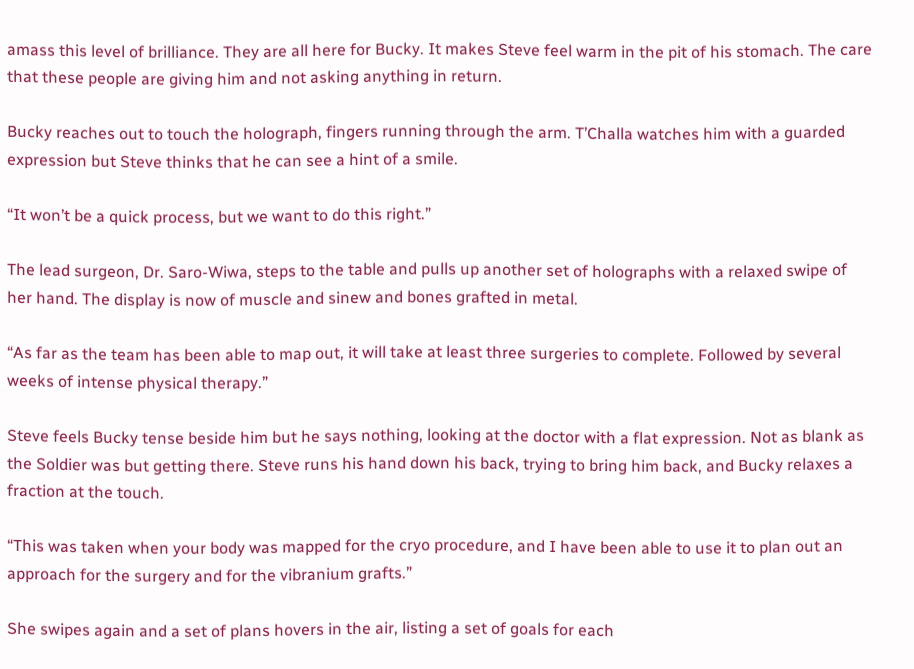amass this level of brilliance. They are all here for Bucky. It makes Steve feel warm in the pit of his stomach. The care that these people are giving him and not asking anything in return.

Bucky reaches out to touch the holograph, fingers running through the arm. T’Challa watches him with a guarded expression but Steve thinks that he can see a hint of a smile.

“It won’t be a quick process, but we want to do this right.”

The lead surgeon, Dr. Saro-Wiwa, steps to the table and pulls up another set of holographs with a relaxed swipe of her hand. The display is now of muscle and sinew and bones grafted in metal.

“As far as the team has been able to map out, it will take at least three surgeries to complete. Followed by several weeks of intense physical therapy.”

Steve feels Bucky tense beside him but he says nothing, looking at the doctor with a flat expression. Not as blank as the Soldier was but getting there. Steve runs his hand down his back, trying to bring him back, and Bucky relaxes a fraction at the touch.

“This was taken when your body was mapped for the cryo procedure, and I have been able to use it to plan out an approach for the surgery and for the vibranium grafts.”

She swipes again and a set of plans hovers in the air, listing a set of goals for each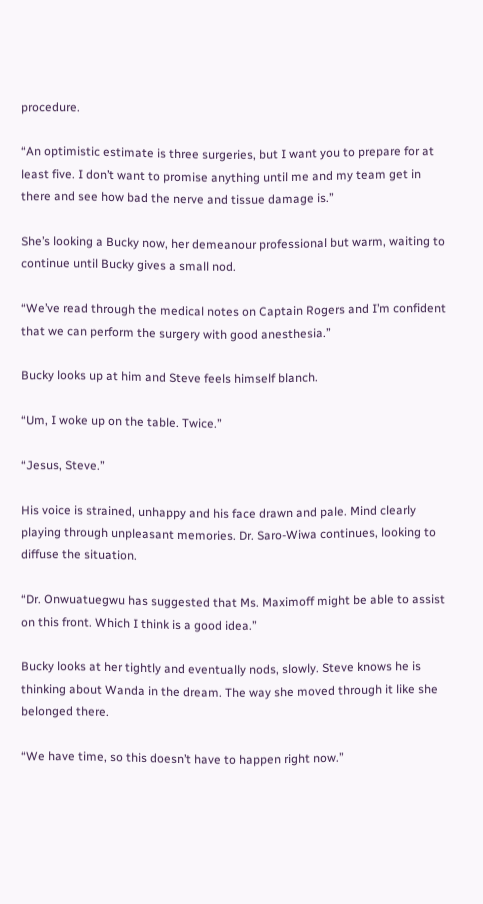procedure.

“An optimistic estimate is three surgeries, but I want you to prepare for at least five. I don’t want to promise anything until me and my team get in there and see how bad the nerve and tissue damage is.”

She’s looking a Bucky now, her demeanour professional but warm, waiting to continue until Bucky gives a small nod.

“We’ve read through the medical notes on Captain Rogers and I’m confident that we can perform the surgery with good anesthesia.”

Bucky looks up at him and Steve feels himself blanch.

“Um, I woke up on the table. Twice.”

“Jesus, Steve.”

His voice is strained, unhappy and his face drawn and pale. Mind clearly playing through unpleasant memories. Dr. Saro-Wiwa continues, looking to diffuse the situation.

“Dr. Onwuatuegwu has suggested that Ms. Maximoff might be able to assist on this front. Which I think is a good idea.”

Bucky looks at her tightly and eventually nods, slowly. Steve knows he is thinking about Wanda in the dream. The way she moved through it like she belonged there.

“We have time, so this doesn’t have to happen right now.”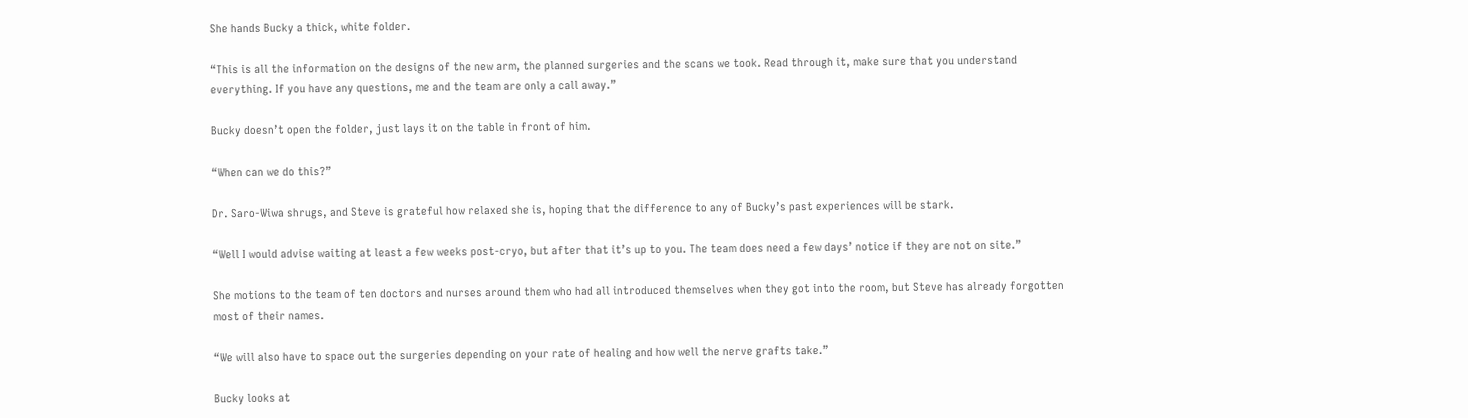She hands Bucky a thick, white folder.

“This is all the information on the designs of the new arm, the planned surgeries and the scans we took. Read through it, make sure that you understand everything. If you have any questions, me and the team are only a call away.”

Bucky doesn’t open the folder, just lays it on the table in front of him.

“When can we do this?”

Dr. Saro-Wiwa shrugs, and Steve is grateful how relaxed she is, hoping that the difference to any of Bucky’s past experiences will be stark.

“Well I would advise waiting at least a few weeks post-cryo, but after that it’s up to you. The team does need a few days’ notice if they are not on site.”

She motions to the team of ten doctors and nurses around them who had all introduced themselves when they got into the room, but Steve has already forgotten most of their names.

“We will also have to space out the surgeries depending on your rate of healing and how well the nerve grafts take.”

Bucky looks at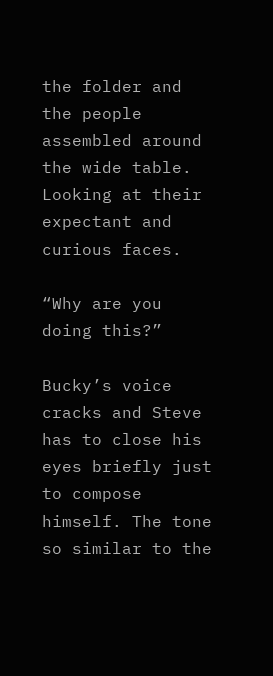the folder and the people assembled around the wide table. Looking at their expectant and curious faces.

“Why are you doing this?”

Bucky’s voice cracks and Steve has to close his eyes briefly just to compose himself. The tone so similar to the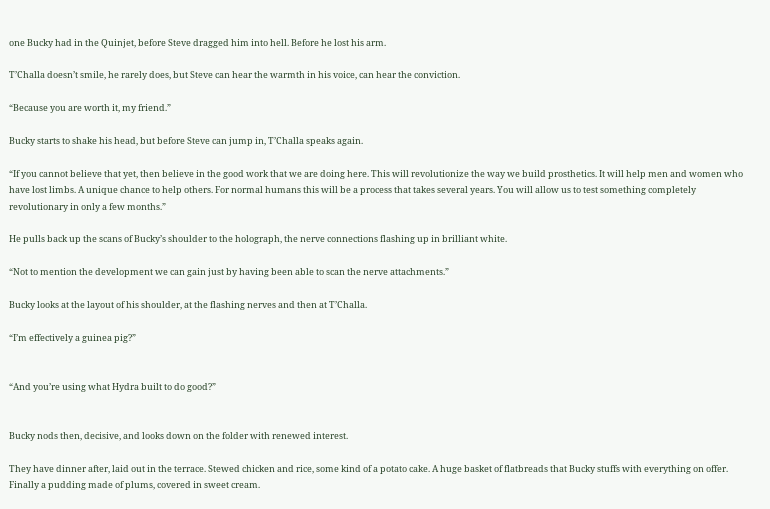one Bucky had in the Quinjet, before Steve dragged him into hell. Before he lost his arm.

T’Challa doesn’t smile, he rarely does, but Steve can hear the warmth in his voice, can hear the conviction.

“Because you are worth it, my friend.”

Bucky starts to shake his head, but before Steve can jump in, T’Challa speaks again.

“If you cannot believe that yet, then believe in the good work that we are doing here. This will revolutionize the way we build prosthetics. It will help men and women who have lost limbs. A unique chance to help others. For normal humans this will be a process that takes several years. You will allow us to test something completely revolutionary in only a few months.”

He pulls back up the scans of Bucky’s shoulder to the holograph, the nerve connections flashing up in brilliant white.

“Not to mention the development we can gain just by having been able to scan the nerve attachments.”

Bucky looks at the layout of his shoulder, at the flashing nerves and then at T’Challa.

“I’m effectively a guinea pig?”


“And you’re using what Hydra built to do good?”


Bucky nods then, decisive, and looks down on the folder with renewed interest.

They have dinner after, laid out in the terrace. Stewed chicken and rice, some kind of a potato cake. A huge basket of flatbreads that Bucky stuffs with everything on offer. Finally a pudding made of plums, covered in sweet cream.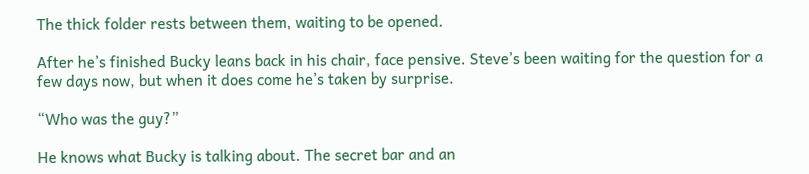The thick folder rests between them, waiting to be opened.

After he’s finished Bucky leans back in his chair, face pensive. Steve’s been waiting for the question for a few days now, but when it does come he’s taken by surprise.

“Who was the guy?”

He knows what Bucky is talking about. The secret bar and an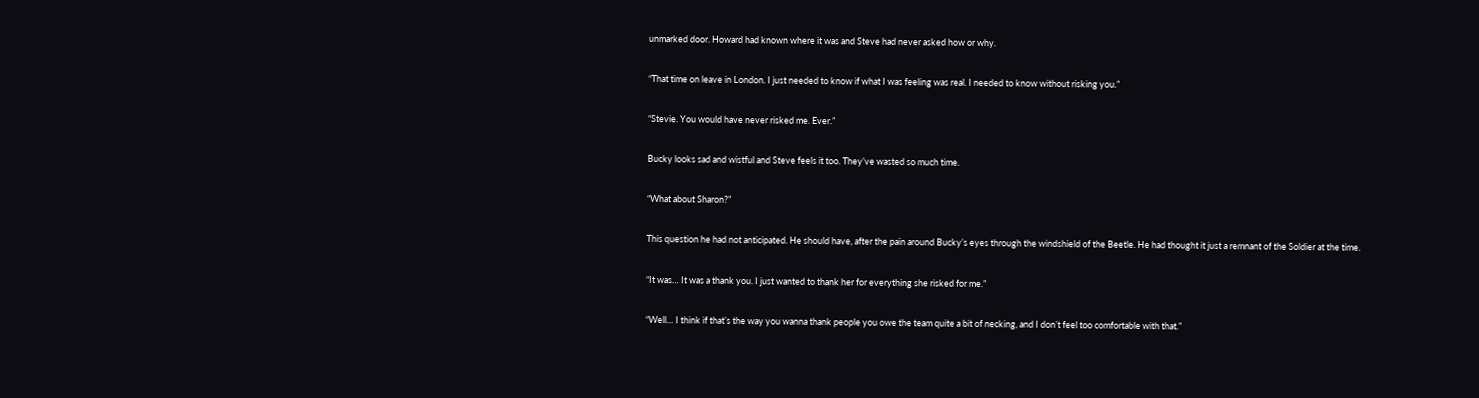unmarked door. Howard had known where it was and Steve had never asked how or why.

“That time on leave in London. I just needed to know if what I was feeling was real. I needed to know without risking you.”

“Stevie. You would have never risked me. Ever.”

Bucky looks sad and wistful and Steve feels it too. They’ve wasted so much time.

“What about Sharon?”

This question he had not anticipated. He should have, after the pain around Bucky’s eyes through the windshield of the Beetle. He had thought it just a remnant of the Soldier at the time.

“It was… It was a thank you. I just wanted to thank her for everything she risked for me.”

“Well… I think if that’s the way you wanna thank people you owe the team quite a bit of necking, and I don’t feel too comfortable with that.”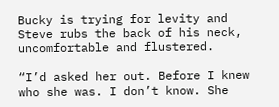Bucky is trying for levity and Steve rubs the back of his neck, uncomfortable and flustered.

“I’d asked her out. Before I knew who she was. I don’t know. She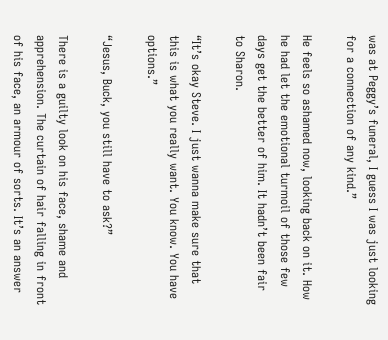was at Peggy’s funeral, I guess I was just looking for a connection of any kind.”

He feels so ashamed now, looking back on it. How he had let the emotional turmoil of those few days get the better of him. It hadn’t been fair to Sharon.

“It’s okay Steve. I just wanna make sure that this is what you really want. You know. You have options.”

“Jesus, Buck, you still have to ask?”

There is a guilty look on his face, shame and apprehension. The curtain of hair falling in front of his face, an armour of sorts. It’s an answer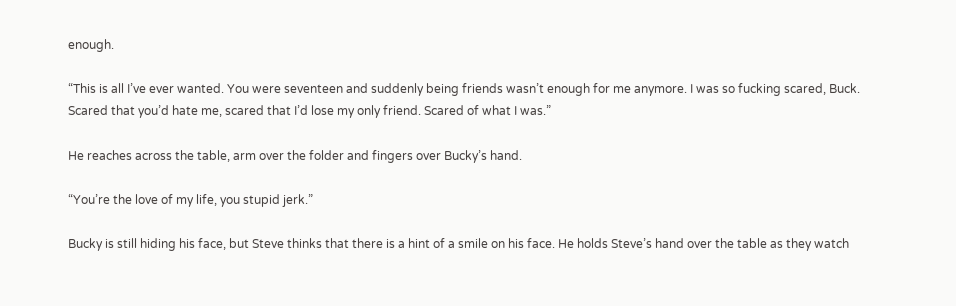enough.

“This is all I’ve ever wanted. You were seventeen and suddenly being friends wasn’t enough for me anymore. I was so fucking scared, Buck. Scared that you’d hate me, scared that I’d lose my only friend. Scared of what I was.”

He reaches across the table, arm over the folder and fingers over Bucky’s hand.

“You’re the love of my life, you stupid jerk.”

Bucky is still hiding his face, but Steve thinks that there is a hint of a smile on his face. He holds Steve’s hand over the table as they watch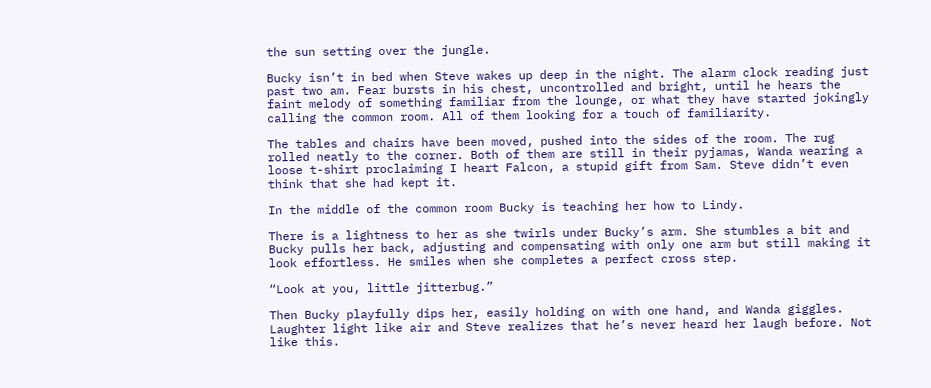the sun setting over the jungle.

Bucky isn’t in bed when Steve wakes up deep in the night. The alarm clock reading just past two am. Fear bursts in his chest, uncontrolled and bright, until he hears the faint melody of something familiar from the lounge, or what they have started jokingly calling the common room. All of them looking for a touch of familiarity.

The tables and chairs have been moved, pushed into the sides of the room. The rug rolled neatly to the corner. Both of them are still in their pyjamas, Wanda wearing a loose t-shirt proclaiming I heart Falcon, a stupid gift from Sam. Steve didn’t even think that she had kept it.

In the middle of the common room Bucky is teaching her how to Lindy.

There is a lightness to her as she twirls under Bucky’s arm. She stumbles a bit and Bucky pulls her back, adjusting and compensating with only one arm but still making it look effortless. He smiles when she completes a perfect cross step.

“Look at you, little jitterbug.”

Then Bucky playfully dips her, easily holding on with one hand, and Wanda giggles. Laughter light like air and Steve realizes that he’s never heard her laugh before. Not like this.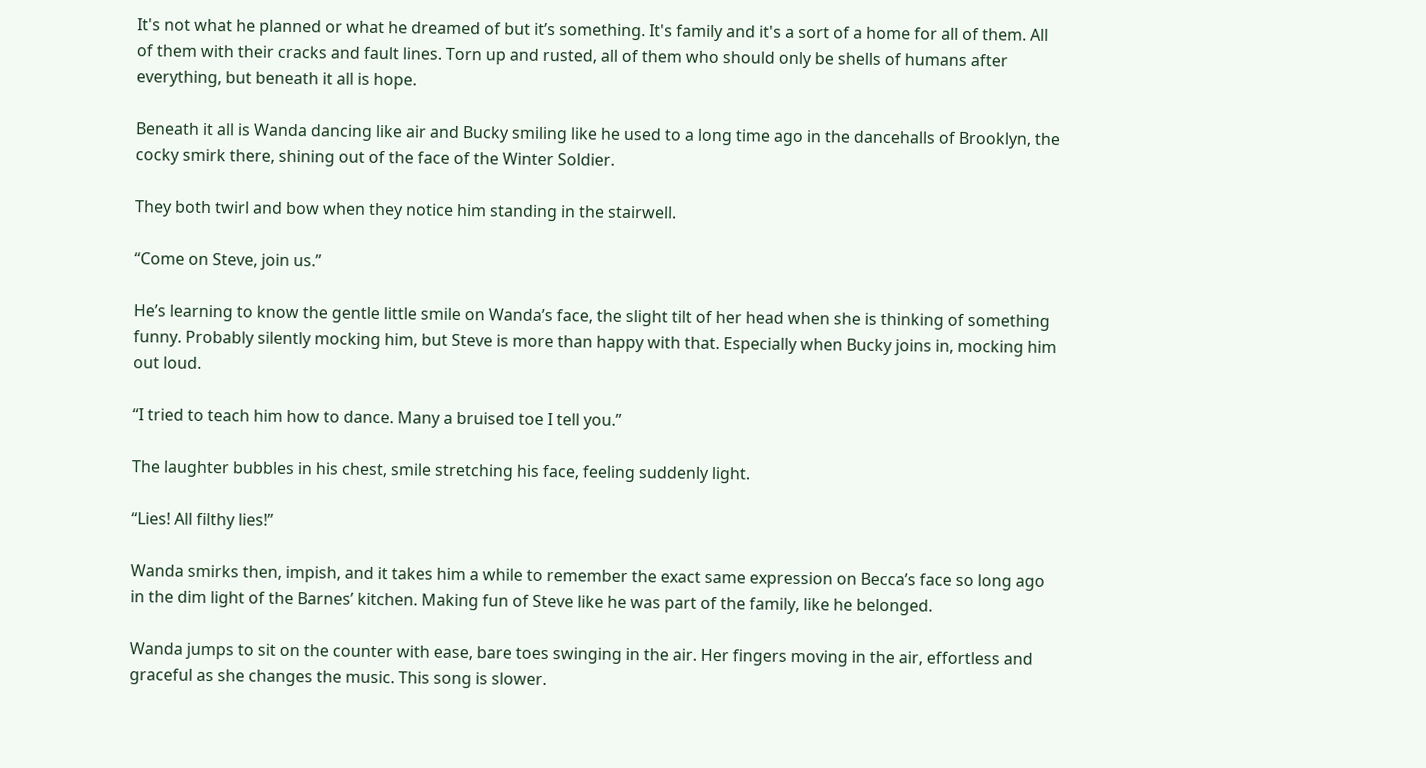It's not what he planned or what he dreamed of but it’s something. It's family and it's a sort of a home for all of them. All of them with their cracks and fault lines. Torn up and rusted, all of them who should only be shells of humans after everything, but beneath it all is hope.

Beneath it all is Wanda dancing like air and Bucky smiling like he used to a long time ago in the dancehalls of Brooklyn, the cocky smirk there, shining out of the face of the Winter Soldier.

They both twirl and bow when they notice him standing in the stairwell.

“Come on Steve, join us.”

He’s learning to know the gentle little smile on Wanda’s face, the slight tilt of her head when she is thinking of something funny. Probably silently mocking him, but Steve is more than happy with that. Especially when Bucky joins in, mocking him out loud.

“I tried to teach him how to dance. Many a bruised toe I tell you.”

The laughter bubbles in his chest, smile stretching his face, feeling suddenly light.

“Lies! All filthy lies!”

Wanda smirks then, impish, and it takes him a while to remember the exact same expression on Becca’s face so long ago in the dim light of the Barnes’ kitchen. Making fun of Steve like he was part of the family, like he belonged.

Wanda jumps to sit on the counter with ease, bare toes swinging in the air. Her fingers moving in the air, effortless and graceful as she changes the music. This song is slower.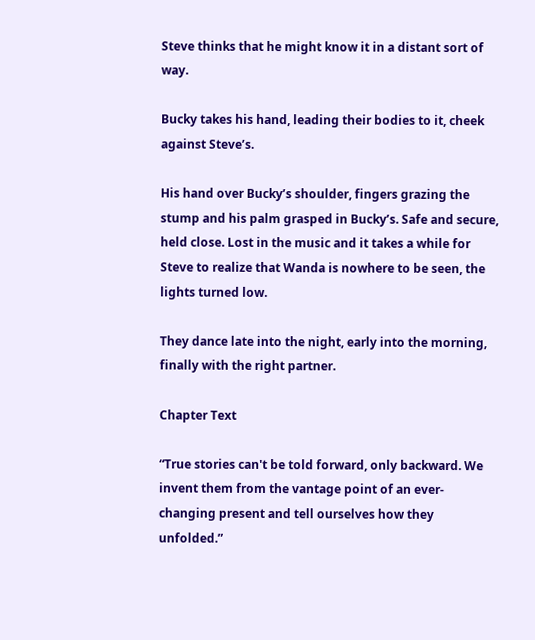Steve thinks that he might know it in a distant sort of way.

Bucky takes his hand, leading their bodies to it, cheek against Steve’s.

His hand over Bucky’s shoulder, fingers grazing the stump and his palm grasped in Bucky’s. Safe and secure, held close. Lost in the music and it takes a while for Steve to realize that Wanda is nowhere to be seen, the lights turned low.

They dance late into the night, early into the morning, finally with the right partner.

Chapter Text

“True stories can't be told forward, only backward. We invent them from the vantage point of an ever-changing present and tell ourselves how they unfolded.”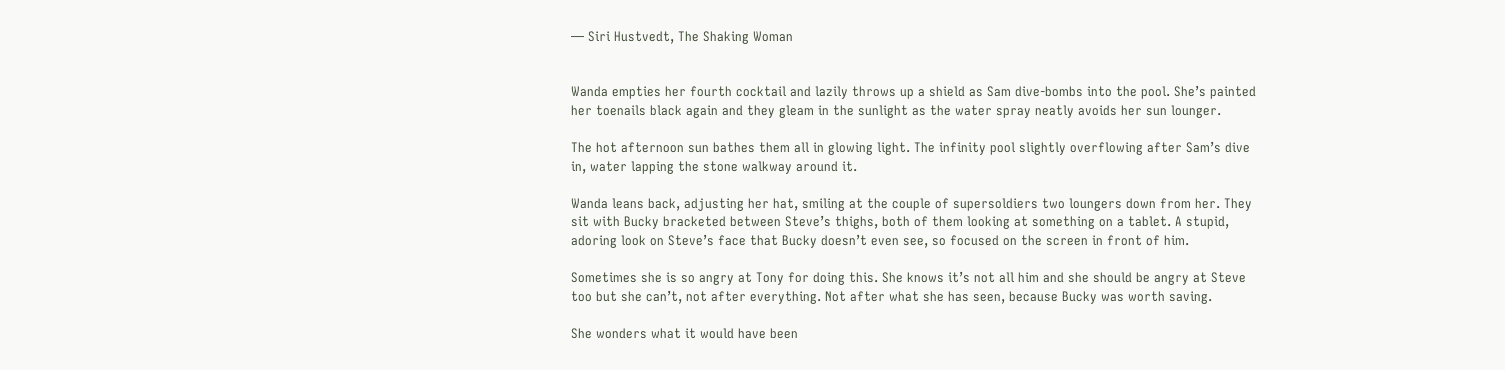― Siri Hustvedt, The Shaking Woman


Wanda empties her fourth cocktail and lazily throws up a shield as Sam dive-bombs into the pool. She’s painted her toenails black again and they gleam in the sunlight as the water spray neatly avoids her sun lounger.

The hot afternoon sun bathes them all in glowing light. The infinity pool slightly overflowing after Sam’s dive in, water lapping the stone walkway around it.

Wanda leans back, adjusting her hat, smiling at the couple of supersoldiers two loungers down from her. They sit with Bucky bracketed between Steve’s thighs, both of them looking at something on a tablet. A stupid, adoring look on Steve’s face that Bucky doesn’t even see, so focused on the screen in front of him.

Sometimes she is so angry at Tony for doing this. She knows it’s not all him and she should be angry at Steve too but she can’t, not after everything. Not after what she has seen, because Bucky was worth saving.

She wonders what it would have been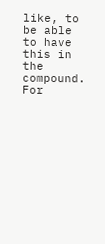like, to be able to have this in the compound. For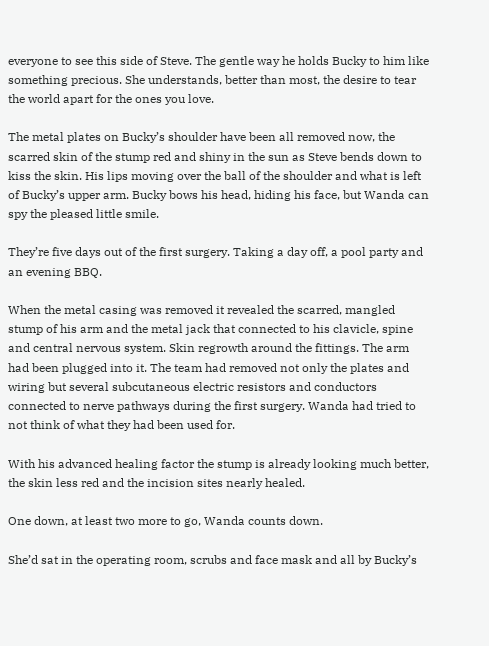everyone to see this side of Steve. The gentle way he holds Bucky to him like something precious. She understands, better than most, the desire to tear the world apart for the ones you love.

The metal plates on Bucky’s shoulder have been all removed now, the scarred skin of the stump red and shiny in the sun as Steve bends down to kiss the skin. His lips moving over the ball of the shoulder and what is left of Bucky’s upper arm. Bucky bows his head, hiding his face, but Wanda can spy the pleased little smile.

They’re five days out of the first surgery. Taking a day off, a pool party and an evening BBQ.

When the metal casing was removed it revealed the scarred, mangled stump of his arm and the metal jack that connected to his clavicle, spine and central nervous system. Skin regrowth around the fittings. The arm had been plugged into it. The team had removed not only the plates and wiring but several subcutaneous electric resistors and conductors connected to nerve pathways during the first surgery. Wanda had tried to not think of what they had been used for.

With his advanced healing factor the stump is already looking much better, the skin less red and the incision sites nearly healed.

One down, at least two more to go, Wanda counts down.

She’d sat in the operating room, scrubs and face mask and all by Bucky’s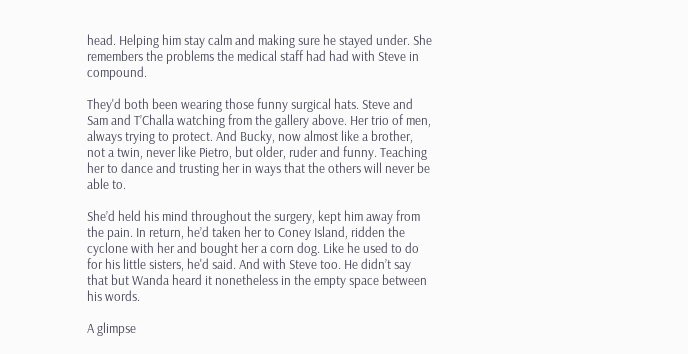head. Helping him stay calm and making sure he stayed under. She remembers the problems the medical staff had had with Steve in compound.

They'd both been wearing those funny surgical hats. Steve and Sam and T’Challa watching from the gallery above. Her trio of men, always trying to protect. And Bucky, now almost like a brother, not a twin, never like Pietro, but older, ruder and funny. Teaching her to dance and trusting her in ways that the others will never be able to.

She’d held his mind throughout the surgery, kept him away from the pain. In return, he’d taken her to Coney Island, ridden the cyclone with her and bought her a corn dog. Like he used to do for his little sisters, he'd said. And with Steve too. He didn’t say that but Wanda heard it nonetheless in the empty space between his words.

A glimpse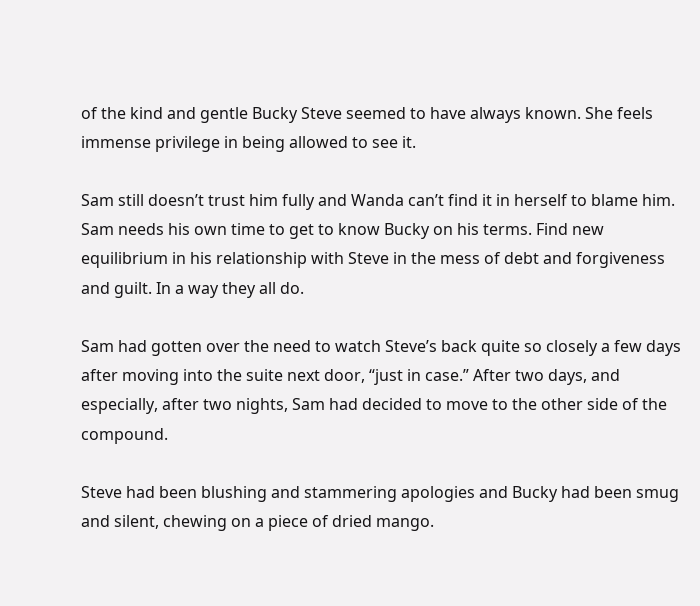of the kind and gentle Bucky Steve seemed to have always known. She feels immense privilege in being allowed to see it.

Sam still doesn’t trust him fully and Wanda can’t find it in herself to blame him. Sam needs his own time to get to know Bucky on his terms. Find new equilibrium in his relationship with Steve in the mess of debt and forgiveness and guilt. In a way they all do.

Sam had gotten over the need to watch Steve’s back quite so closely a few days after moving into the suite next door, “just in case.” After two days, and especially, after two nights, Sam had decided to move to the other side of the compound.

Steve had been blushing and stammering apologies and Bucky had been smug and silent, chewing on a piece of dried mango.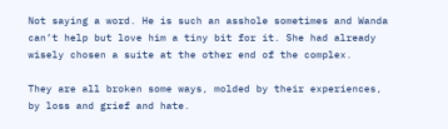Not saying a word. He is such an asshole sometimes and Wanda can’t help but love him a tiny bit for it. She had already wisely chosen a suite at the other end of the complex.

They are all broken some ways, molded by their experiences, by loss and grief and hate.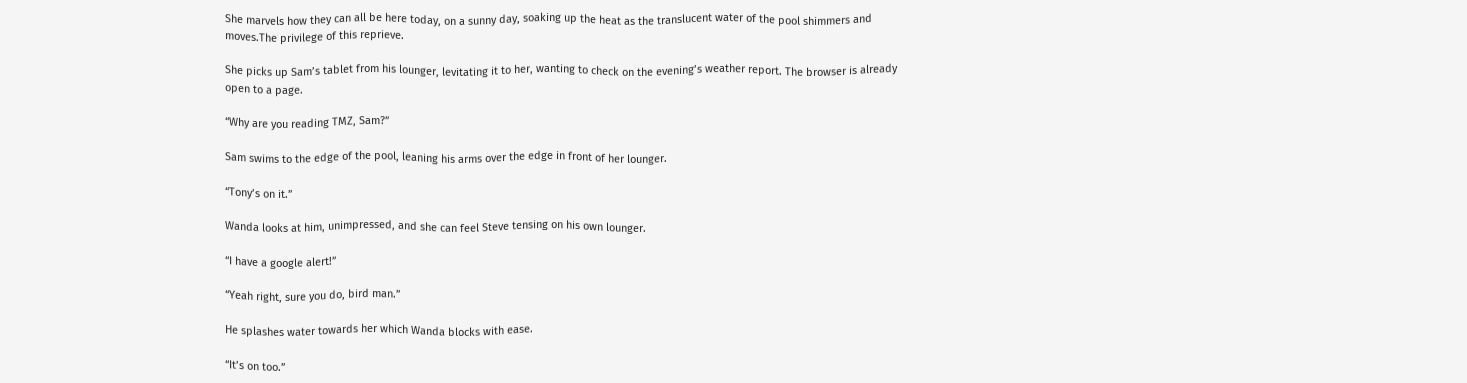She marvels how they can all be here today, on a sunny day, soaking up the heat as the translucent water of the pool shimmers and moves.The privilege of this reprieve.

She picks up Sam’s tablet from his lounger, levitating it to her, wanting to check on the evening’s weather report. The browser is already open to a page.

“Why are you reading TMZ, Sam?”

Sam swims to the edge of the pool, leaning his arms over the edge in front of her lounger.

“Tony’s on it.”

Wanda looks at him, unimpressed, and she can feel Steve tensing on his own lounger.

“I have a google alert!”

“Yeah right, sure you do, bird man.”

He splashes water towards her which Wanda blocks with ease.

“It’s on too.”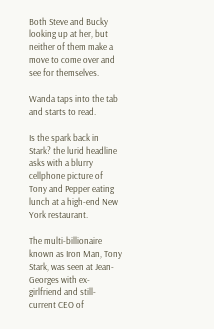Both Steve and Bucky looking up at her, but neither of them make a move to come over and see for themselves.

Wanda taps into the tab and starts to read.

Is the spark back in Stark? the lurid headline asks with a blurry cellphone picture of Tony and Pepper eating lunch at a high-end New York restaurant.

The multi-billionaire known as Iron Man, Tony Stark, was seen at Jean-Georges with ex-girlfriend and still-current CEO of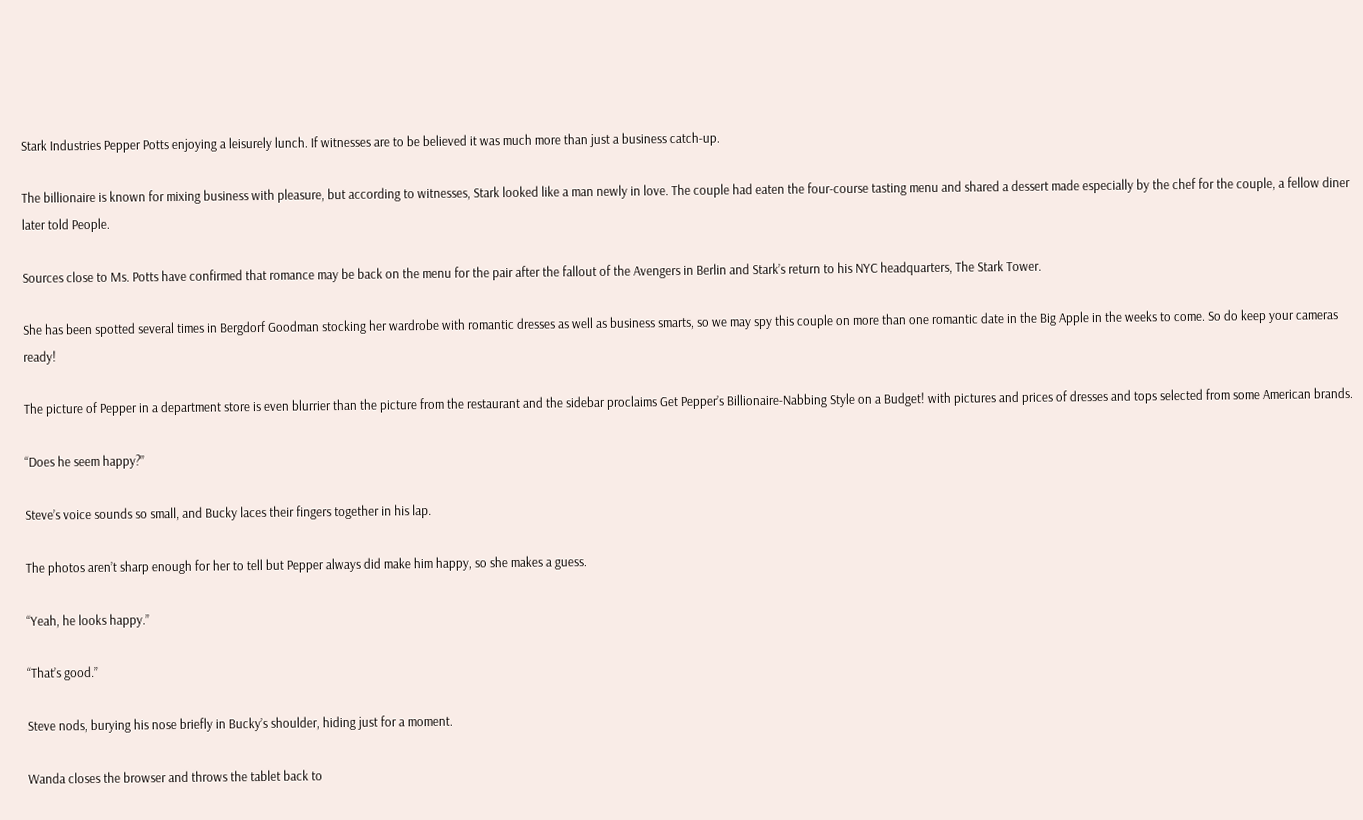Stark Industries Pepper Potts enjoying a leisurely lunch. If witnesses are to be believed it was much more than just a business catch-up.

The billionaire is known for mixing business with pleasure, but according to witnesses, Stark looked like a man newly in love. The couple had eaten the four-course tasting menu and shared a dessert made especially by the chef for the couple, a fellow diner later told People.

Sources close to Ms. Potts have confirmed that romance may be back on the menu for the pair after the fallout of the Avengers in Berlin and Stark’s return to his NYC headquarters, The Stark Tower.

She has been spotted several times in Bergdorf Goodman stocking her wardrobe with romantic dresses as well as business smarts, so we may spy this couple on more than one romantic date in the Big Apple in the weeks to come. So do keep your cameras ready!

The picture of Pepper in a department store is even blurrier than the picture from the restaurant and the sidebar proclaims Get Pepper’s Billionaire-Nabbing Style on a Budget! with pictures and prices of dresses and tops selected from some American brands.

“Does he seem happy?”

Steve’s voice sounds so small, and Bucky laces their fingers together in his lap.

The photos aren’t sharp enough for her to tell but Pepper always did make him happy, so she makes a guess.

“Yeah, he looks happy.”

“That’s good.”

Steve nods, burying his nose briefly in Bucky’s shoulder, hiding just for a moment.

Wanda closes the browser and throws the tablet back to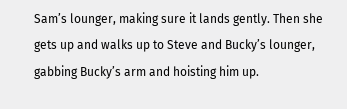Sam’s lounger, making sure it lands gently. Then she gets up and walks up to Steve and Bucky’s lounger, gabbing Bucky’s arm and hoisting him up.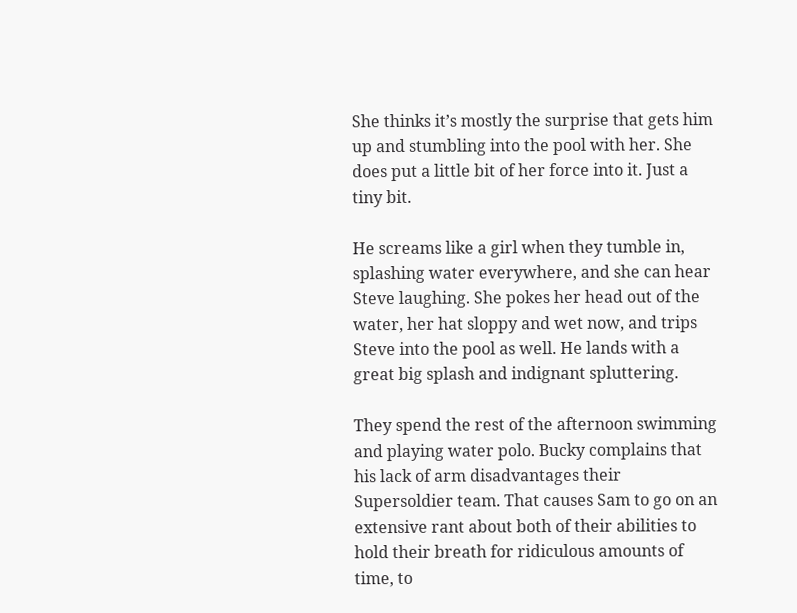She thinks it’s mostly the surprise that gets him up and stumbling into the pool with her. She does put a little bit of her force into it. Just a tiny bit.

He screams like a girl when they tumble in, splashing water everywhere, and she can hear Steve laughing. She pokes her head out of the water, her hat sloppy and wet now, and trips Steve into the pool as well. He lands with a great big splash and indignant spluttering.

They spend the rest of the afternoon swimming and playing water polo. Bucky complains that his lack of arm disadvantages their Supersoldier team. That causes Sam to go on an extensive rant about both of their abilities to hold their breath for ridiculous amounts of time, to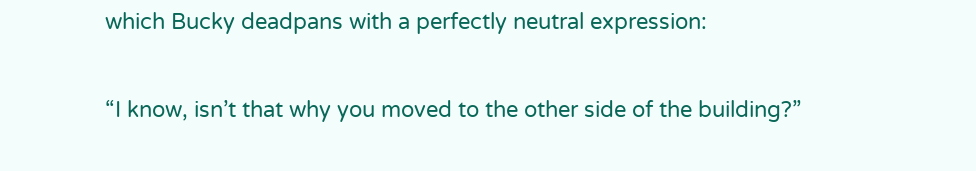which Bucky deadpans with a perfectly neutral expression:

“I know, isn’t that why you moved to the other side of the building?”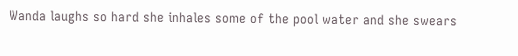Wanda laughs so hard she inhales some of the pool water and she swears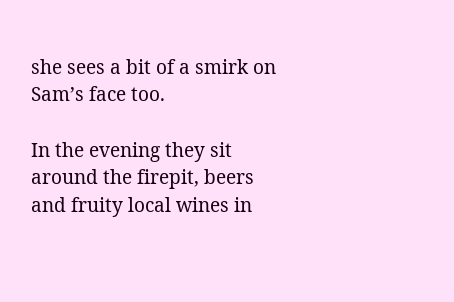she sees a bit of a smirk on Sam’s face too.

In the evening they sit around the firepit, beers and fruity local wines in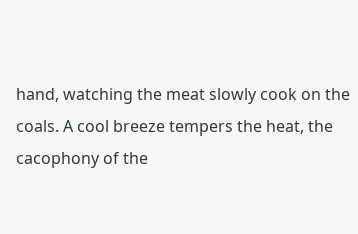hand, watching the meat slowly cook on the coals. A cool breeze tempers the heat, the cacophony of the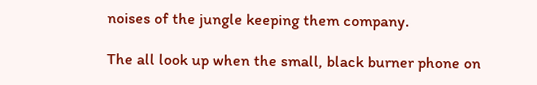noises of the jungle keeping them company.

The all look up when the small, black burner phone on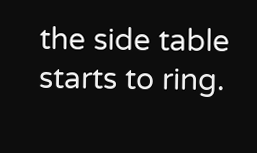the side table starts to ring.